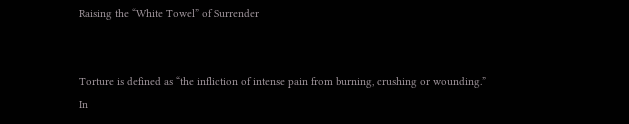Raising the “White Towel” of Surrender


Torture is defined as “the infliction of intense pain from burning, crushing or wounding.” In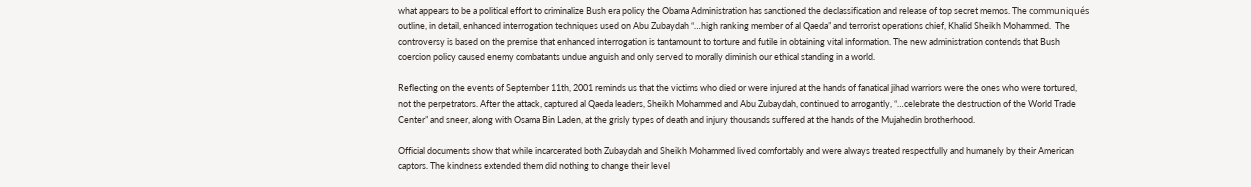what appears to be a political effort to criminalize Bush era policy the Obama Administration has sanctioned the declassification and release of top secret memos. The communiqués outline, in detail, enhanced interrogation techniques used on Abu Zubaydah “…high ranking member of al Qaeda” and terrorist operations chief, Khalid Sheikh Mohammed.  The controversy is based on the premise that enhanced interrogation is tantamount to torture and futile in obtaining vital information. The new administration contends that Bush coercion policy caused enemy combatants undue anguish and only served to morally diminish our ethical standing in a world.

Reflecting on the events of September 11th, 2001 reminds us that the victims who died or were injured at the hands of fanatical jihad warriors were the ones who were tortured, not the perpetrators. After the attack, captured al Qaeda leaders, Sheikh Mohammed and Abu Zubaydah, continued to arrogantly, “…celebrate the destruction of the World Trade Center” and sneer, along with Osama Bin Laden, at the grisly types of death and injury thousands suffered at the hands of the Mujahedin brotherhood.

Official documents show that while incarcerated both Zubaydah and Sheikh Mohammed lived comfortably and were always treated respectfully and humanely by their American captors. The kindness extended them did nothing to change their level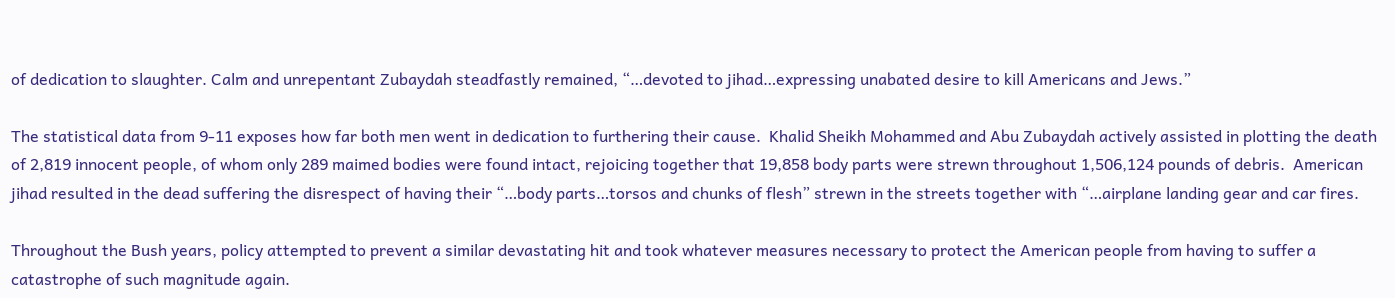of dedication to slaughter. Calm and unrepentant Zubaydah steadfastly remained, “…devoted to jihad…expressing unabated desire to kill Americans and Jews.”

The statistical data from 9-11 exposes how far both men went in dedication to furthering their cause.  Khalid Sheikh Mohammed and Abu Zubaydah actively assisted in plotting the death of 2,819 innocent people, of whom only 289 maimed bodies were found intact, rejoicing together that 19,858 body parts were strewn throughout 1,506,124 pounds of debris.  American jihad resulted in the dead suffering the disrespect of having their “…body parts…torsos and chunks of flesh” strewn in the streets together with “…airplane landing gear and car fires.

Throughout the Bush years, policy attempted to prevent a similar devastating hit and took whatever measures necessary to protect the American people from having to suffer a catastrophe of such magnitude again.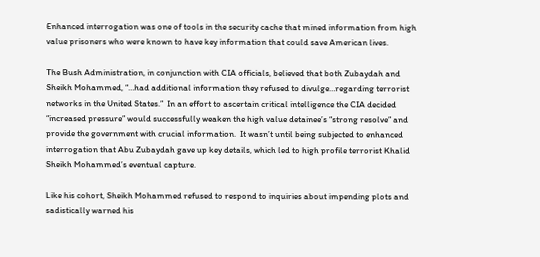Enhanced interrogation was one of tools in the security cache that mined information from high value prisoners who were known to have key information that could save American lives.

The Bush Administration, in conjunction with CIA officials, believed that both Zubaydah and Sheikh Mohammed, “…had additional information they refused to divulge…regarding terrorist networks in the United States.”  In an effort to ascertain critical intelligence the CIA decided “increased pressure” would successfully weaken the high value detainee’s “strong resolve” and provide the government with crucial information.  It wasn’t until being subjected to enhanced interrogation that Abu Zubaydah gave up key details, which led to high profile terrorist Khalid Sheikh Mohammed’s eventual capture.

Like his cohort, Sheikh Mohammed refused to respond to inquiries about impending plots and sadistically warned his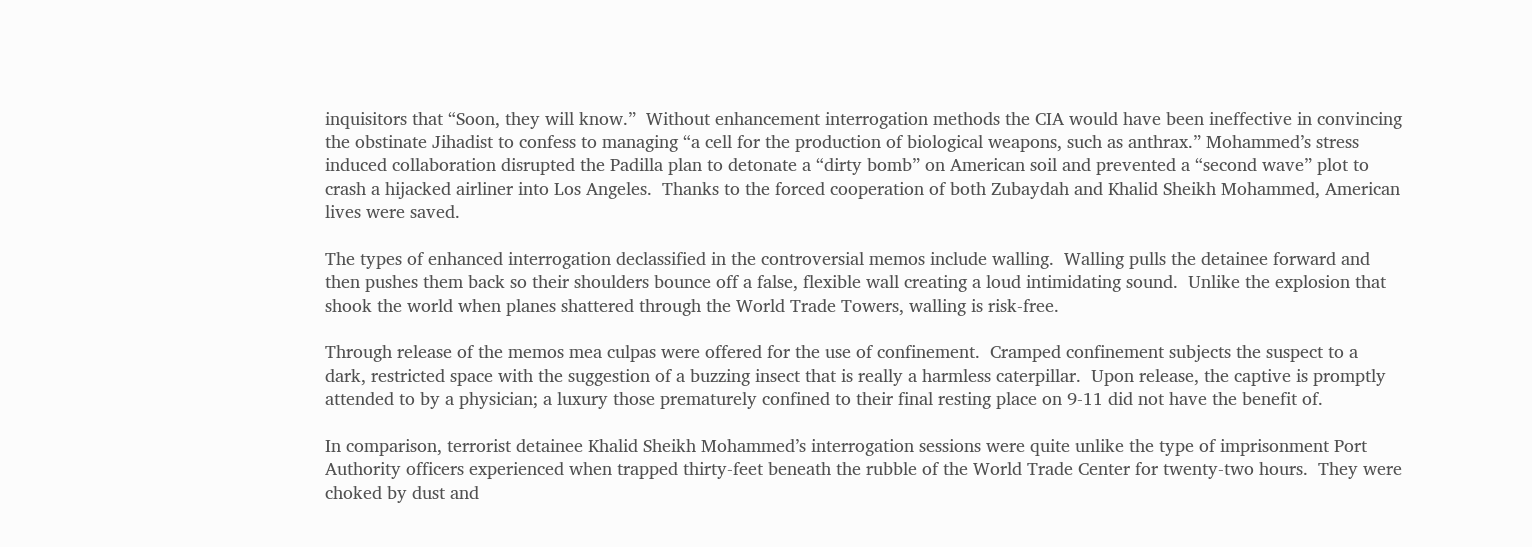inquisitors that “Soon, they will know.”  Without enhancement interrogation methods the CIA would have been ineffective in convincing the obstinate Jihadist to confess to managing “a cell for the production of biological weapons, such as anthrax.” Mohammed’s stress induced collaboration disrupted the Padilla plan to detonate a “dirty bomb” on American soil and prevented a “second wave” plot to crash a hijacked airliner into Los Angeles.  Thanks to the forced cooperation of both Zubaydah and Khalid Sheikh Mohammed, American lives were saved.

The types of enhanced interrogation declassified in the controversial memos include walling.  Walling pulls the detainee forward and then pushes them back so their shoulders bounce off a false, flexible wall creating a loud intimidating sound.  Unlike the explosion that shook the world when planes shattered through the World Trade Towers, walling is risk-free.

Through release of the memos mea culpas were offered for the use of confinement.  Cramped confinement subjects the suspect to a dark, restricted space with the suggestion of a buzzing insect that is really a harmless caterpillar.  Upon release, the captive is promptly attended to by a physician; a luxury those prematurely confined to their final resting place on 9-11 did not have the benefit of.

In comparison, terrorist detainee Khalid Sheikh Mohammed’s interrogation sessions were quite unlike the type of imprisonment Port Authority officers experienced when trapped thirty-feet beneath the rubble of the World Trade Center for twenty-two hours.  They were choked by dust and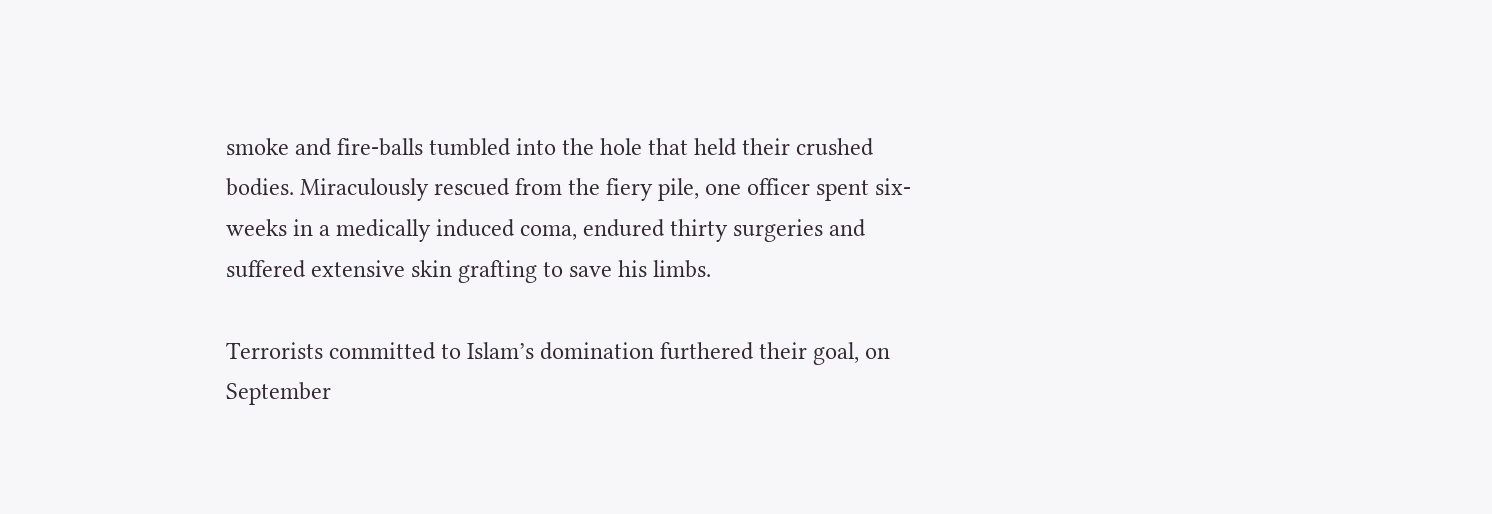smoke and fire-balls tumbled into the hole that held their crushed bodies. Miraculously rescued from the fiery pile, one officer spent six-weeks in a medically induced coma, endured thirty surgeries and suffered extensive skin grafting to save his limbs.

Terrorists committed to Islam’s domination furthered their goal, on September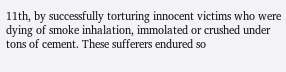11th, by successfully torturing innocent victims who were dying of smoke inhalation, immolated or crushed under tons of cement. These sufferers endured so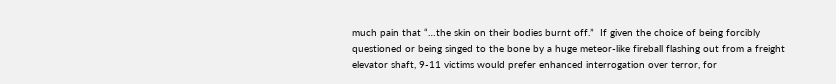much pain that “…the skin on their bodies burnt off.”  If given the choice of being forcibly questioned or being singed to the bone by a huge meteor-like fireball flashing out from a freight elevator shaft, 9-11 victims would prefer enhanced interrogation over terror, for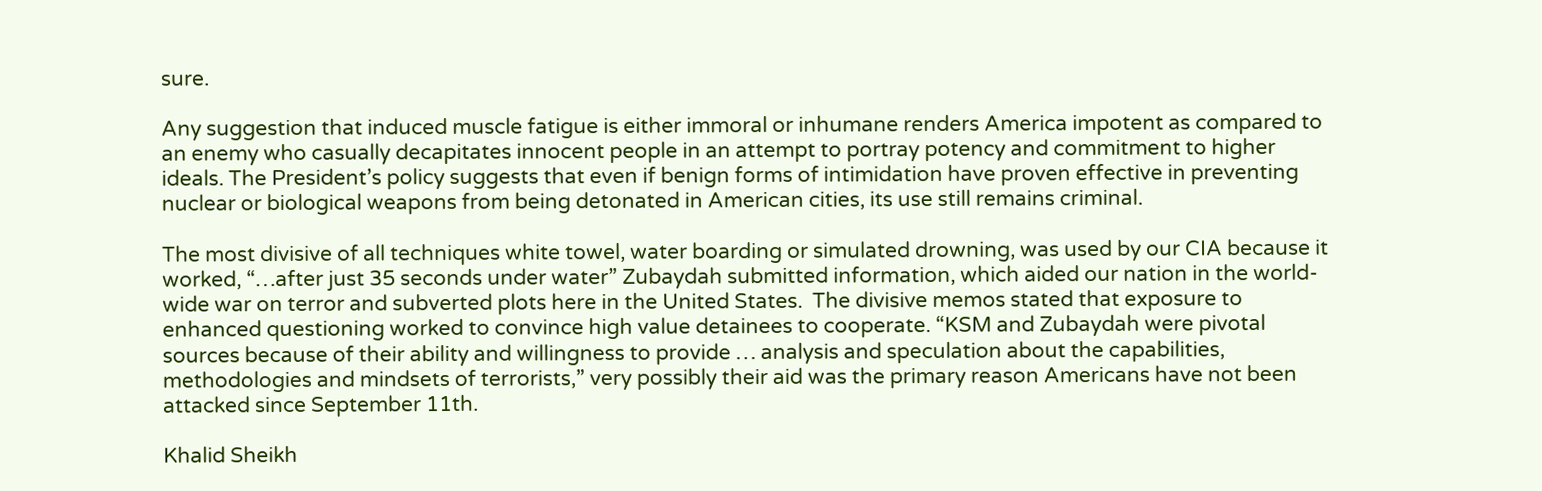sure.

Any suggestion that induced muscle fatigue is either immoral or inhumane renders America impotent as compared to an enemy who casually decapitates innocent people in an attempt to portray potency and commitment to higher ideals. The President’s policy suggests that even if benign forms of intimidation have proven effective in preventing nuclear or biological weapons from being detonated in American cities, its use still remains criminal.

The most divisive of all techniques white towel, water boarding or simulated drowning, was used by our CIA because it worked, “…after just 35 seconds under water” Zubaydah submitted information, which aided our nation in the world-wide war on terror and subverted plots here in the United States.  The divisive memos stated that exposure to enhanced questioning worked to convince high value detainees to cooperate. “KSM and Zubaydah were pivotal sources because of their ability and willingness to provide … analysis and speculation about the capabilities, methodologies and mindsets of terrorists,” very possibly their aid was the primary reason Americans have not been attacked since September 11th.

Khalid Sheikh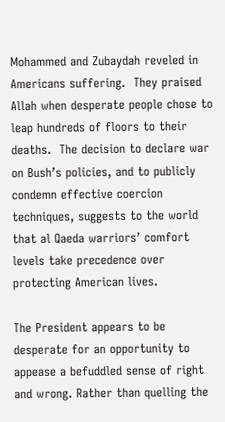Mohammed and Zubaydah reveled in Americans suffering.  They praised Allah when desperate people chose to leap hundreds of floors to their deaths.  The decision to declare war on Bush’s policies, and to publicly condemn effective coercion techniques, suggests to the world that al Qaeda warriors’ comfort levels take precedence over protecting American lives.

The President appears to be desperate for an opportunity to appease a befuddled sense of right and wrong. Rather than quelling the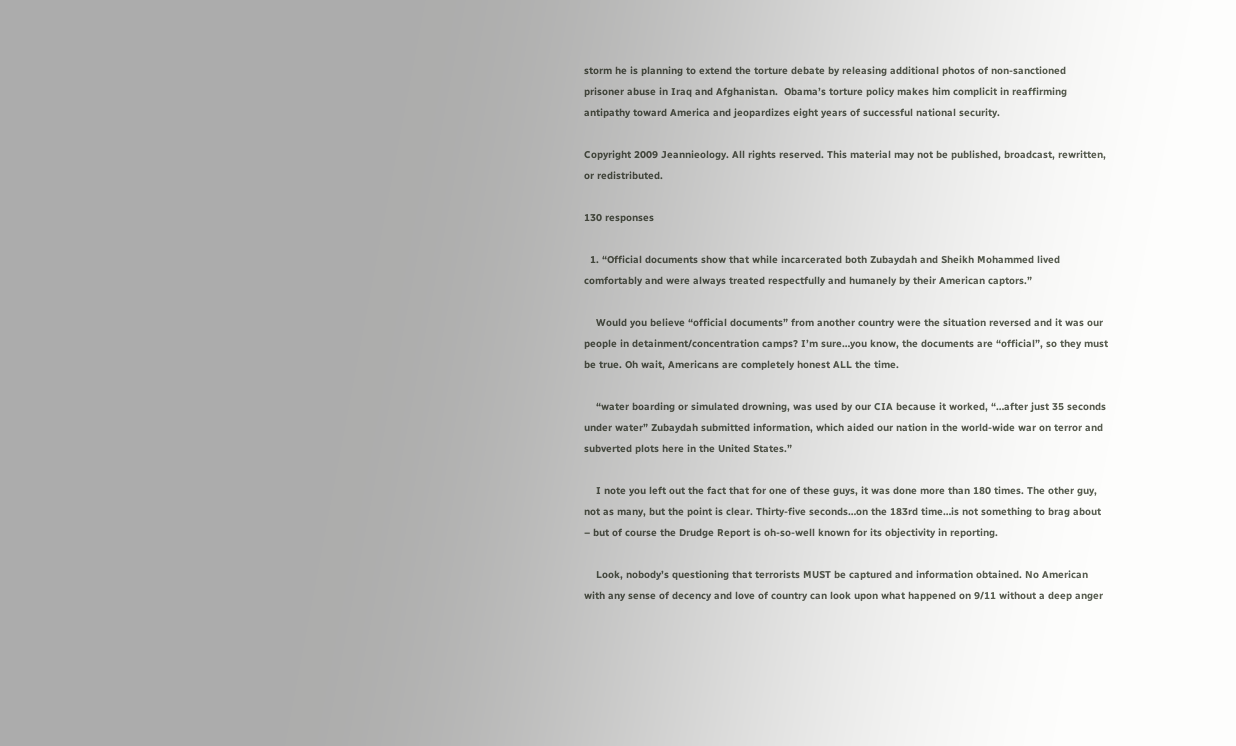storm he is planning to extend the torture debate by releasing additional photos of non-sanctioned prisoner abuse in Iraq and Afghanistan.  Obama’s torture policy makes him complicit in reaffirming antipathy toward America and jeopardizes eight years of successful national security.

Copyright 2009 Jeannieology. All rights reserved. This material may not be published, broadcast, rewritten, or redistributed.

130 responses

  1. “Official documents show that while incarcerated both Zubaydah and Sheikh Mohammed lived comfortably and were always treated respectfully and humanely by their American captors.”

    Would you believe “official documents” from another country were the situation reversed and it was our people in detainment/concentration camps? I’m sure…you know, the documents are “official”, so they must be true. Oh wait, Americans are completely honest ALL the time.

    “water boarding or simulated drowning, was used by our CIA because it worked, “…after just 35 seconds under water” Zubaydah submitted information, which aided our nation in the world-wide war on terror and subverted plots here in the United States.”

    I note you left out the fact that for one of these guys, it was done more than 180 times. The other guy, not as many, but the point is clear. Thirty-five seconds…on the 183rd time…is not something to brag about – but of course the Drudge Report is oh-so-well known for its objectivity in reporting.

    Look, nobody’s questioning that terrorists MUST be captured and information obtained. No American with any sense of decency and love of country can look upon what happened on 9/11 without a deep anger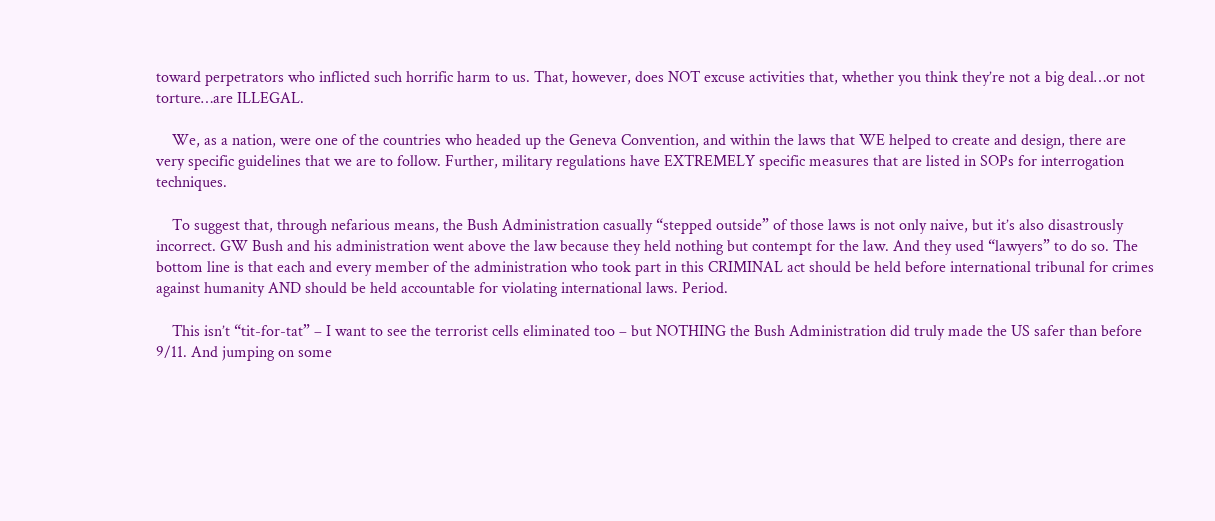toward perpetrators who inflicted such horrific harm to us. That, however, does NOT excuse activities that, whether you think they’re not a big deal…or not torture…are ILLEGAL.

    We, as a nation, were one of the countries who headed up the Geneva Convention, and within the laws that WE helped to create and design, there are very specific guidelines that we are to follow. Further, military regulations have EXTREMELY specific measures that are listed in SOPs for interrogation techniques.

    To suggest that, through nefarious means, the Bush Administration casually “stepped outside” of those laws is not only naive, but it’s also disastrously incorrect. GW Bush and his administration went above the law because they held nothing but contempt for the law. And they used “lawyers” to do so. The bottom line is that each and every member of the administration who took part in this CRIMINAL act should be held before international tribunal for crimes against humanity AND should be held accountable for violating international laws. Period.

    This isn’t “tit-for-tat” – I want to see the terrorist cells eliminated too – but NOTHING the Bush Administration did truly made the US safer than before 9/11. And jumping on some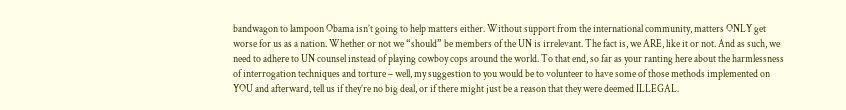bandwagon to lampoon Obama isn’t going to help matters either. Without support from the international community, matters ONLY get worse for us as a nation. Whether or not we “should” be members of the UN is irrelevant. The fact is, we ARE, like it or not. And as such, we need to adhere to UN counsel instead of playing cowboy cops around the world. To that end, so far as your ranting here about the harmlessness of interrogation techniques and torture – well, my suggestion to you would be to volunteer to have some of those methods implemented on YOU and afterward, tell us if they’re no big deal, or if there might just be a reason that they were deemed ILLEGAL.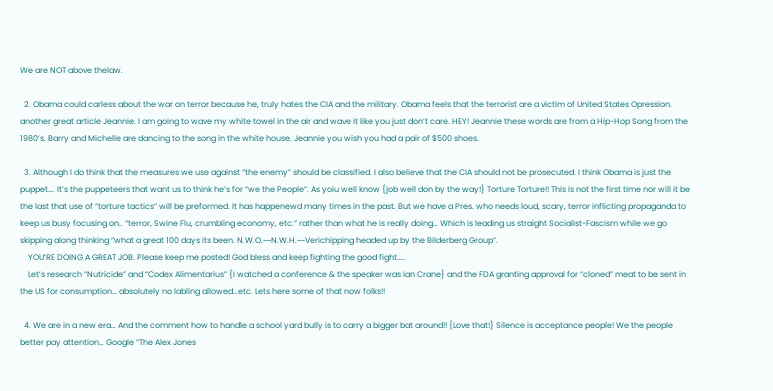We are NOT above thelaw.

  2. Obama could carless about the war on terror because he, truly hates the CIA and the military. Obama feels that the terrorist are a victim of United States Opression. another great article Jeannie. I am going to wave my white towel in the air and wave it like you just don’t care. HEY! Jeannie these words are from a Hip-Hop Song from the 1980’s. Barry and Michelle are dancing to the song in the white house. Jeannie you wish you had a pair of $500 shoes.

  3. Although I do think that the measures we use against “the enemy” should be classified. I also believe that the CIA should not be prosecuted. I think Obama is just the puppet…. It’s the puppeteers that want us to think he’s for “we the People”. As yoiu well know {job well don by the way!} Torture Torture!! This is not the first time nor will it be the last that use of “torture tactics” will be preformed. It has happenewd many times in the past. But we have a Pres. who needs loud, scary, terror inflicting propaganda to keep us busy focusing on.. “terror, Swine Flu, crumbling economy, etc.” rather than what he is really doing… Which is leading us straight Socialist-Fascism while we go skipping along thinking “what a great 100 days its been. N.W.O.~~N.W.H.~~Verichipping headed up by the Bilderberg Group”.
    YOU’RE DOING A GREAT JOB. Please keep me posted! God bless and keep fighting the good fight…..
    Let’s research “Nutricide” and “Codex Alimentarius” {I watched a conference & the speaker was Ian Crane} and the FDA granting approval for “cloned” meat to be sent in the US for consumption… absolutely no labling allowed…etc. Lets here some of that now folks!!

  4. We are in a new era… And the comment how to handle a school yard bully is to carry a bigger bat around!! {Love that!} Silence is acceptance people! We the people better pay attention… Google “The Alex Jones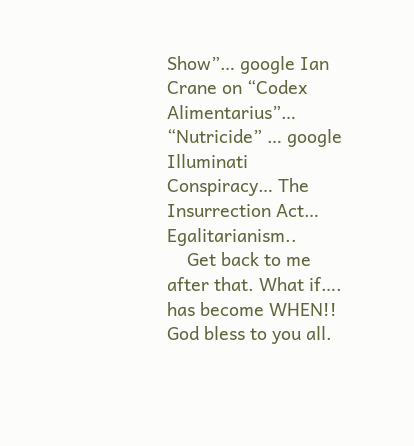Show”… google Ian Crane on “Codex Alimentarius”… “Nutricide” … google Illuminati Conspiracy… The Insurrection Act… Egalitarianism..
    Get back to me after that. What if…. has become WHEN!! God bless to you all.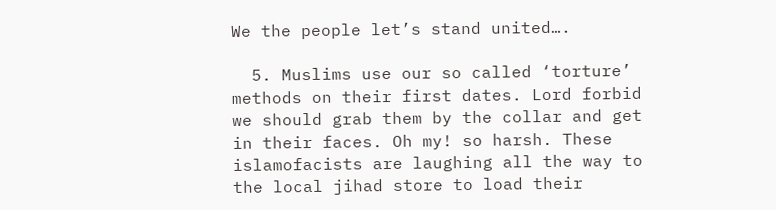We the people let’s stand united….

  5. Muslims use our so called ‘torture’ methods on their first dates. Lord forbid we should grab them by the collar and get in their faces. Oh my! so harsh. These islamofacists are laughing all the way to the local jihad store to load their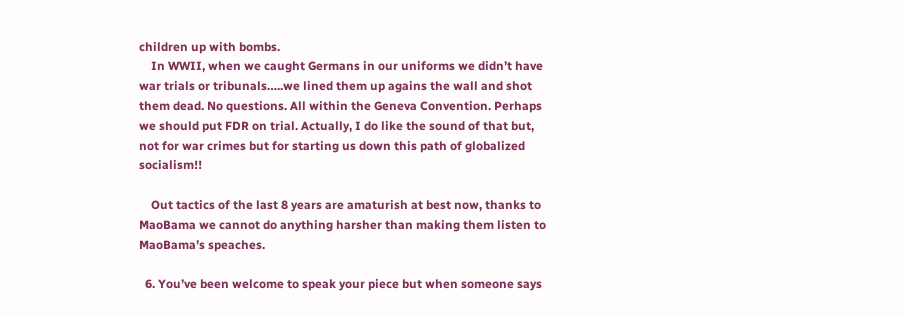children up with bombs.
    In WWII, when we caught Germans in our uniforms we didn’t have war trials or tribunals…..we lined them up agains the wall and shot them dead. No questions. All within the Geneva Convention. Perhaps we should put FDR on trial. Actually, I do like the sound of that but, not for war crimes but for starting us down this path of globalized socialism!!

    Out tactics of the last 8 years are amaturish at best now, thanks to MaoBama we cannot do anything harsher than making them listen to MaoBama’s speaches.

  6. You’ve been welcome to speak your piece but when someone says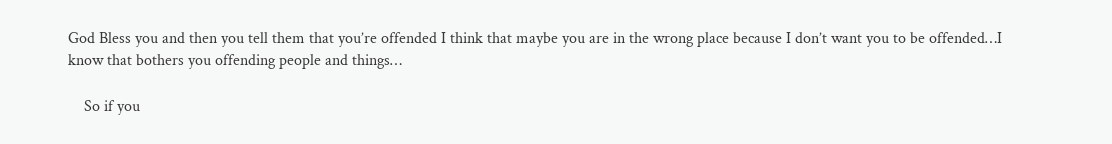God Bless you and then you tell them that you’re offended I think that maybe you are in the wrong place because I don’t want you to be offended…I know that bothers you offending people and things…

    So if you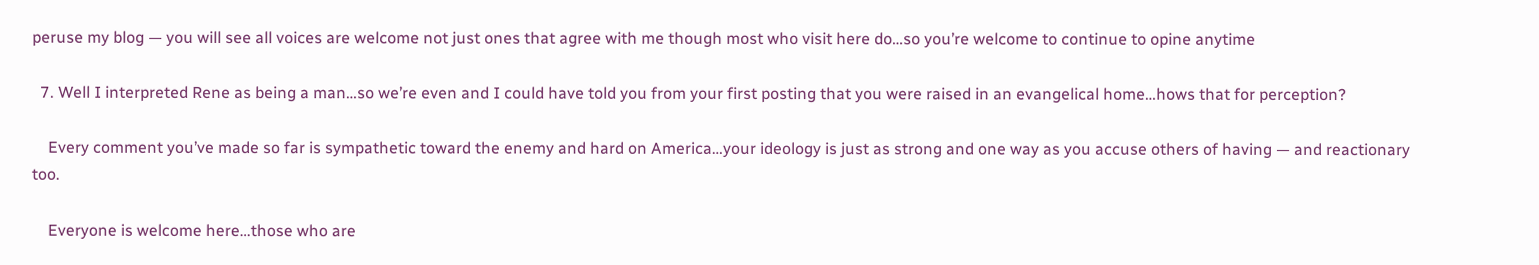peruse my blog — you will see all voices are welcome not just ones that agree with me though most who visit here do…so you’re welcome to continue to opine anytime

  7. Well I interpreted Rene as being a man…so we’re even and I could have told you from your first posting that you were raised in an evangelical home…hows that for perception?

    Every comment you’ve made so far is sympathetic toward the enemy and hard on America…your ideology is just as strong and one way as you accuse others of having — and reactionary too.

    Everyone is welcome here…those who are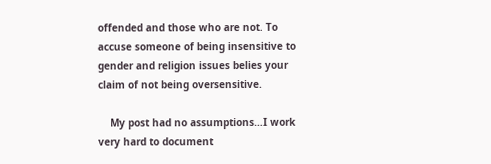offended and those who are not. To accuse someone of being insensitive to gender and religion issues belies your claim of not being oversensitive.

    My post had no assumptions…I work very hard to document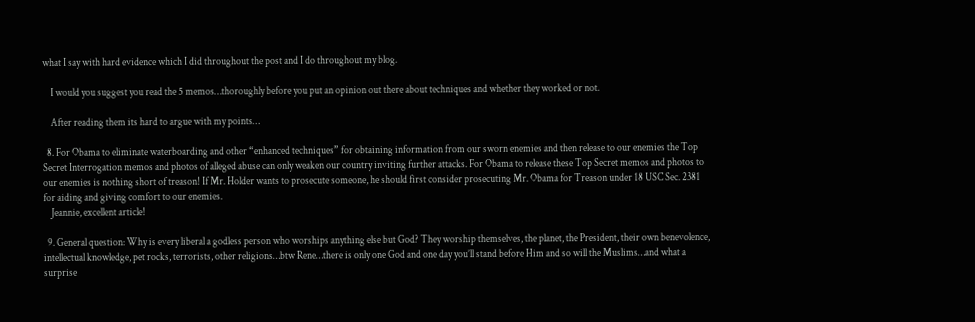what I say with hard evidence which I did throughout the post and I do throughout my blog.

    I would you suggest you read the 5 memos…thoroughly before you put an opinion out there about techniques and whether they worked or not.

    After reading them its hard to argue with my points…

  8. For Obama to eliminate waterboarding and other “enhanced techniques” for obtaining information from our sworn enemies and then release to our enemies the Top Secret Interrogation memos and photos of alleged abuse can only weaken our country inviting further attacks. For Obama to release these Top Secret memos and photos to our enemies is nothing short of treason! If Mr. Holder wants to prosecute someone, he should first consider prosecuting Mr. Obama for Treason under 18 USC Sec. 2381 for aiding and giving comfort to our enemies.
    Jeannie, excellent article!

  9. General question: Why is every liberal a godless person who worships anything else but God? They worship themselves, the planet, the President, their own benevolence, intellectual knowledge, pet rocks, terrorists, other religions…btw Rene…there is only one God and one day you’ll stand before Him and so will the Muslims…and what a surprise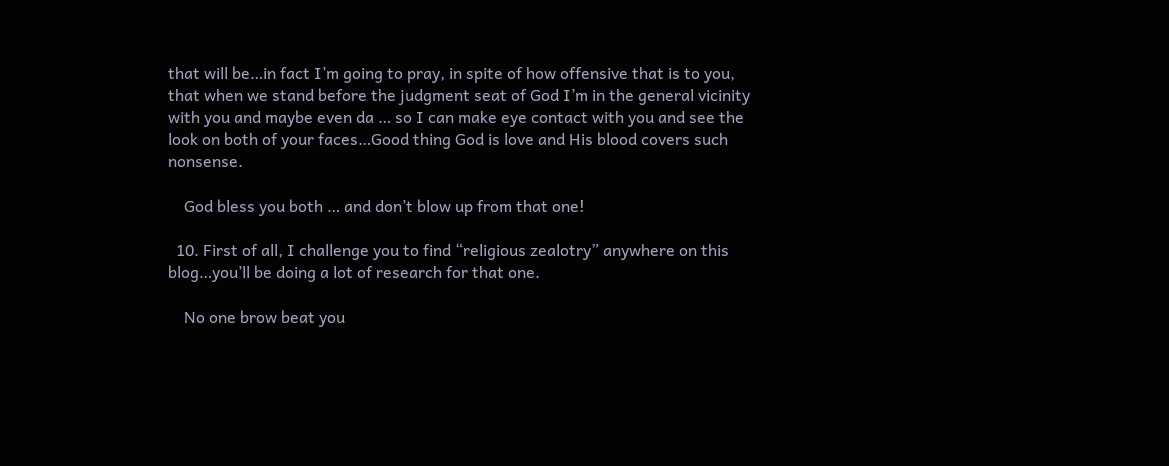that will be…in fact I’m going to pray, in spite of how offensive that is to you, that when we stand before the judgment seat of God I’m in the general vicinity with you and maybe even da … so I can make eye contact with you and see the look on both of your faces…Good thing God is love and His blood covers such nonsense.

    God bless you both … and don’t blow up from that one!

  10. First of all, I challenge you to find “religious zealotry” anywhere on this blog…you’ll be doing a lot of research for that one.

    No one brow beat you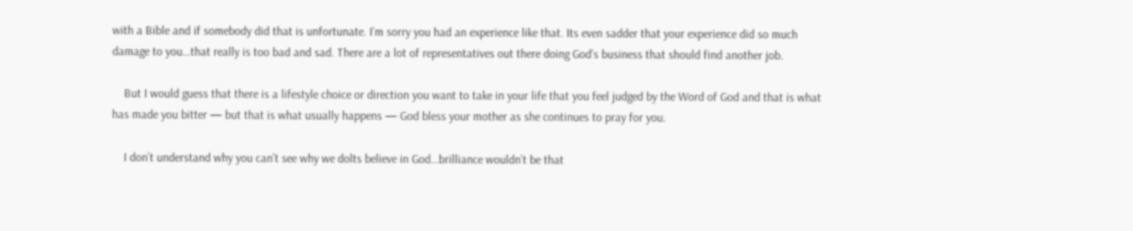with a Bible and if somebody did that is unfortunate. I’m sorry you had an experience like that. Its even sadder that your experience did so much damage to you…that really is too bad and sad. There are a lot of representatives out there doing God’s business that should find another job.

    But I would guess that there is a lifestyle choice or direction you want to take in your life that you feel judged by the Word of God and that is what has made you bitter — but that is what usually happens — God bless your mother as she continues to pray for you.

    I don’t understand why you can’t see why we dolts believe in God…brilliance wouldn’t be that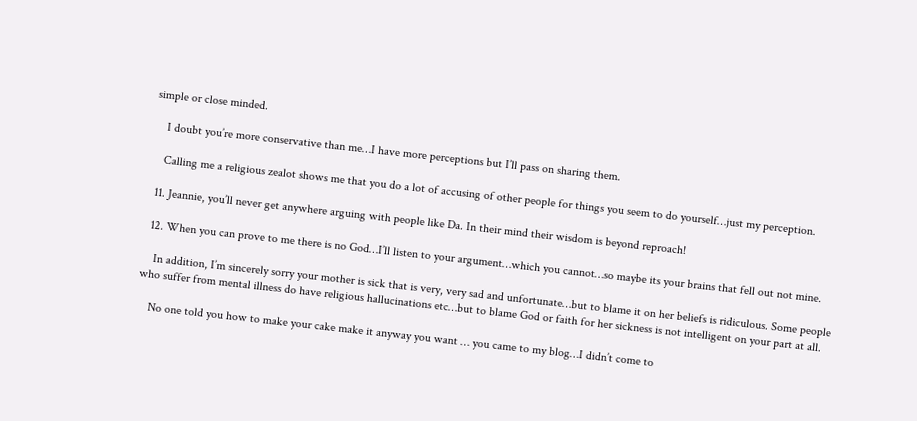simple or close minded.

    I doubt you’re more conservative than me…I have more perceptions but I’ll pass on sharing them.

    Calling me a religious zealot shows me that you do a lot of accusing of other people for things you seem to do yourself…just my perception.

  11. Jeannie, you’ll never get anywhere arguing with people like Da. In their mind their wisdom is beyond reproach!

  12. When you can prove to me there is no God…I’ll listen to your argument…which you cannot…so maybe its your brains that fell out not mine.

    In addition, I’m sincerely sorry your mother is sick that is very, very sad and unfortunate…but to blame it on her beliefs is ridiculous. Some people who suffer from mental illness do have religious hallucinations etc…but to blame God or faith for her sickness is not intelligent on your part at all.

    No one told you how to make your cake make it anyway you want … you came to my blog…I didn’t come to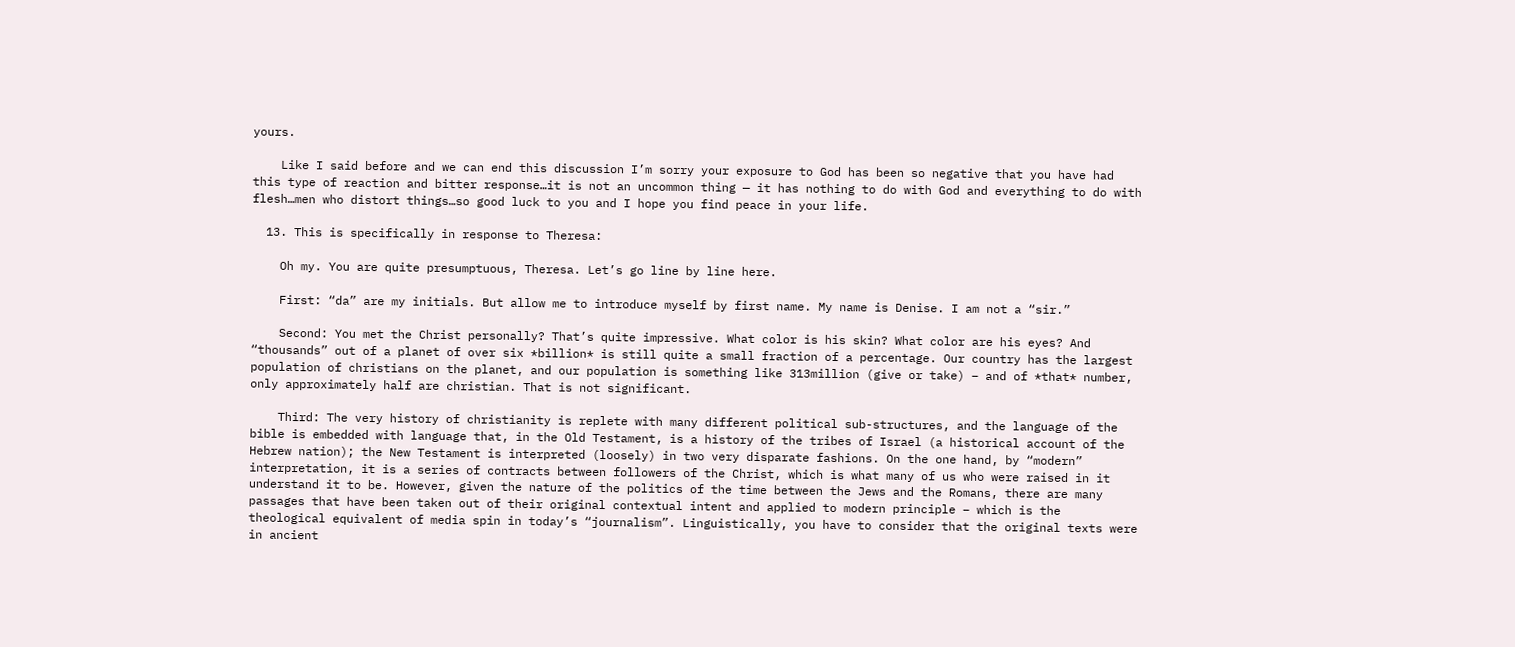yours.

    Like I said before and we can end this discussion I’m sorry your exposure to God has been so negative that you have had this type of reaction and bitter response…it is not an uncommon thing — it has nothing to do with God and everything to do with flesh…men who distort things…so good luck to you and I hope you find peace in your life.

  13. This is specifically in response to Theresa:

    Oh my. You are quite presumptuous, Theresa. Let’s go line by line here.

    First: “da” are my initials. But allow me to introduce myself by first name. My name is Denise. I am not a “sir.”

    Second: You met the Christ personally? That’s quite impressive. What color is his skin? What color are his eyes? And “thousands” out of a planet of over six *billion* is still quite a small fraction of a percentage. Our country has the largest population of christians on the planet, and our population is something like 313million (give or take) – and of *that* number, only approximately half are christian. That is not significant.

    Third: The very history of christianity is replete with many different political sub-structures, and the language of the bible is embedded with language that, in the Old Testament, is a history of the tribes of Israel (a historical account of the Hebrew nation); the New Testament is interpreted (loosely) in two very disparate fashions. On the one hand, by “modern” interpretation, it is a series of contracts between followers of the Christ, which is what many of us who were raised in it understand it to be. However, given the nature of the politics of the time between the Jews and the Romans, there are many passages that have been taken out of their original contextual intent and applied to modern principle – which is the theological equivalent of media spin in today’s “journalism”. Linguistically, you have to consider that the original texts were in ancient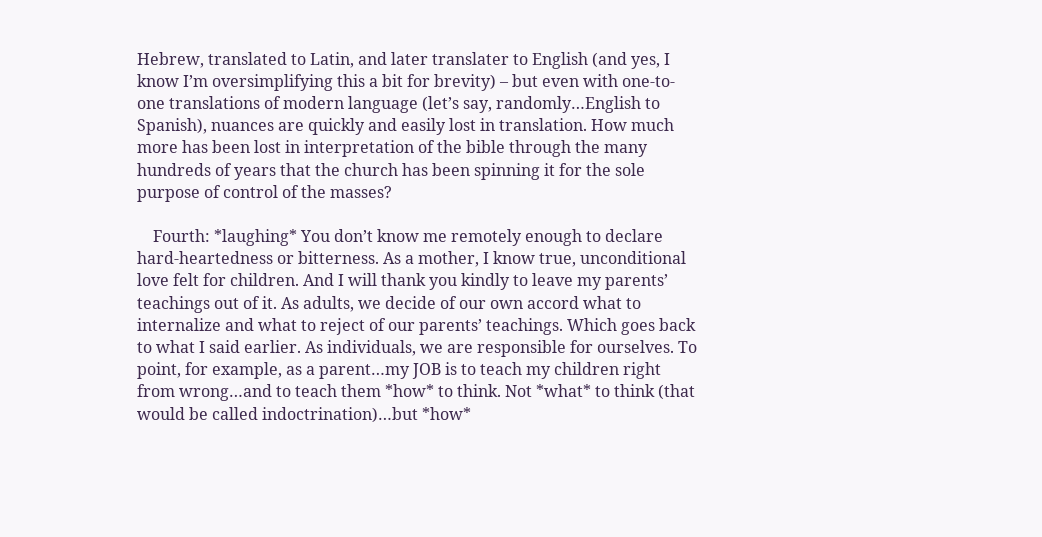Hebrew, translated to Latin, and later translater to English (and yes, I know I’m oversimplifying this a bit for brevity) – but even with one-to-one translations of modern language (let’s say, randomly…English to Spanish), nuances are quickly and easily lost in translation. How much more has been lost in interpretation of the bible through the many hundreds of years that the church has been spinning it for the sole purpose of control of the masses?

    Fourth: *laughing* You don’t know me remotely enough to declare hard-heartedness or bitterness. As a mother, I know true, unconditional love felt for children. And I will thank you kindly to leave my parents’ teachings out of it. As adults, we decide of our own accord what to internalize and what to reject of our parents’ teachings. Which goes back to what I said earlier. As individuals, we are responsible for ourselves. To point, for example, as a parent…my JOB is to teach my children right from wrong…and to teach them *how* to think. Not *what* to think (that would be called indoctrination)…but *how*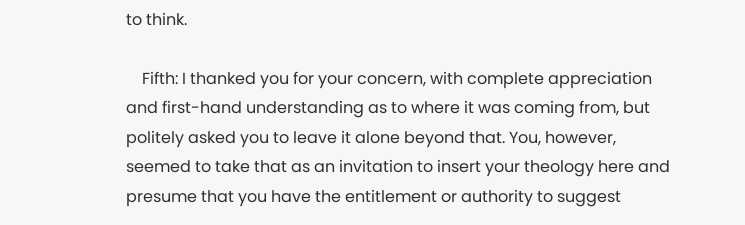to think.

    Fifth: I thanked you for your concern, with complete appreciation and first-hand understanding as to where it was coming from, but politely asked you to leave it alone beyond that. You, however, seemed to take that as an invitation to insert your theology here and presume that you have the entitlement or authority to suggest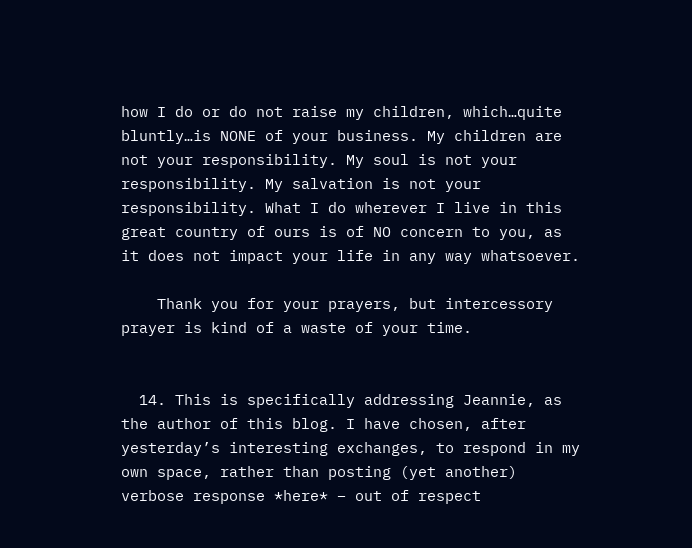how I do or do not raise my children, which…quite bluntly…is NONE of your business. My children are not your responsibility. My soul is not your responsibility. My salvation is not your responsibility. What I do wherever I live in this great country of ours is of NO concern to you, as it does not impact your life in any way whatsoever.

    Thank you for your prayers, but intercessory prayer is kind of a waste of your time.


  14. This is specifically addressing Jeannie, as the author of this blog. I have chosen, after yesterday’s interesting exchanges, to respond in my own space, rather than posting (yet another) verbose response *here* – out of respect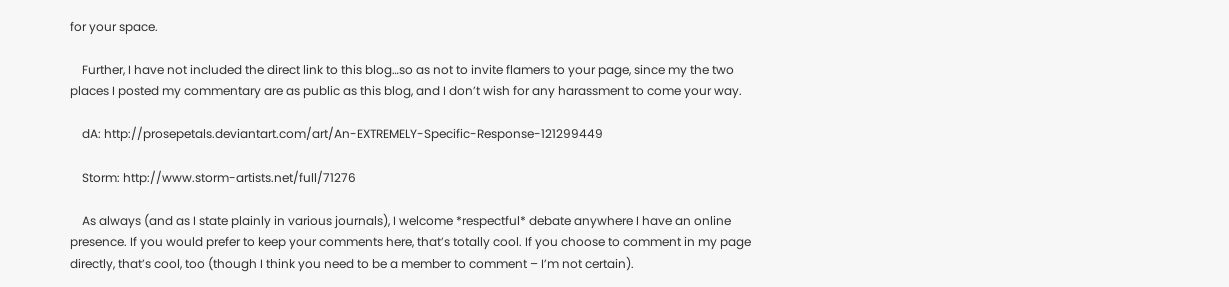for your space.

    Further, I have not included the direct link to this blog…so as not to invite flamers to your page, since my the two places I posted my commentary are as public as this blog, and I don’t wish for any harassment to come your way.

    dA: http://prosepetals.deviantart.com/art/An-EXTREMELY-Specific-Response-121299449

    Storm: http://www.storm-artists.net/full/71276

    As always (and as I state plainly in various journals), I welcome *respectful* debate anywhere I have an online presence. If you would prefer to keep your comments here, that’s totally cool. If you choose to comment in my page directly, that’s cool, too (though I think you need to be a member to comment – I’m not certain).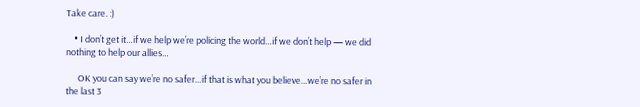Take care. :)

    • I don’t get it…if we help we’re policing the world…if we don’t help — we did nothing to help our allies…

      OK you can say we’re no safer…if that is what you believe…we’re no safer in the last 3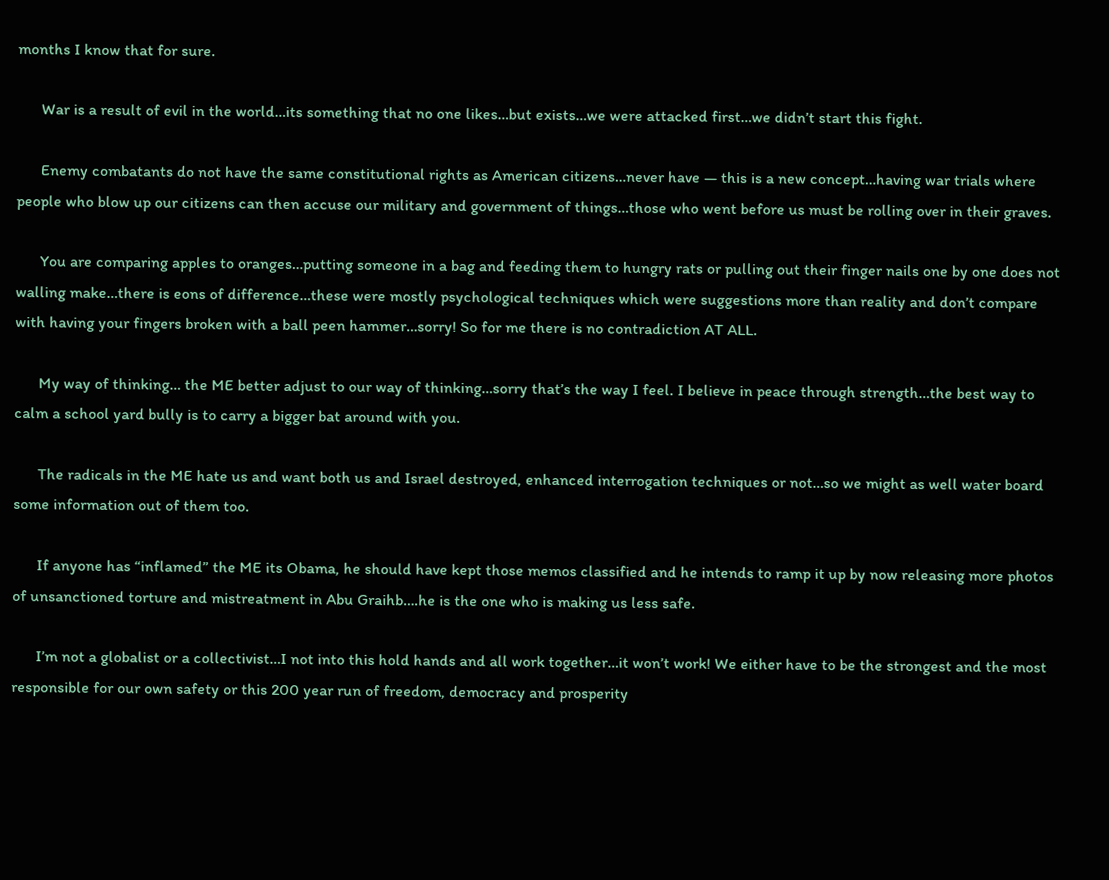months I know that for sure.

      War is a result of evil in the world…its something that no one likes…but exists…we were attacked first…we didn’t start this fight.

      Enemy combatants do not have the same constitutional rights as American citizens…never have — this is a new concept…having war trials where people who blow up our citizens can then accuse our military and government of things…those who went before us must be rolling over in their graves.

      You are comparing apples to oranges…putting someone in a bag and feeding them to hungry rats or pulling out their finger nails one by one does not walling make…there is eons of difference…these were mostly psychological techniques which were suggestions more than reality and don’t compare with having your fingers broken with a ball peen hammer…sorry! So for me there is no contradiction AT ALL.

      My way of thinking… the ME better adjust to our way of thinking…sorry that’s the way I feel. I believe in peace through strength…the best way to calm a school yard bully is to carry a bigger bat around with you.

      The radicals in the ME hate us and want both us and Israel destroyed, enhanced interrogation techniques or not…so we might as well water board some information out of them too.

      If anyone has “inflamed” the ME its Obama, he should have kept those memos classified and he intends to ramp it up by now releasing more photos of unsanctioned torture and mistreatment in Abu Graihb….he is the one who is making us less safe.

      I’m not a globalist or a collectivist…I not into this hold hands and all work together…it won’t work! We either have to be the strongest and the most responsible for our own safety or this 200 year run of freedom, democracy and prosperity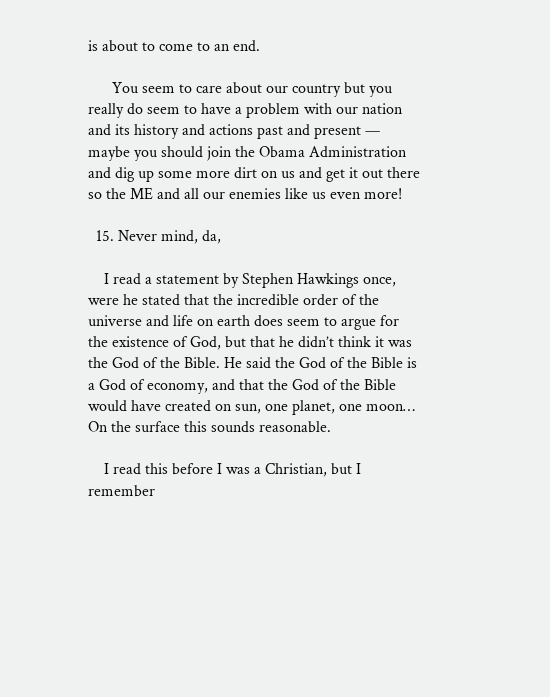is about to come to an end.

      You seem to care about our country but you really do seem to have a problem with our nation and its history and actions past and present — maybe you should join the Obama Administration and dig up some more dirt on us and get it out there so the ME and all our enemies like us even more!

  15. Never mind, da,

    I read a statement by Stephen Hawkings once, were he stated that the incredible order of the universe and life on earth does seem to argue for the existence of God, but that he didn’t think it was the God of the Bible. He said the God of the Bible is a God of economy, and that the God of the Bible would have created on sun, one planet, one moon… On the surface this sounds reasonable.

    I read this before I was a Christian, but I remember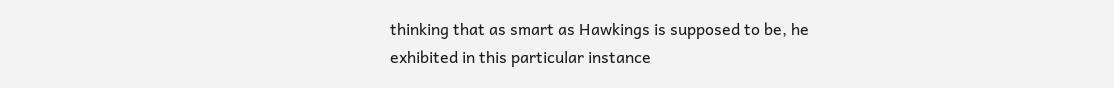thinking that as smart as Hawkings is supposed to be, he exhibited in this particular instance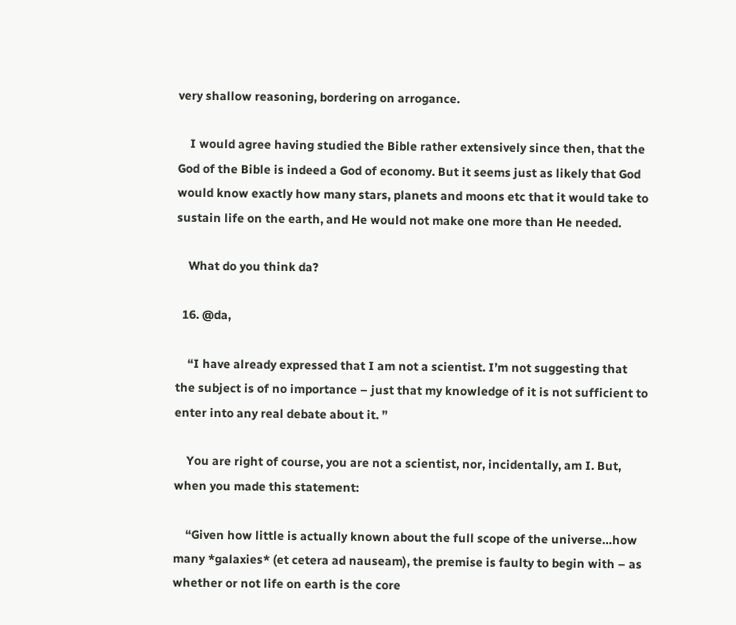very shallow reasoning, bordering on arrogance.

    I would agree having studied the Bible rather extensively since then, that the God of the Bible is indeed a God of economy. But it seems just as likely that God would know exactly how many stars, planets and moons etc that it would take to sustain life on the earth, and He would not make one more than He needed.

    What do you think da?

  16. @da,

    “I have already expressed that I am not a scientist. I’m not suggesting that the subject is of no importance – just that my knowledge of it is not sufficient to enter into any real debate about it. ”

    You are right of course, you are not a scientist, nor, incidentally, am I. But, when you made this statement:

    “Given how little is actually known about the full scope of the universe…how many *galaxies* (et cetera ad nauseam), the premise is faulty to begin with – as whether or not life on earth is the core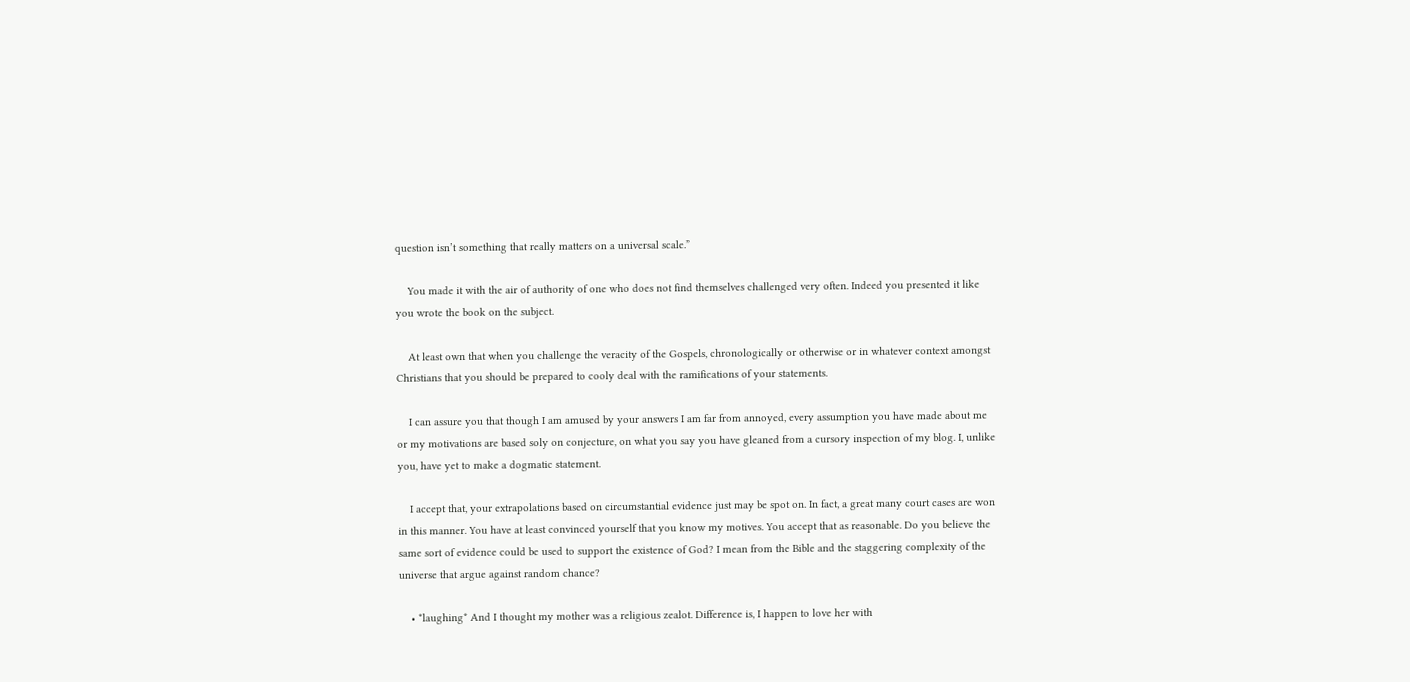question isn’t something that really matters on a universal scale.”

    You made it with the air of authority of one who does not find themselves challenged very often. Indeed you presented it like you wrote the book on the subject.

    At least own that when you challenge the veracity of the Gospels, chronologically or otherwise or in whatever context amongst Christians that you should be prepared to cooly deal with the ramifications of your statements.

    I can assure you that though I am amused by your answers I am far from annoyed, every assumption you have made about me or my motivations are based soly on conjecture, on what you say you have gleaned from a cursory inspection of my blog. I, unlike you, have yet to make a dogmatic statement.

    I accept that, your extrapolations based on circumstantial evidence just may be spot on. In fact, a great many court cases are won in this manner. You have at least convinced yourself that you know my motives. You accept that as reasonable. Do you believe the same sort of evidence could be used to support the existence of God? I mean from the Bible and the staggering complexity of the universe that argue against random chance?

    • *laughing* And I thought my mother was a religious zealot. Difference is, I happen to love her with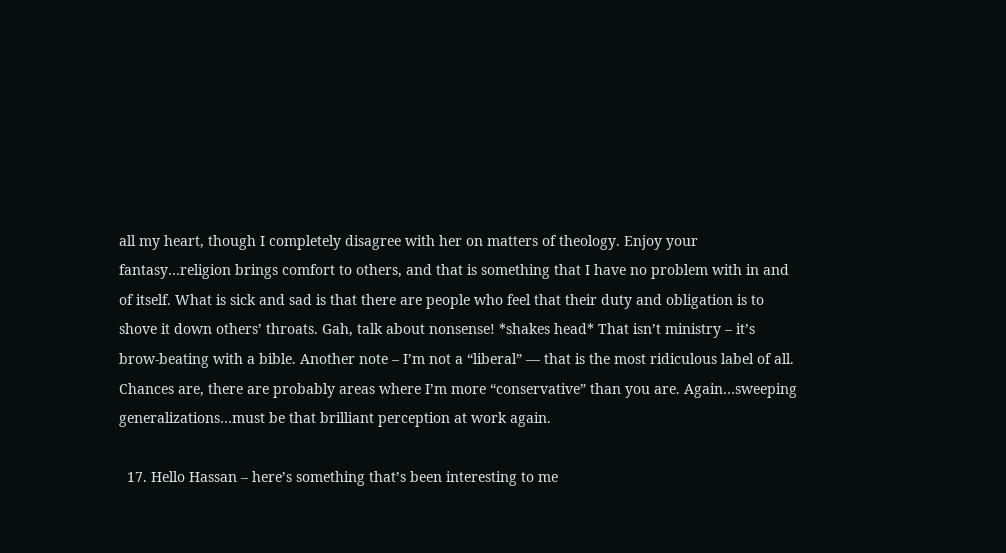all my heart, though I completely disagree with her on matters of theology. Enjoy your fantasy…religion brings comfort to others, and that is something that I have no problem with in and of itself. What is sick and sad is that there are people who feel that their duty and obligation is to shove it down others’ throats. Gah, talk about nonsense! *shakes head* That isn’t ministry – it’s brow-beating with a bible. Another note – I’m not a “liberal” — that is the most ridiculous label of all. Chances are, there are probably areas where I’m more “conservative” than you are. Again…sweeping generalizations…must be that brilliant perception at work again.

  17. Hello Hassan – here’s something that’s been interesting to me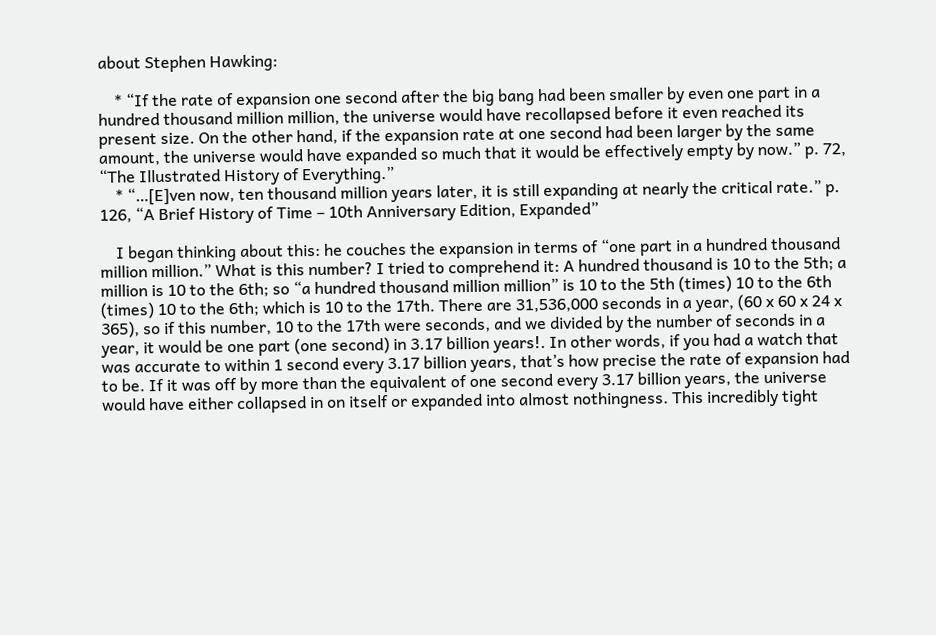about Stephen Hawking:

    * “If the rate of expansion one second after the big bang had been smaller by even one part in a hundred thousand million million, the universe would have recollapsed before it even reached its present size. On the other hand, if the expansion rate at one second had been larger by the same amount, the universe would have expanded so much that it would be effectively empty by now.” p. 72, “The Illustrated History of Everything.”
    * “…[E]ven now, ten thousand million years later, it is still expanding at nearly the critical rate.” p. 126, “A Brief History of Time – 10th Anniversary Edition, Expanded”

    I began thinking about this: he couches the expansion in terms of “one part in a hundred thousand million million.” What is this number? I tried to comprehend it: A hundred thousand is 10 to the 5th; a million is 10 to the 6th; so “a hundred thousand million million” is 10 to the 5th (times) 10 to the 6th (times) 10 to the 6th; which is 10 to the 17th. There are 31,536,000 seconds in a year, (60 x 60 x 24 x 365), so if this number, 10 to the 17th were seconds, and we divided by the number of seconds in a year, it would be one part (one second) in 3.17 billion years!. In other words, if you had a watch that was accurate to within 1 second every 3.17 billion years, that’s how precise the rate of expansion had to be. If it was off by more than the equivalent of one second every 3.17 billion years, the universe would have either collapsed in on itself or expanded into almost nothingness. This incredibly tight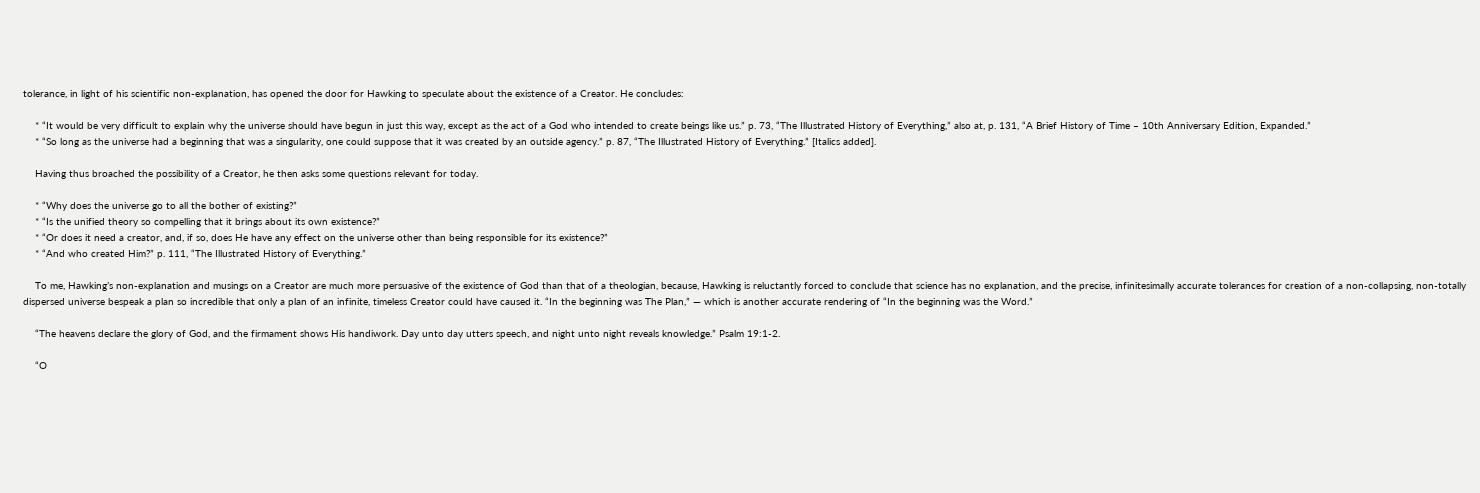tolerance, in light of his scientific non-explanation, has opened the door for Hawking to speculate about the existence of a Creator. He concludes:

    * “It would be very difficult to explain why the universe should have begun in just this way, except as the act of a God who intended to create beings like us.” p. 73, “The Illustrated History of Everything,” also at, p. 131, “A Brief History of Time – 10th Anniversary Edition, Expanded.”
    * “So long as the universe had a beginning that was a singularity, one could suppose that it was created by an outside agency.” p. 87, “The Illustrated History of Everything.” [Italics added].

    Having thus broached the possibility of a Creator, he then asks some questions relevant for today.

    * “Why does the universe go to all the bother of existing?”
    * “Is the unified theory so compelling that it brings about its own existence?”
    * “Or does it need a creator, and, if so, does He have any effect on the universe other than being responsible for its existence?”
    * “And who created Him?” p. 111, “The Illustrated History of Everything.”

    To me, Hawking’s non-explanation and musings on a Creator are much more persuasive of the existence of God than that of a theologian, because, Hawking is reluctantly forced to conclude that science has no explanation, and the precise, infinitesimally accurate tolerances for creation of a non-collapsing, non-totally dispersed universe bespeak a plan so incredible that only a plan of an infinite, timeless Creator could have caused it. “In the beginning was The Plan,” — which is another accurate rendering of “In the beginning was the Word.”

    “The heavens declare the glory of God, and the firmament shows His handiwork. Day unto day utters speech, and night unto night reveals knowledge.” Psalm 19:1-2.

    “O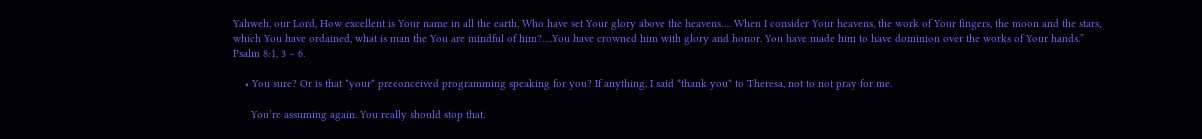Yahweh, our Lord, How excellent is Your name in all the earth, Who have set Your glory above the heavens…. When I consider Your heavens, the work of Your fingers, the moon and the stars, which You have ordained, what is man the You are mindful of him?….You have crowned him with glory and honor. You have made him to have dominion over the works of Your hands.” Psalm 8:1, 3 – 6.

    • You sure? Or is that *your* preconceived programming speaking for you? If anything, I said *thank you* to Theresa, not to not pray for me.

      You’re assuming again. You really should stop that.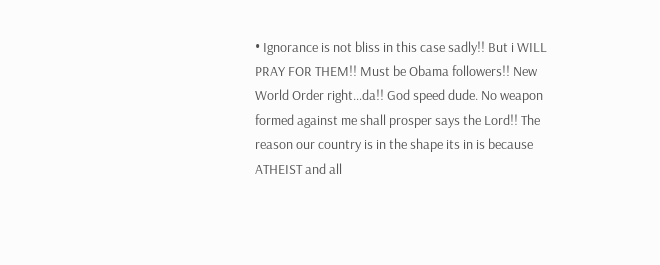• Ignorance is not bliss in this case sadly!! But i WILL PRAY FOR THEM!! Must be Obama followers!! New World Order right…da!! God speed dude. No weapon formed against me shall prosper says the Lord!! The reason our country is in the shape its in is because ATHEIST and all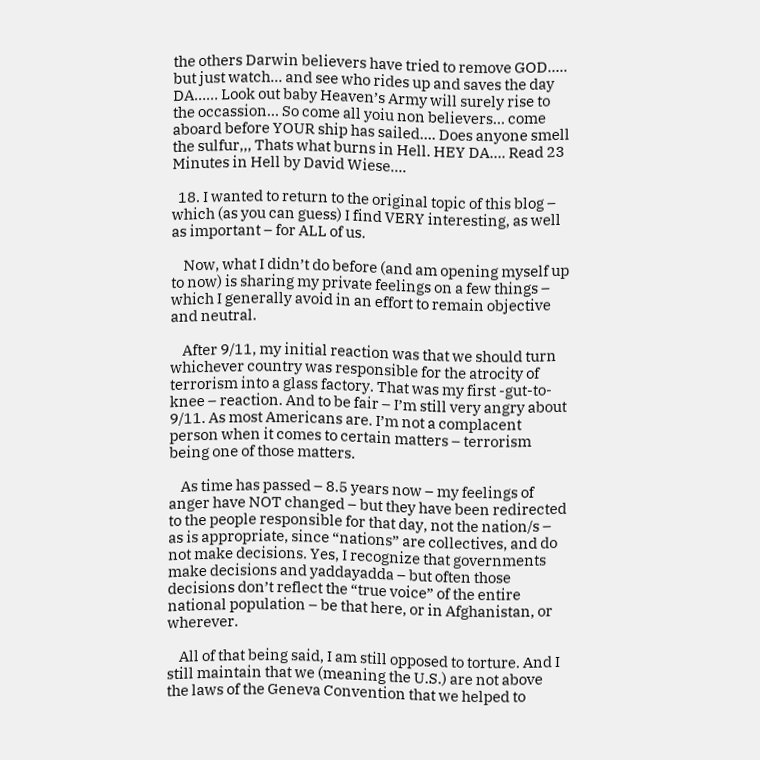the others Darwin believers have tried to remove GOD….. but just watch… and see who rides up and saves the day DA…… Look out baby Heaven’s Army will surely rise to the occassion… So come all yoiu non believers… come aboard before YOUR ship has sailed…. Does anyone smell the sulfur,,, Thats what burns in Hell. HEY DA…. Read 23 Minutes in Hell by David Wiese….

  18. I wanted to return to the original topic of this blog – which (as you can guess) I find VERY interesting, as well as important – for ALL of us.

    Now, what I didn’t do before (and am opening myself up to now) is sharing my private feelings on a few things – which I generally avoid in an effort to remain objective and neutral.

    After 9/11, my initial reaction was that we should turn whichever country was responsible for the atrocity of terrorism into a glass factory. That was my first -gut-to-knee – reaction. And to be fair – I’m still very angry about 9/11. As most Americans are. I’m not a complacent person when it comes to certain matters – terrorism being one of those matters.

    As time has passed – 8.5 years now – my feelings of anger have NOT changed – but they have been redirected to the people responsible for that day, not the nation/s – as is appropriate, since “nations” are collectives, and do not make decisions. Yes, I recognize that governments make decisions and yaddayadda – but often those decisions don’t reflect the “true voice” of the entire national population – be that here, or in Afghanistan, or wherever.

    All of that being said, I am still opposed to torture. And I still maintain that we (meaning the U.S.) are not above the laws of the Geneva Convention that we helped to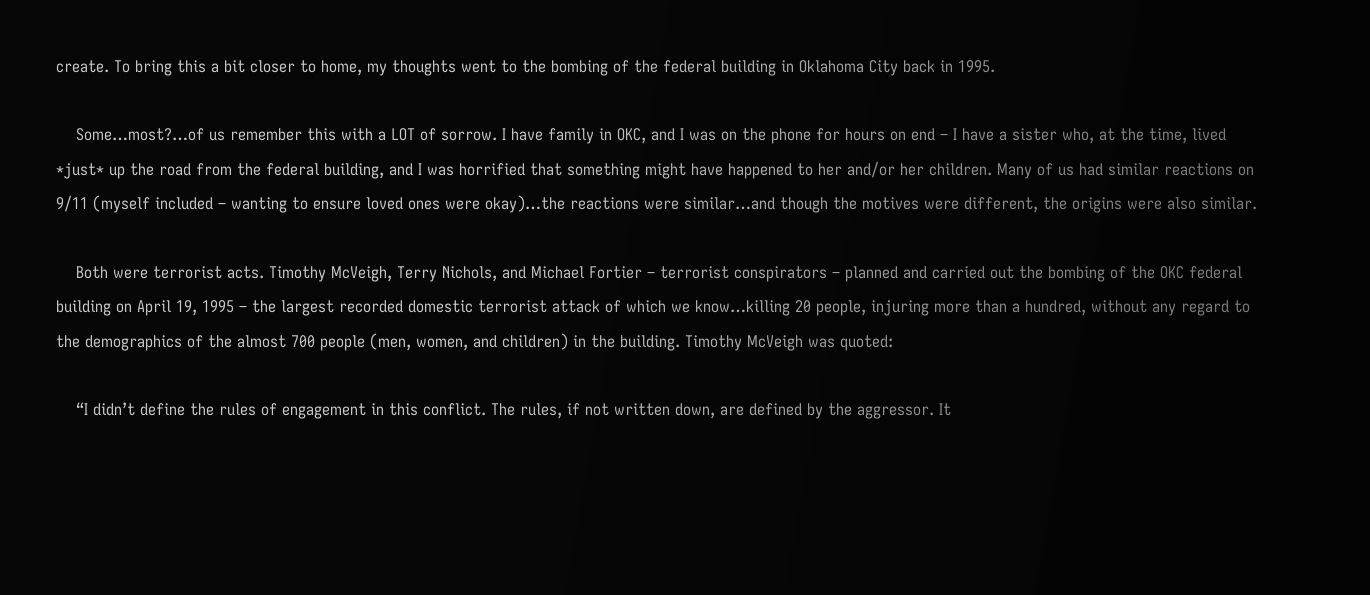create. To bring this a bit closer to home, my thoughts went to the bombing of the federal building in Oklahoma City back in 1995.

    Some…most?…of us remember this with a LOT of sorrow. I have family in OKC, and I was on the phone for hours on end – I have a sister who, at the time, lived *just* up the road from the federal building, and I was horrified that something might have happened to her and/or her children. Many of us had similar reactions on 9/11 (myself included – wanting to ensure loved ones were okay)…the reactions were similar…and though the motives were different, the origins were also similar.

    Both were terrorist acts. Timothy McVeigh, Terry Nichols, and Michael Fortier – terrorist conspirators – planned and carried out the bombing of the OKC federal building on April 19, 1995 – the largest recorded domestic terrorist attack of which we know…killing 20 people, injuring more than a hundred, without any regard to the demographics of the almost 700 people (men, women, and children) in the building. Timothy McVeigh was quoted:

    “I didn’t define the rules of engagement in this conflict. The rules, if not written down, are defined by the aggressor. It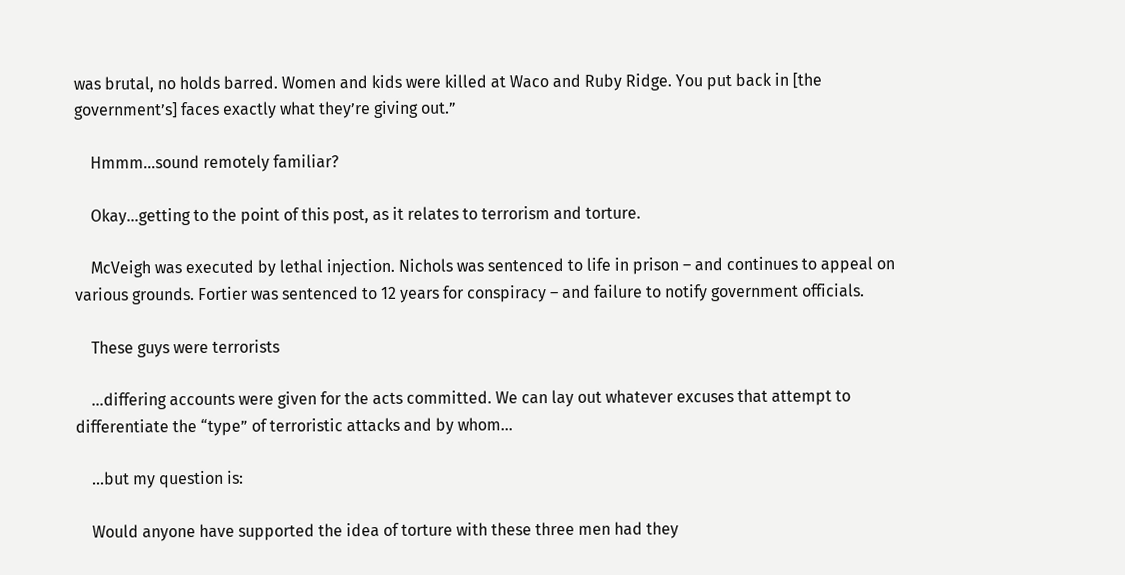was brutal, no holds barred. Women and kids were killed at Waco and Ruby Ridge. You put back in [the government’s] faces exactly what they’re giving out.”

    Hmmm…sound remotely familiar?

    Okay…getting to the point of this post, as it relates to terrorism and torture.

    McVeigh was executed by lethal injection. Nichols was sentenced to life in prison – and continues to appeal on various grounds. Fortier was sentenced to 12 years for conspiracy – and failure to notify government officials.

    These guys were terrorists

    …differing accounts were given for the acts committed. We can lay out whatever excuses that attempt to differentiate the “type” of terroristic attacks and by whom…

    …but my question is:

    Would anyone have supported the idea of torture with these three men had they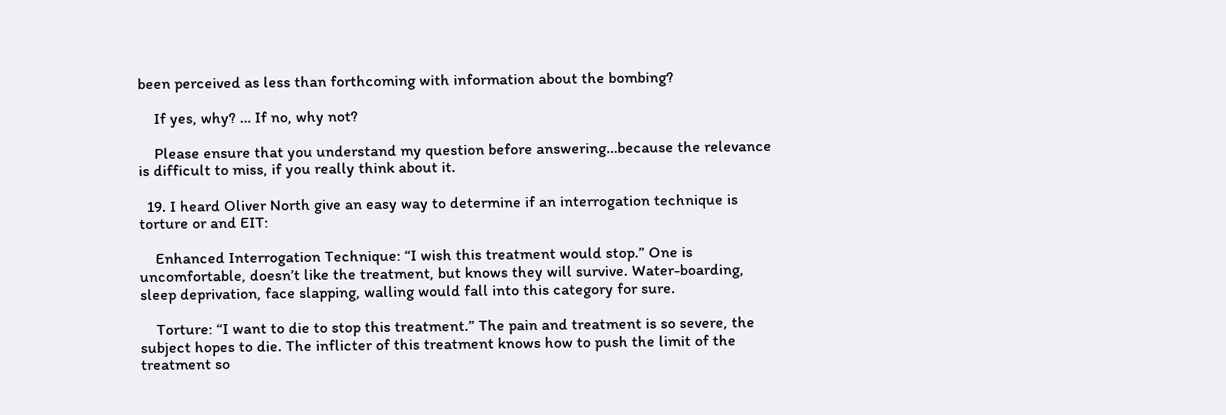been perceived as less than forthcoming with information about the bombing?

    If yes, why? … If no, why not?

    Please ensure that you understand my question before answering…because the relevance is difficult to miss, if you really think about it.

  19. I heard Oliver North give an easy way to determine if an interrogation technique is torture or and EIT:

    Enhanced Interrogation Technique: “I wish this treatment would stop.” One is uncomfortable, doesn’t like the treatment, but knows they will survive. Water-boarding, sleep deprivation, face slapping, walling would fall into this category for sure.

    Torture: “I want to die to stop this treatment.” The pain and treatment is so severe, the subject hopes to die. The inflicter of this treatment knows how to push the limit of the treatment so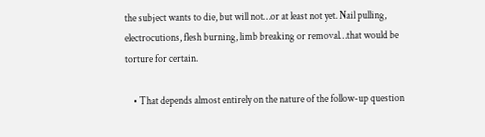the subject wants to die, but will not…or at least not yet. Nail pulling, electrocutions, flesh burning, limb breaking or removal…that would be torture for certain.

    • That depends almost entirely on the nature of the follow-up question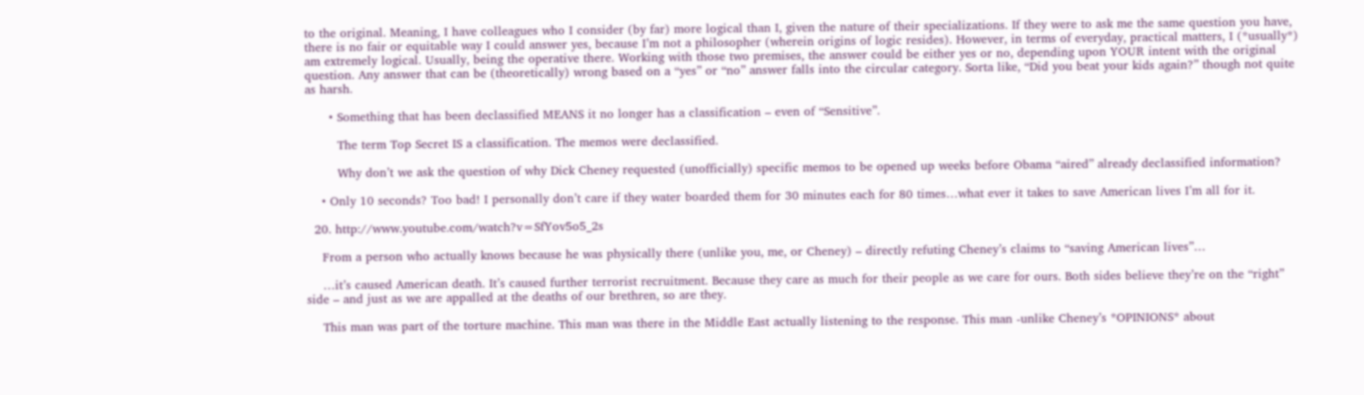to the original. Meaning, I have colleagues who I consider (by far) more logical than I, given the nature of their specializations. If they were to ask me the same question you have, there is no fair or equitable way I could answer yes, because I’m not a philosopher (wherein origins of logic resides). However, in terms of everyday, practical matters, I (*usually*) am extremely logical. Usually, being the operative there. Working with those two premises, the answer could be either yes or no, depending upon YOUR intent with the original question. Any answer that can be (theoretically) wrong based on a “yes” or “no” answer falls into the circular category. Sorta like, “Did you beat your kids again?” though not quite as harsh.

      • Something that has been declassified MEANS it no longer has a classification – even of “Sensitive”.

        The term Top Secret IS a classification. The memos were declassified.

        Why don’t we ask the question of why Dick Cheney requested (unofficially) specific memos to be opened up weeks before Obama “aired” already declassified information?

    • Only 10 seconds? Too bad! I personally don’t care if they water boarded them for 30 minutes each for 80 times…what ever it takes to save American lives I’m all for it.

  20. http://www.youtube.com/watch?v=SfYov5o5_2s

    From a person who actually knows because he was physically there (unlike you, me, or Cheney) – directly refuting Cheney’s claims to “saving American lives”…

    …it’s caused American death. It’s caused further terrorist recruitment. Because they care as much for their people as we care for ours. Both sides believe they’re on the “right” side – and just as we are appalled at the deaths of our brethren, so are they.

    This man was part of the torture machine. This man was there in the Middle East actually listening to the response. This man -unlike Cheney’s *OPINIONS* about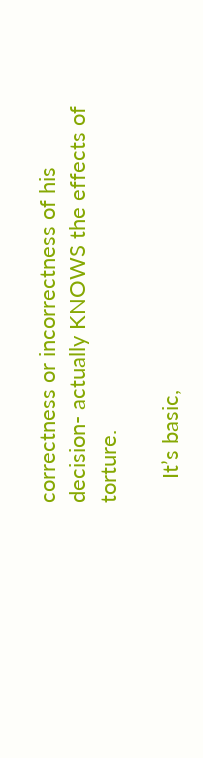correctness or incorrectness of his decision- actually KNOWS the effects of torture.

    It’s basic,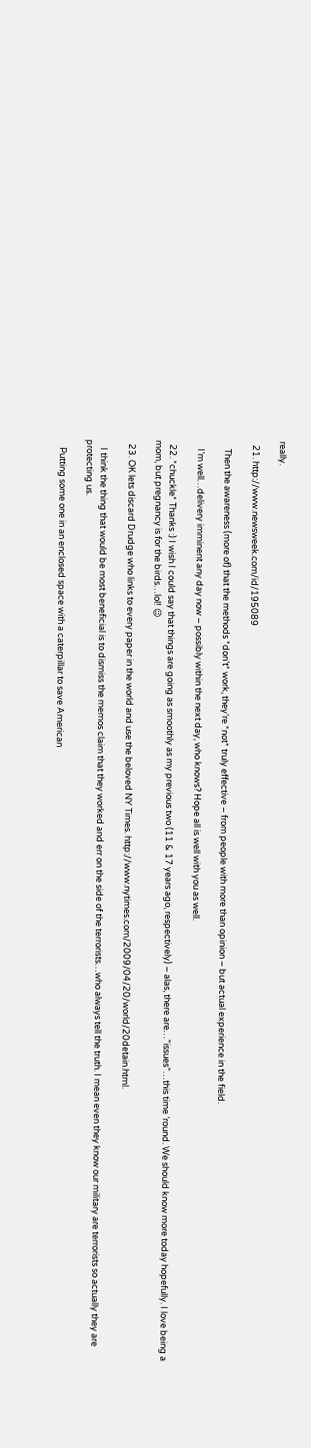really.

  21. http://www.newsweek.com/id/195089

    Then the awareness (more of) that the methods *don’t* work, they’re *not* truly effective – from people with more than opinion – but actual experience in the field.

    I’m well…delivery imminent any day now – possibly within the next day, who knows? Hope all is well with you as well.

  22. *chuckle* Thanks :) I wish I could say that things are going as smoothly as my previous two (11 & 17 years ago, respectively) – alas, there are…”issues”…this time ’round. We should know more today hopefully. I love being a mom, but pregnancy is for the birds…lol! 😉

  23. OK lets discard Drudge who links to every paper in the world and use the beloved NY Times. http://www.nytimes.com/2009/04/20/world/20detain.html.

    I think the thing that would be most beneficial is to dismiss the memos claim that they worked and err on the side of the terrorists…who always tell the truth. I mean even they know our military are terrorists so actually they are protecting us.

    Putting some one in an enclosed space with a caterpillar to save American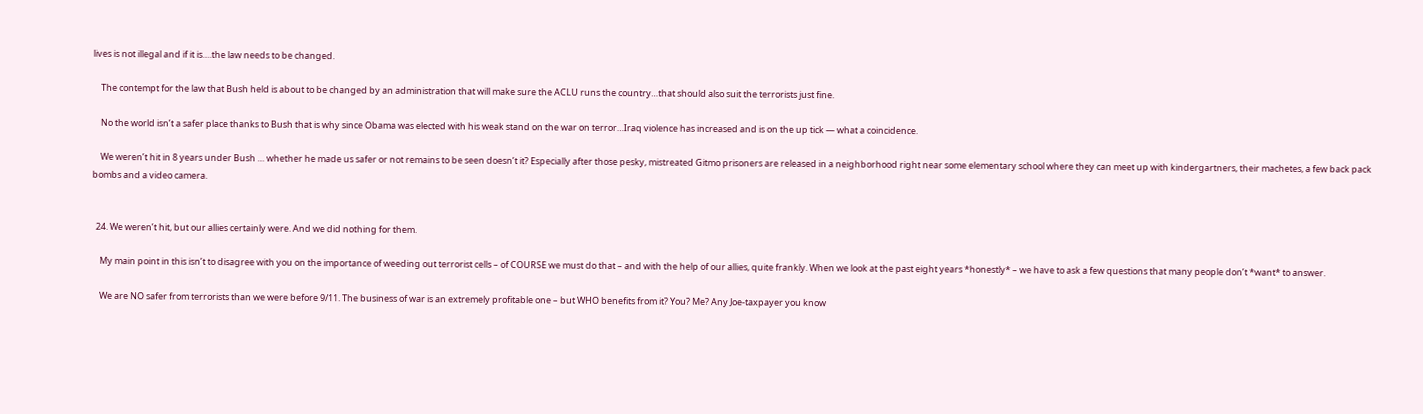lives is not illegal and if it is….the law needs to be changed.

    The contempt for the law that Bush held is about to be changed by an administration that will make sure the ACLU runs the country…that should also suit the terrorists just fine.

    No the world isn’t a safer place thanks to Bush that is why since Obama was elected with his weak stand on the war on terror…Iraq violence has increased and is on the up tick — what a coincidence.

    We weren’t hit in 8 years under Bush … whether he made us safer or not remains to be seen doesn’t it? Especially after those pesky, mistreated Gitmo prisoners are released in a neighborhood right near some elementary school where they can meet up with kindergartners, their machetes, a few back pack bombs and a video camera.


  24. We weren’t hit, but our allies certainly were. And we did nothing for them.

    My main point in this isn’t to disagree with you on the importance of weeding out terrorist cells – of COURSE we must do that – and with the help of our allies, quite frankly. When we look at the past eight years *honestly* – we have to ask a few questions that many people don’t *want* to answer.

    We are NO safer from terrorists than we were before 9/11. The business of war is an extremely profitable one – but WHO benefits from it? You? Me? Any Joe-taxpayer you know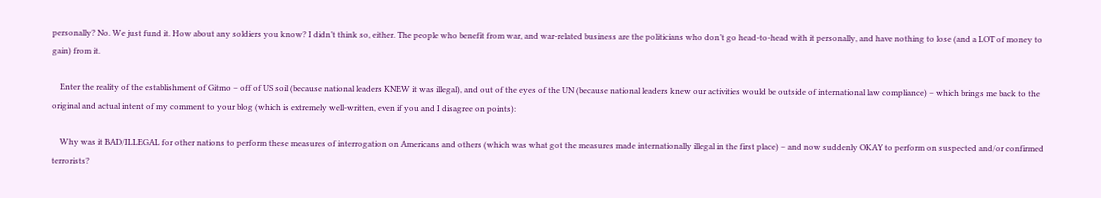personally? No. We just fund it. How about any soldiers you know? I didn’t think so, either. The people who benefit from war, and war-related business are the politicians who don’t go head-to-head with it personally, and have nothing to lose (and a LOT of money to gain) from it.

    Enter the reality of the establishment of Gitmo – off of US soil (because national leaders KNEW it was illegal), and out of the eyes of the UN (because national leaders knew our activities would be outside of international law compliance) – which brings me back to the original and actual intent of my comment to your blog (which is extremely well-written, even if you and I disagree on points):

    Why was it BAD/ILLEGAL for other nations to perform these measures of interrogation on Americans and others (which was what got the measures made internationally illegal in the first place) – and now suddenly OKAY to perform on suspected and/or confirmed terrorists?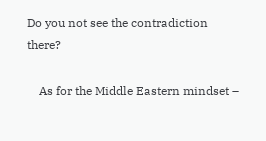Do you not see the contradiction there?

    As for the Middle Eastern mindset –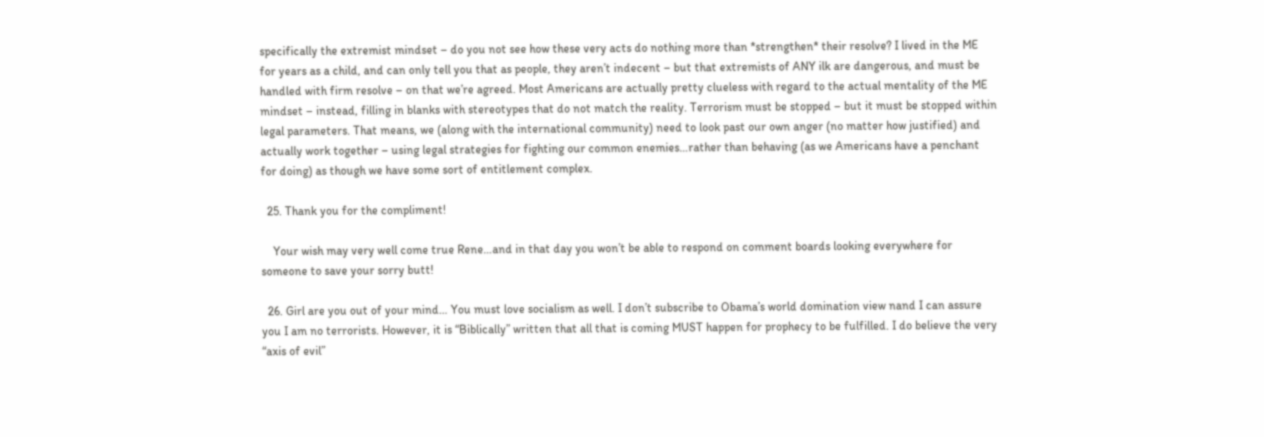specifically the extremist mindset – do you not see how these very acts do nothing more than *strengthen* their resolve? I lived in the ME for years as a child, and can only tell you that as people, they aren’t indecent – but that extremists of ANY ilk are dangerous, and must be handled with firm resolve – on that we’re agreed. Most Americans are actually pretty clueless with regard to the actual mentality of the ME mindset – instead, filling in blanks with stereotypes that do not match the reality. Terrorism must be stopped – but it must be stopped within legal parameters. That means, we (along with the international community) need to look past our own anger (no matter how justified) and actually work together – using legal strategies for fighting our common enemies…rather than behaving (as we Americans have a penchant for doing) as though we have some sort of entitlement complex.

  25. Thank you for the compliment!

    Your wish may very well come true Rene…and in that day you won’t be able to respond on comment boards looking everywhere for someone to save your sorry butt!

  26. Girl are you out of your mind… You must love socialism as well. I don’t subscribe to Obama’s world domination view nand I can assure you I am no terrorists. However, it is “Biblically” written that all that is coming MUST happen for prophecy to be fulfilled. I do believe the very “axis of evil”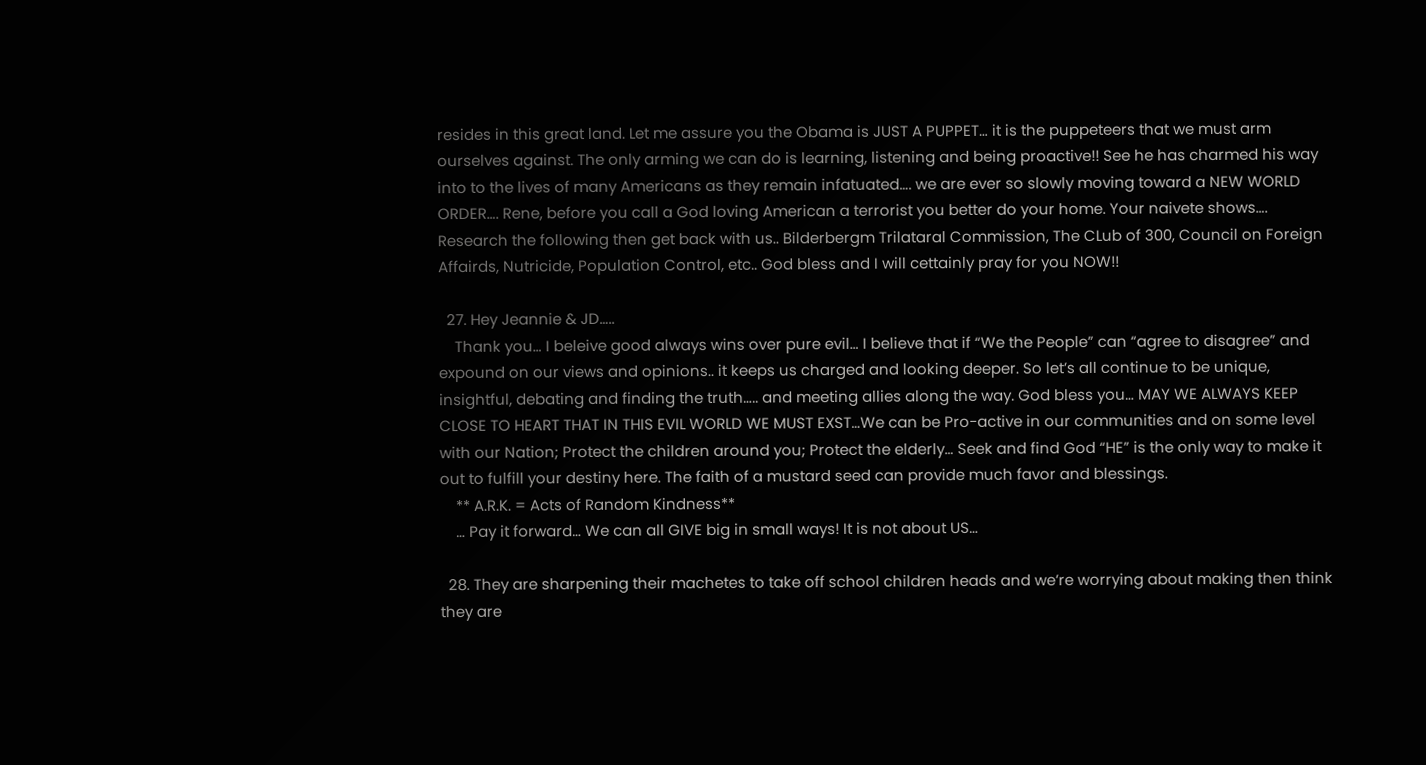resides in this great land. Let me assure you the Obama is JUST A PUPPET… it is the puppeteers that we must arm ourselves against. The only arming we can do is learning, listening and being proactive!! See he has charmed his way into to the lives of many Americans as they remain infatuated…. we are ever so slowly moving toward a NEW WORLD ORDER…. Rene, before you call a God loving American a terrorist you better do your home. Your naivete shows…. Research the following then get back with us.. Bilderbergm Trilataral Commission, The CLub of 300, Council on Foreign Affairds, Nutricide, Population Control, etc.. God bless and I will cettainly pray for you NOW!!

  27. Hey Jeannie & JD…..
    Thank you… I beleive good always wins over pure evil… I believe that if “We the People” can “agree to disagree” and expound on our views and opinions.. it keeps us charged and looking deeper. So let’s all continue to be unique, insightful, debating and finding the truth….. and meeting allies along the way. God bless you… MAY WE ALWAYS KEEP CLOSE TO HEART THAT IN THIS EVIL WORLD WE MUST EXST…We can be Pro-active in our communities and on some level with our Nation; Protect the children around you; Protect the elderly… Seek and find God “HE” is the only way to make it out to fulfill your destiny here. The faith of a mustard seed can provide much favor and blessings.
    ** A.R.K. = Acts of Random Kindness**
    … Pay it forward… We can all GIVE big in small ways! It is not about US…

  28. They are sharpening their machetes to take off school children heads and we’re worrying about making then think they are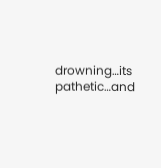drowning…its pathetic…and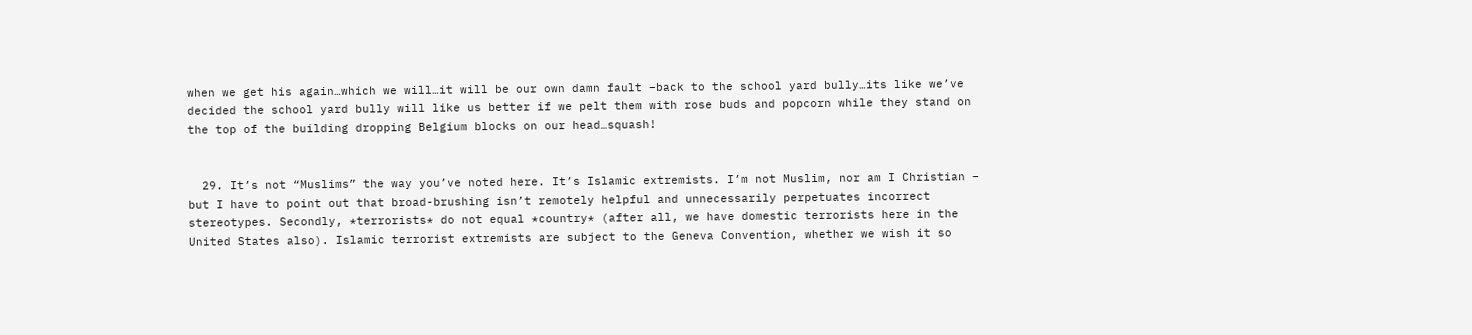when we get his again…which we will…it will be our own damn fault –back to the school yard bully…its like we’ve decided the school yard bully will like us better if we pelt them with rose buds and popcorn while they stand on the top of the building dropping Belgium blocks on our head…squash!


  29. It’s not “Muslims” the way you’ve noted here. It’s Islamic extremists. I’m not Muslim, nor am I Christian – but I have to point out that broad-brushing isn’t remotely helpful and unnecessarily perpetuates incorrect stereotypes. Secondly, *terrorists* do not equal *country* (after all, we have domestic terrorists here in the United States also). Islamic terrorist extremists are subject to the Geneva Convention, whether we wish it so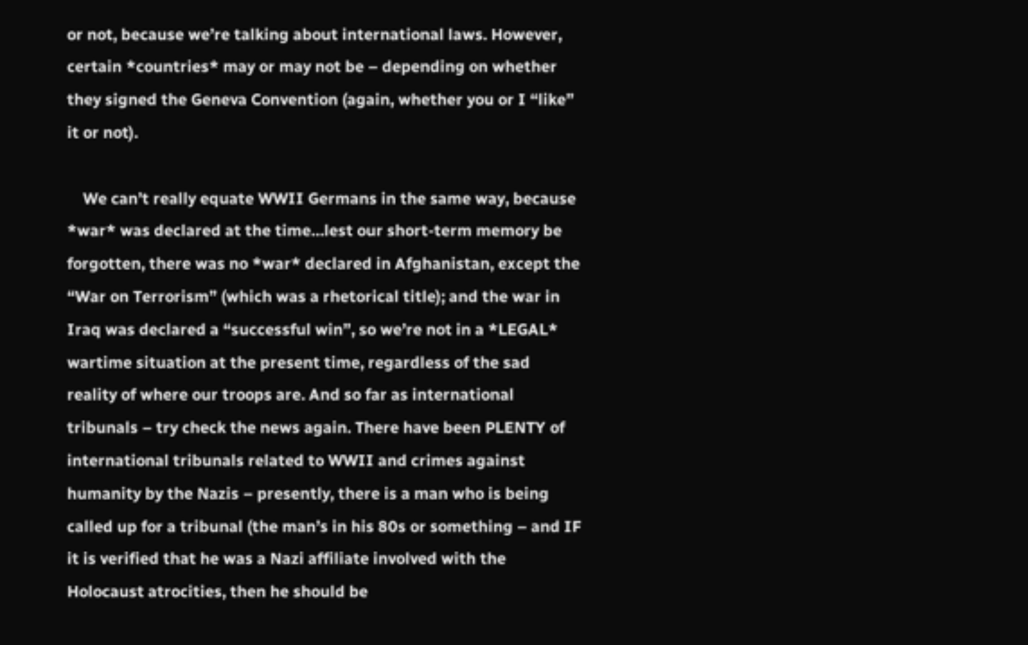or not, because we’re talking about international laws. However, certain *countries* may or may not be – depending on whether they signed the Geneva Convention (again, whether you or I “like” it or not).

    We can’t really equate WWII Germans in the same way, because *war* was declared at the time…lest our short-term memory be forgotten, there was no *war* declared in Afghanistan, except the “War on Terrorism” (which was a rhetorical title); and the war in Iraq was declared a “successful win”, so we’re not in a *LEGAL* wartime situation at the present time, regardless of the sad reality of where our troops are. And so far as international tribunals – try check the news again. There have been PLENTY of international tribunals related to WWII and crimes against humanity by the Nazis – presently, there is a man who is being called up for a tribunal (the man’s in his 80s or something – and IF it is verified that he was a Nazi affiliate involved with the Holocaust atrocities, then he should be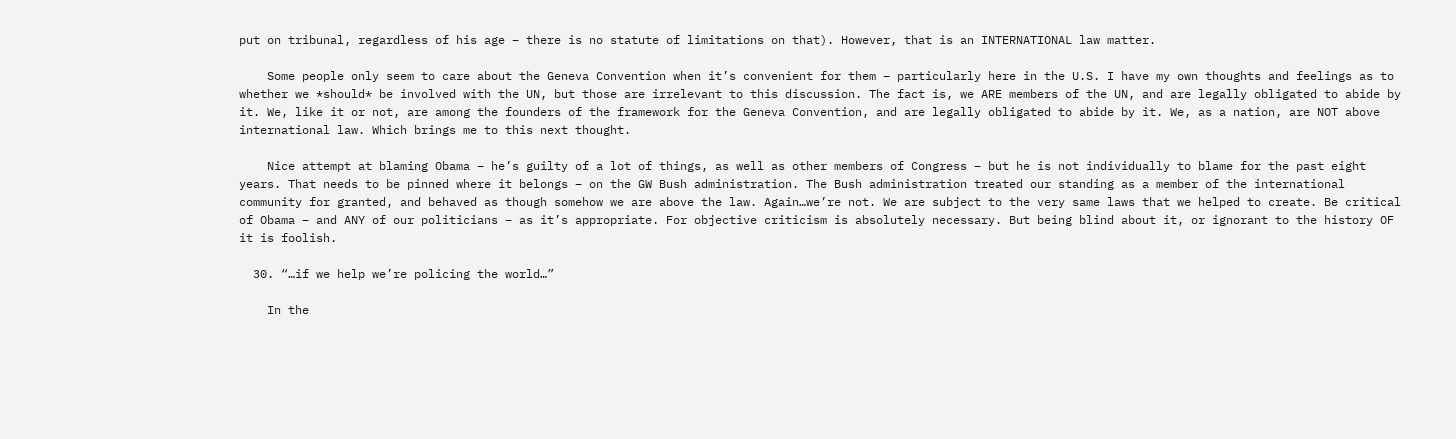put on tribunal, regardless of his age – there is no statute of limitations on that). However, that is an INTERNATIONAL law matter.

    Some people only seem to care about the Geneva Convention when it’s convenient for them – particularly here in the U.S. I have my own thoughts and feelings as to whether we *should* be involved with the UN, but those are irrelevant to this discussion. The fact is, we ARE members of the UN, and are legally obligated to abide by it. We, like it or not, are among the founders of the framework for the Geneva Convention, and are legally obligated to abide by it. We, as a nation, are NOT above international law. Which brings me to this next thought.

    Nice attempt at blaming Obama – he’s guilty of a lot of things, as well as other members of Congress – but he is not individually to blame for the past eight years. That needs to be pinned where it belongs – on the GW Bush administration. The Bush administration treated our standing as a member of the international community for granted, and behaved as though somehow we are above the law. Again…we’re not. We are subject to the very same laws that we helped to create. Be critical of Obama – and ANY of our politicians – as it’s appropriate. For objective criticism is absolutely necessary. But being blind about it, or ignorant to the history OF it is foolish.

  30. “…if we help we’re policing the world…”

    In the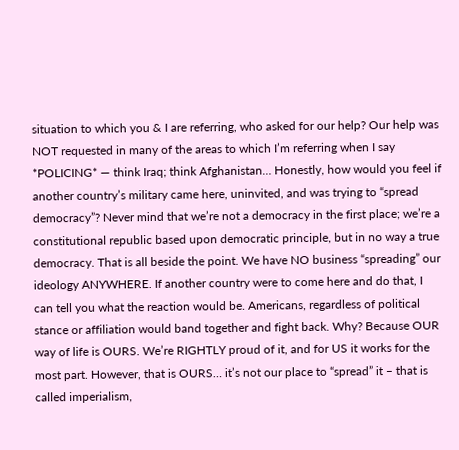situation to which you & I are referring, who asked for our help? Our help was NOT requested in many of the areas to which I’m referring when I say *POLICING* — think Iraq; think Afghanistan… Honestly, how would you feel if another country’s military came here, uninvited, and was trying to “spread democracy”? Never mind that we’re not a democracy in the first place; we’re a constitutional republic based upon democratic principle, but in no way a true democracy. That is all beside the point. We have NO business “spreading” our ideology ANYWHERE. If another country were to come here and do that, I can tell you what the reaction would be. Americans, regardless of political stance or affiliation would band together and fight back. Why? Because OUR way of life is OURS. We’re RIGHTLY proud of it, and for US it works for the most part. However, that is OURS… it’s not our place to “spread” it – that is called imperialism,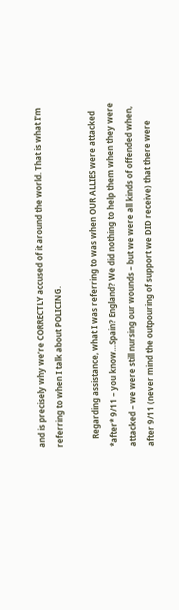and is precisely why we’re CORRECTLY accused of it around the world. That is what I’m referring to when I talk about POLICING.

    Regarding assistance, what I was referring to was when OUR ALLIES were attacked *after* 9/11 – you know…Spain? England? We did nothing to help them when they were attacked – we were still nursing our wounds – but we were all kinds of offended when, after 9/11 (never mind the outpouring of support we DID receive) that there were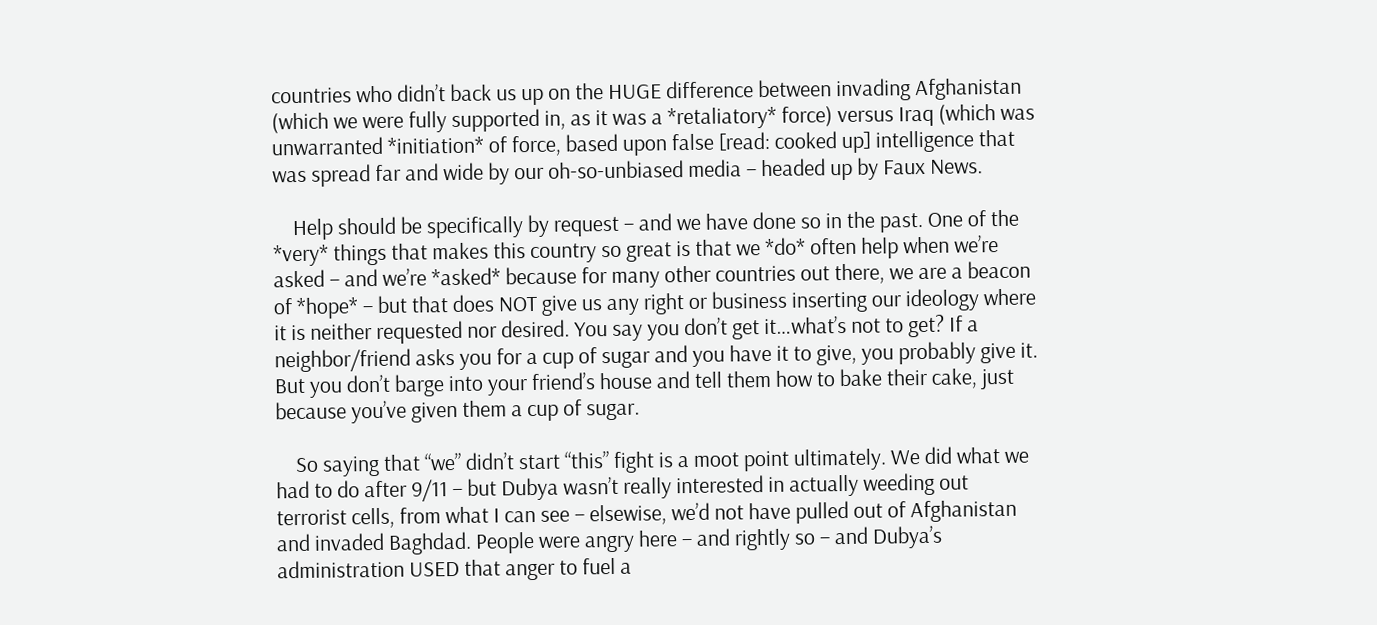countries who didn’t back us up on the HUGE difference between invading Afghanistan (which we were fully supported in, as it was a *retaliatory* force) versus Iraq (which was unwarranted *initiation* of force, based upon false [read: cooked up] intelligence that was spread far and wide by our oh-so-unbiased media – headed up by Faux News.

    Help should be specifically by request – and we have done so in the past. One of the *very* things that makes this country so great is that we *do* often help when we’re asked – and we’re *asked* because for many other countries out there, we are a beacon of *hope* – but that does NOT give us any right or business inserting our ideology where it is neither requested nor desired. You say you don’t get it…what’s not to get? If a neighbor/friend asks you for a cup of sugar and you have it to give, you probably give it. But you don’t barge into your friend’s house and tell them how to bake their cake, just because you’ve given them a cup of sugar.

    So saying that “we” didn’t start “this” fight is a moot point ultimately. We did what we had to do after 9/11 – but Dubya wasn’t really interested in actually weeding out terrorist cells, from what I can see – elsewise, we’d not have pulled out of Afghanistan and invaded Baghdad. People were angry here – and rightly so – and Dubya’s administration USED that anger to fuel a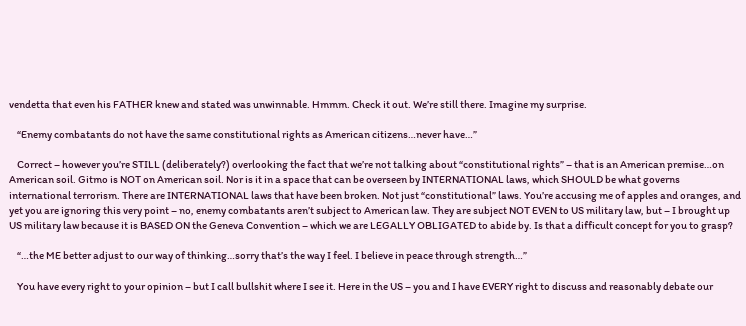vendetta that even his FATHER knew and stated was unwinnable. Hmmm. Check it out. We’re still there. Imagine my surprise.

    “Enemy combatants do not have the same constitutional rights as American citizens…never have…”

    Correct – however you’re STILL (deliberately?) overlooking the fact that we’re not talking about “constitutional rights” – that is an American premise…on American soil. Gitmo is NOT on American soil. Nor is it in a space that can be overseen by INTERNATIONAL laws, which SHOULD be what governs international terrorism. There are INTERNATIONAL laws that have been broken. Not just “constitutional” laws. You’re accusing me of apples and oranges, and yet you are ignoring this very point – no, enemy combatants aren’t subject to American law. They are subject NOT EVEN to US military law, but – I brought up US military law because it is BASED ON the Geneva Convention – which we are LEGALLY OBLIGATED to abide by. Is that a difficult concept for you to grasp?

    “…the ME better adjust to our way of thinking…sorry that’s the way I feel. I believe in peace through strength…”

    You have every right to your opinion – but I call bullshit where I see it. Here in the US – you and I have EVERY right to discuss and reasonably debate our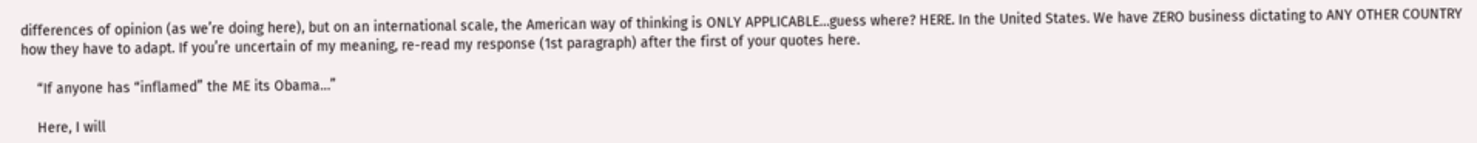differences of opinion (as we’re doing here), but on an international scale, the American way of thinking is ONLY APPLICABLE…guess where? HERE. In the United States. We have ZERO business dictating to ANY OTHER COUNTRY how they have to adapt. If you’re uncertain of my meaning, re-read my response (1st paragraph) after the first of your quotes here.

    “If anyone has “inflamed” the ME its Obama…”

    Here, I will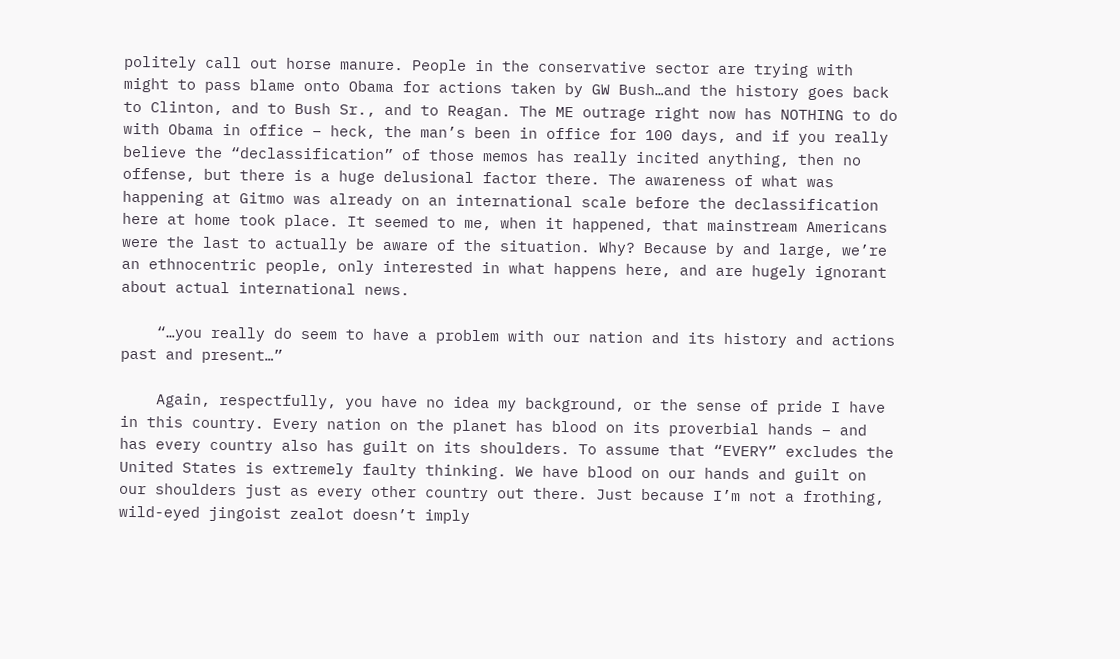politely call out horse manure. People in the conservative sector are trying with might to pass blame onto Obama for actions taken by GW Bush…and the history goes back to Clinton, and to Bush Sr., and to Reagan. The ME outrage right now has NOTHING to do with Obama in office – heck, the man’s been in office for 100 days, and if you really believe the “declassification” of those memos has really incited anything, then no offense, but there is a huge delusional factor there. The awareness of what was happening at Gitmo was already on an international scale before the declassification here at home took place. It seemed to me, when it happened, that mainstream Americans were the last to actually be aware of the situation. Why? Because by and large, we’re an ethnocentric people, only interested in what happens here, and are hugely ignorant about actual international news.

    “…you really do seem to have a problem with our nation and its history and actions past and present…”

    Again, respectfully, you have no idea my background, or the sense of pride I have in this country. Every nation on the planet has blood on its proverbial hands – and has every country also has guilt on its shoulders. To assume that “EVERY” excludes the United States is extremely faulty thinking. We have blood on our hands and guilt on our shoulders just as every other country out there. Just because I’m not a frothing, wild-eyed jingoist zealot doesn’t imply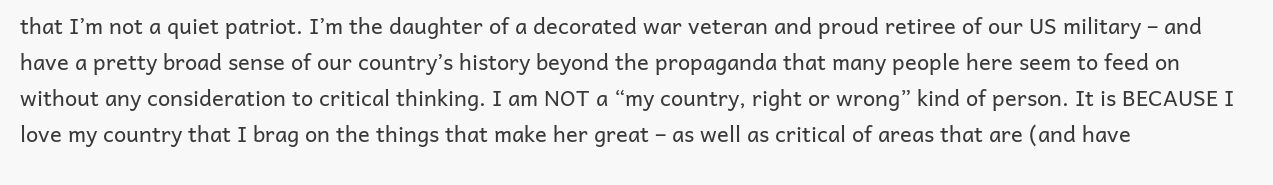that I’m not a quiet patriot. I’m the daughter of a decorated war veteran and proud retiree of our US military – and have a pretty broad sense of our country’s history beyond the propaganda that many people here seem to feed on without any consideration to critical thinking. I am NOT a “my country, right or wrong” kind of person. It is BECAUSE I love my country that I brag on the things that make her great – as well as critical of areas that are (and have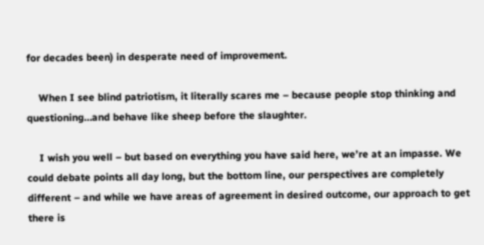for decades been) in desperate need of improvement.

    When I see blind patriotism, it literally scares me – because people stop thinking and questioning…and behave like sheep before the slaughter.

    I wish you well – but based on everything you have said here, we’re at an impasse. We could debate points all day long, but the bottom line, our perspectives are completely different – and while we have areas of agreement in desired outcome, our approach to get there is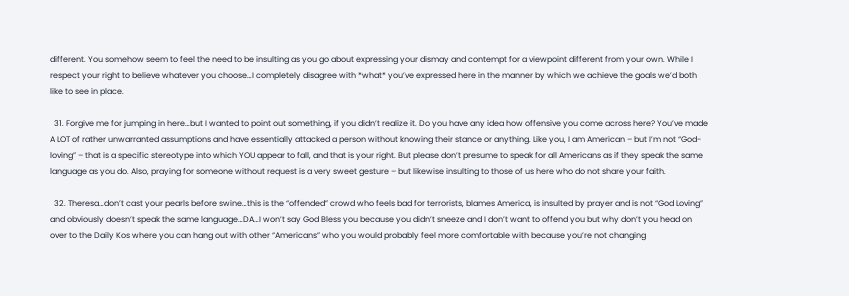different. You somehow seem to feel the need to be insulting as you go about expressing your dismay and contempt for a viewpoint different from your own. While I respect your right to believe whatever you choose…I completely disagree with *what* you’ve expressed here in the manner by which we achieve the goals we’d both like to see in place.

  31. Forgive me for jumping in here…but I wanted to point out something, if you didn’t realize it. Do you have any idea how offensive you come across here? You’ve made A LOT of rather unwarranted assumptions and have essentially attacked a person without knowing their stance or anything. Like you, I am American – but I’m not “God-loving” – that is a specific stereotype into which YOU appear to fall, and that is your right. But please don’t presume to speak for all Americans as if they speak the same language as you do. Also, praying for someone without request is a very sweet gesture – but likewise insulting to those of us here who do not share your faith.

  32. Theresa…don’t cast your pearls before swine…this is the “offended” crowd who feels bad for terrorists, blames America, is insulted by prayer and is not “God Loving” and obviously doesn’t speak the same language…DA…I won’t say God Bless you because you didn’t sneeze and I don’t want to offend you but why don’t you head on over to the Daily Kos where you can hang out with other “Americans” who you would probably feel more comfortable with because you’re not changing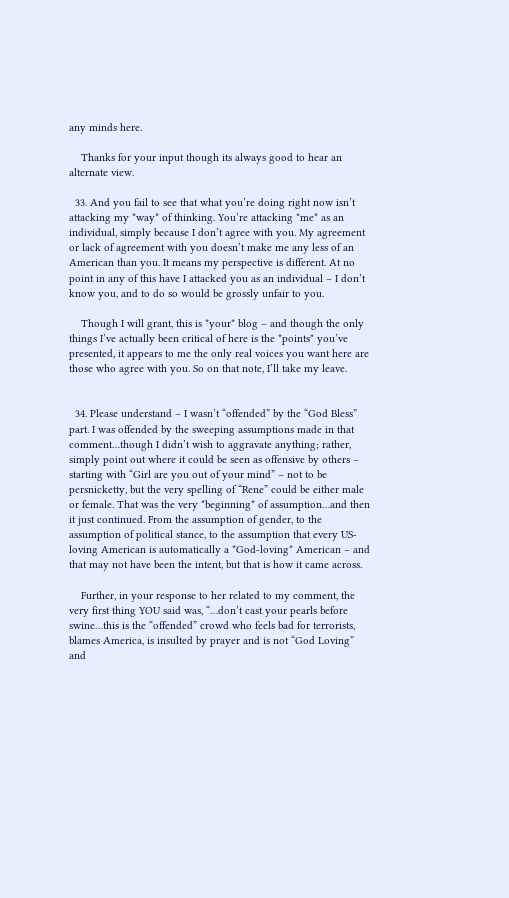any minds here.

    Thanks for your input though its always good to hear an alternate view.

  33. And you fail to see that what you’re doing right now isn’t attacking my *way* of thinking. You’re attacking *me* as an individual, simply because I don’t agree with you. My agreement or lack of agreement with you doesn’t make me any less of an American than you. It means my perspective is different. At no point in any of this have I attacked you as an individual – I don’t know you, and to do so would be grossly unfair to you.

    Though I will grant, this is *your* blog – and though the only things I’ve actually been critical of here is the *points* you’ve presented, it appears to me the only real voices you want here are those who agree with you. So on that note, I’ll take my leave.


  34. Please understand – I wasn’t “offended” by the “God Bless” part. I was offended by the sweeping assumptions made in that comment…though I didn’t wish to aggravate anything; rather, simply point out where it could be seen as offensive by others – starting with “Girl are you out of your mind” – not to be persnicketty, but the very spelling of “Rene” could be either male or female. That was the very *beginning* of assumption…and then it just continued. From the assumption of gender, to the assumption of political stance, to the assumption that every US-loving American is automatically a *God-loving* American – and that may not have been the intent, but that is how it came across.

    Further, in your response to her related to my comment, the very first thing YOU said was, “…don’t cast your pearls before swine…this is the “offended” crowd who feels bad for terrorists, blames America, is insulted by prayer and is not “God Loving” and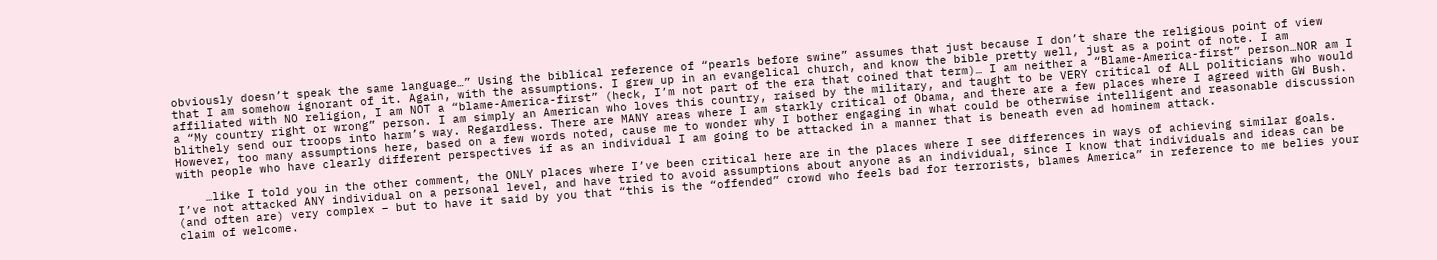obviously doesn’t speak the same language…” Using the biblical reference of “pearls before swine” assumes that just because I don’t share the religious point of view that I am somehow ignorant of it. Again, with the assumptions. I grew up in an evangelical church, and know the bible pretty well, just as a point of note. I am affiliated with NO religion, I am NOT a “blame-America-first” (heck, I’m not part of the era that coined that term)… I am neither a “Blame-America-first” person…NOR am I a “My country right or wrong” person. I am simply an American who loves this country, raised by the military, and taught to be VERY critical of ALL politicians who would blithely send our troops into harm’s way. Regardless. There are MANY areas where I am starkly critical of Obama, and there are a few places where I agreed with GW Bush. However, too many assumptions here, based on a few words noted, cause me to wonder why I bother engaging in what could be otherwise intelligent and reasonable discussion with people who have clearly different perspectives if as an individual I am going to be attacked in a manner that is beneath even ad hominem attack.

    …like I told you in the other comment, the ONLY places where I’ve been critical here are in the places where I see differences in ways of achieving similar goals. I’ve not attacked ANY individual on a personal level, and have tried to avoid assumptions about anyone as an individual, since I know that individuals and ideas can be (and often are) very complex – but to have it said by you that “this is the “offended” crowd who feels bad for terrorists, blames America” in reference to me belies your claim of welcome.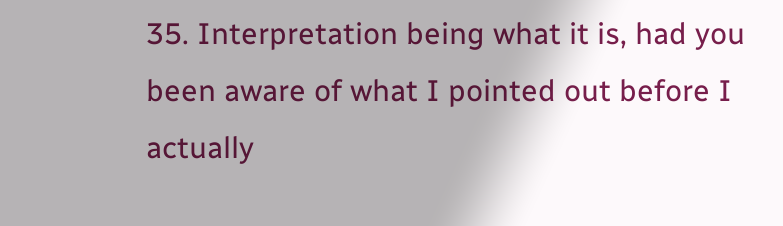35. Interpretation being what it is, had you been aware of what I pointed out before I actually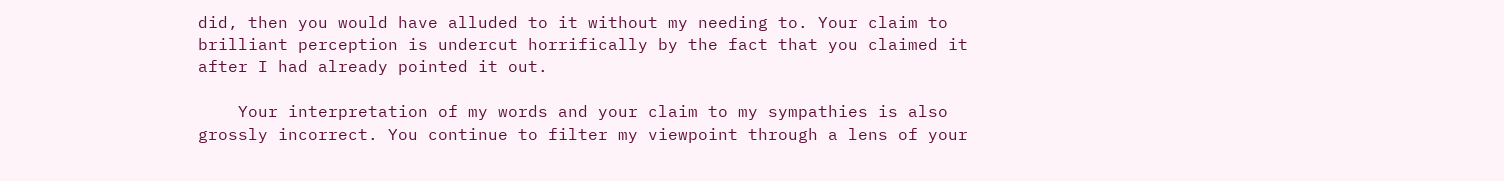did, then you would have alluded to it without my needing to. Your claim to brilliant perception is undercut horrifically by the fact that you claimed it after I had already pointed it out.

    Your interpretation of my words and your claim to my sympathies is also grossly incorrect. You continue to filter my viewpoint through a lens of your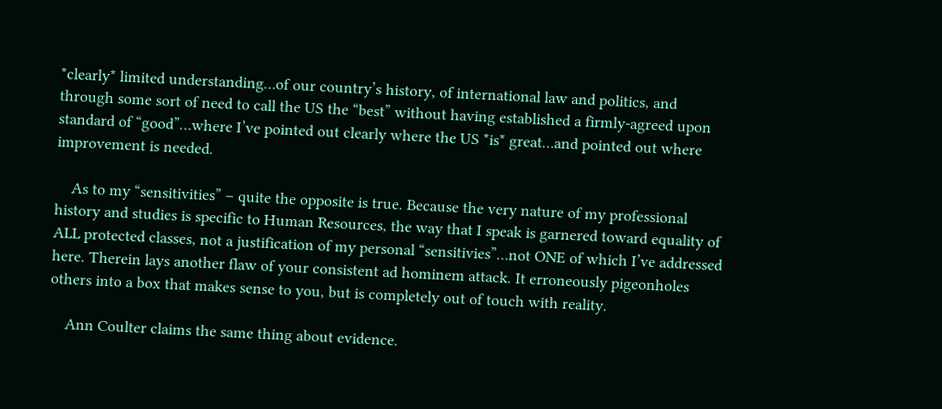*clearly* limited understanding…of our country’s history, of international law and politics, and through some sort of need to call the US the “best” without having established a firmly-agreed upon standard of “good”…where I’ve pointed out clearly where the US *is* great…and pointed out where improvement is needed.

    As to my “sensitivities” – quite the opposite is true. Because the very nature of my professional history and studies is specific to Human Resources, the way that I speak is garnered toward equality of ALL protected classes, not a justification of my personal “sensitivies”…not ONE of which I’ve addressed here. Therein lays another flaw of your consistent ad hominem attack. It erroneously pigeonholes others into a box that makes sense to you, but is completely out of touch with reality.

    Ann Coulter claims the same thing about evidence.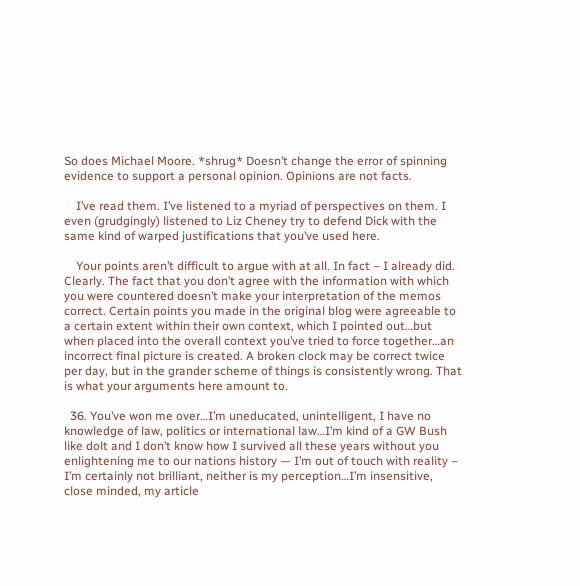So does Michael Moore. *shrug* Doesn’t change the error of spinning evidence to support a personal opinion. Opinions are not facts.

    I’ve read them. I’ve listened to a myriad of perspectives on them. I even (grudgingly) listened to Liz Cheney try to defend Dick with the same kind of warped justifications that you’ve used here.

    Your points aren’t difficult to argue with at all. In fact – I already did. Clearly. The fact that you don’t agree with the information with which you were countered doesn’t make your interpretation of the memos correct. Certain points you made in the original blog were agreeable to a certain extent within their own context, which I pointed out…but when placed into the overall context you’ve tried to force together…an incorrect final picture is created. A broken clock may be correct twice per day, but in the grander scheme of things is consistently wrong. That is what your arguments here amount to.

  36. You’ve won me over…I’m uneducated, unintelligent, I have no knowledge of law, politics or international law…I’m kind of a GW Bush like dolt and I don’t know how I survived all these years without you enlightening me to our nations history — I’m out of touch with reality – I’m certainly not brilliant, neither is my perception…I’m insensitive, close minded, my article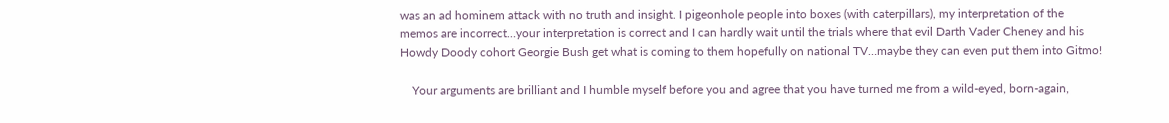was an ad hominem attack with no truth and insight. I pigeonhole people into boxes (with caterpillars), my interpretation of the memos are incorrect…your interpretation is correct and I can hardly wait until the trials where that evil Darth Vader Cheney and his Howdy Doody cohort Georgie Bush get what is coming to them hopefully on national TV…maybe they can even put them into Gitmo!

    Your arguments are brilliant and I humble myself before you and agree that you have turned me from a wild-eyed, born-again,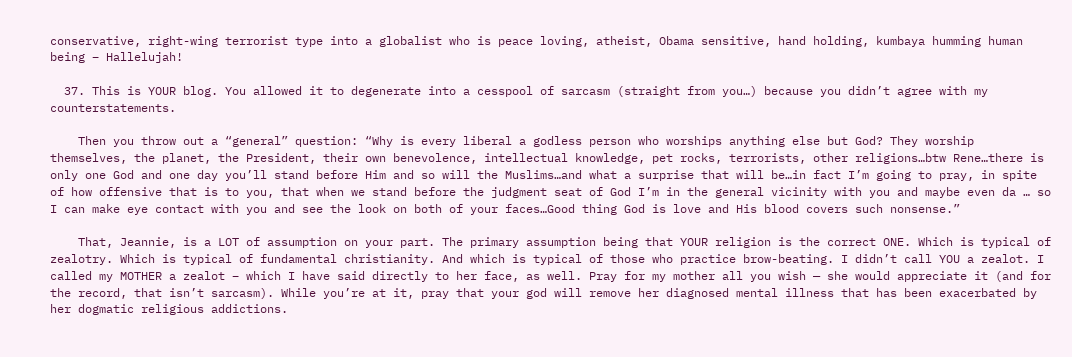conservative, right-wing terrorist type into a globalist who is peace loving, atheist, Obama sensitive, hand holding, kumbaya humming human being – Hallelujah!

  37. This is YOUR blog. You allowed it to degenerate into a cesspool of sarcasm (straight from you…) because you didn’t agree with my counterstatements.

    Then you throw out a “general” question: “Why is every liberal a godless person who worships anything else but God? They worship themselves, the planet, the President, their own benevolence, intellectual knowledge, pet rocks, terrorists, other religions…btw Rene…there is only one God and one day you’ll stand before Him and so will the Muslims…and what a surprise that will be…in fact I’m going to pray, in spite of how offensive that is to you, that when we stand before the judgment seat of God I’m in the general vicinity with you and maybe even da … so I can make eye contact with you and see the look on both of your faces…Good thing God is love and His blood covers such nonsense.”

    That, Jeannie, is a LOT of assumption on your part. The primary assumption being that YOUR religion is the correct ONE. Which is typical of zealotry. Which is typical of fundamental christianity. And which is typical of those who practice brow-beating. I didn’t call YOU a zealot. I called my MOTHER a zealot – which I have said directly to her face, as well. Pray for my mother all you wish — she would appreciate it (and for the record, that isn’t sarcasm). While you’re at it, pray that your god will remove her diagnosed mental illness that has been exacerbated by her dogmatic religious addictions.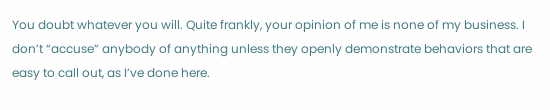You doubt whatever you will. Quite frankly, your opinion of me is none of my business. I don’t “accuse” anybody of anything unless they openly demonstrate behaviors that are easy to call out, as I’ve done here.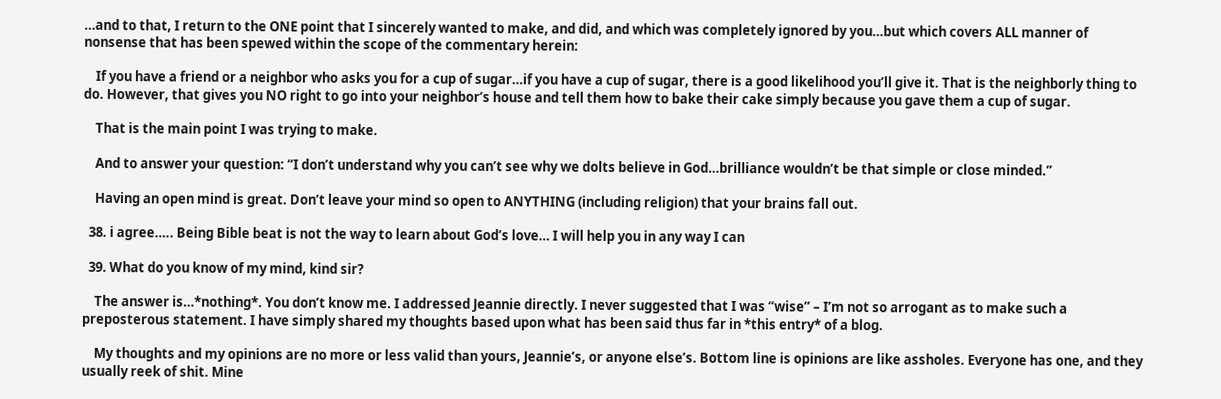…and to that, I return to the ONE point that I sincerely wanted to make, and did, and which was completely ignored by you…but which covers ALL manner of nonsense that has been spewed within the scope of the commentary herein:

    If you have a friend or a neighbor who asks you for a cup of sugar…if you have a cup of sugar, there is a good likelihood you’ll give it. That is the neighborly thing to do. However, that gives you NO right to go into your neighbor’s house and tell them how to bake their cake simply because you gave them a cup of sugar.

    That is the main point I was trying to make.

    And to answer your question: “I don’t understand why you can’t see why we dolts believe in God…brilliance wouldn’t be that simple or close minded.”

    Having an open mind is great. Don’t leave your mind so open to ANYTHING (including religion) that your brains fall out.

  38. i agree….. Being Bible beat is not the way to learn about God’s love… I will help you in any way I can

  39. What do you know of my mind, kind sir?

    The answer is…*nothing*. You don’t know me. I addressed Jeannie directly. I never suggested that I was “wise” – I’m not so arrogant as to make such a preposterous statement. I have simply shared my thoughts based upon what has been said thus far in *this entry* of a blog.

    My thoughts and my opinions are no more or less valid than yours, Jeannie’s, or anyone else’s. Bottom line is opinions are like assholes. Everyone has one, and they usually reek of shit. Mine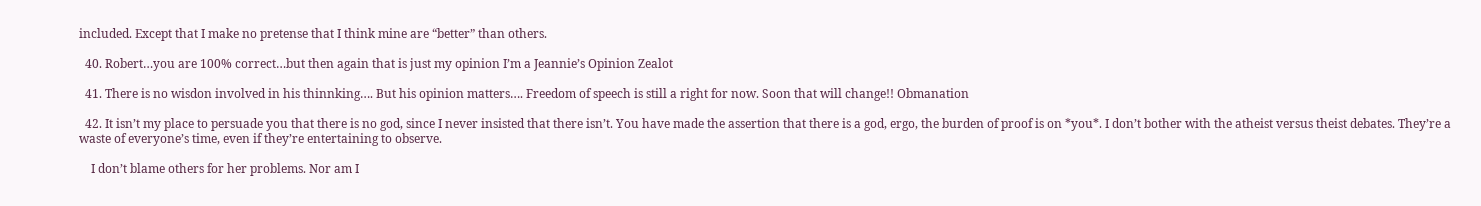included. Except that I make no pretense that I think mine are “better” than others.

  40. Robert…you are 100% correct…but then again that is just my opinion I’m a Jeannie’s Opinion Zealot

  41. There is no wisdon involved in his thinnking…. But his opinion matters…. Freedom of speech is still a right for now. Soon that will change!! Obmanation

  42. It isn’t my place to persuade you that there is no god, since I never insisted that there isn’t. You have made the assertion that there is a god, ergo, the burden of proof is on *you*. I don’t bother with the atheist versus theist debates. They’re a waste of everyone’s time, even if they’re entertaining to observe.

    I don’t blame others for her problems. Nor am I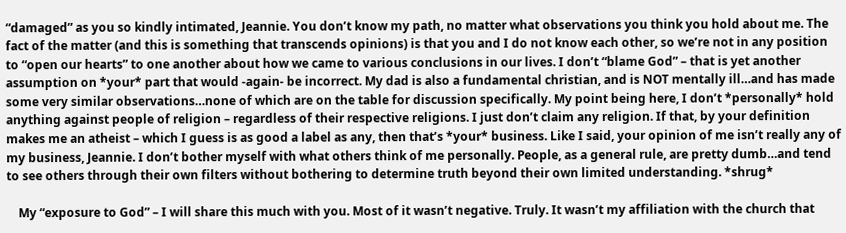“damaged” as you so kindly intimated, Jeannie. You don’t know my path, no matter what observations you think you hold about me. The fact of the matter (and this is something that transcends opinions) is that you and I do not know each other, so we’re not in any position to “open our hearts” to one another about how we came to various conclusions in our lives. I don’t “blame God” – that is yet another assumption on *your* part that would -again- be incorrect. My dad is also a fundamental christian, and is NOT mentally ill…and has made some very similar observations…none of which are on the table for discussion specifically. My point being here, I don’t *personally* hold anything against people of religion – regardless of their respective religions. I just don’t claim any religion. If that, by your definition makes me an atheist – which I guess is as good a label as any, then that’s *your* business. Like I said, your opinion of me isn’t really any of my business, Jeannie. I don’t bother myself with what others think of me personally. People, as a general rule, are pretty dumb…and tend to see others through their own filters without bothering to determine truth beyond their own limited understanding. *shrug*

    My “exposure to God” – I will share this much with you. Most of it wasn’t negative. Truly. It wasn’t my affiliation with the church that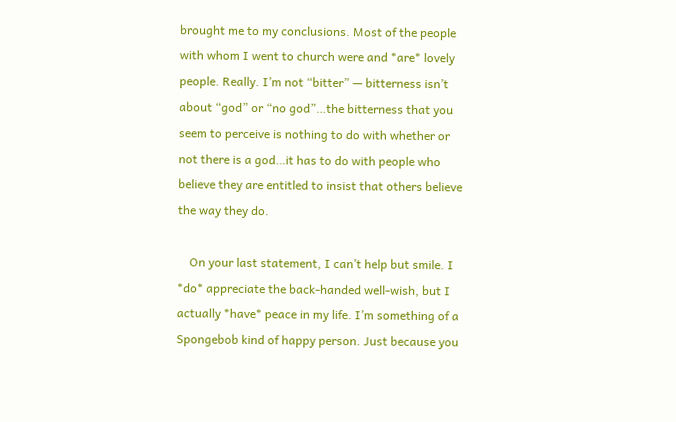brought me to my conclusions. Most of the people with whom I went to church were and *are* lovely people. Really. I’m not “bitter” — bitterness isn’t about “god” or “no god”…the bitterness that you seem to perceive is nothing to do with whether or not there is a god…it has to do with people who believe they are entitled to insist that others believe the way they do.

    On your last statement, I can’t help but smile. I *do* appreciate the back-handed well-wish, but I actually *have* peace in my life. I’m something of a Spongebob kind of happy person. Just because you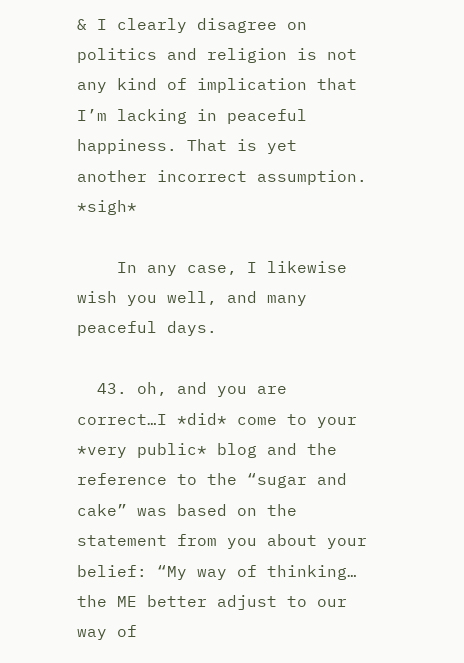& I clearly disagree on politics and religion is not any kind of implication that I’m lacking in peaceful happiness. That is yet another incorrect assumption. *sigh*

    In any case, I likewise wish you well, and many peaceful days.

  43. oh, and you are correct…I *did* come to your *very public* blog and the reference to the “sugar and cake” was based on the statement from you about your belief: “My way of thinking… the ME better adjust to our way of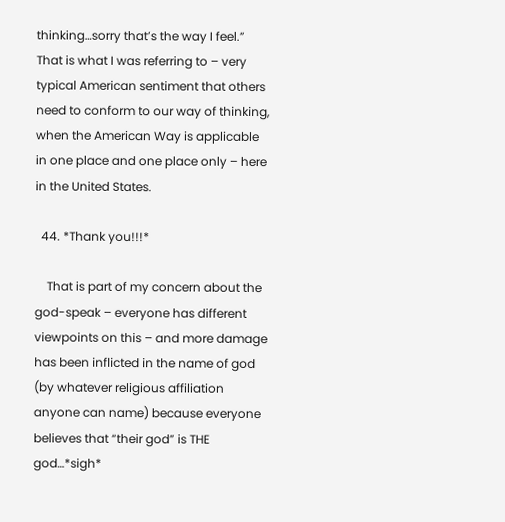thinking…sorry that’s the way I feel.” That is what I was referring to – very typical American sentiment that others need to conform to our way of thinking, when the American Way is applicable in one place and one place only – here in the United States.

  44. *Thank you!!!*

    That is part of my concern about the god-speak – everyone has different viewpoints on this – and more damage has been inflicted in the name of god (by whatever religious affiliation anyone can name) because everyone believes that “their god” is THE god…*sigh*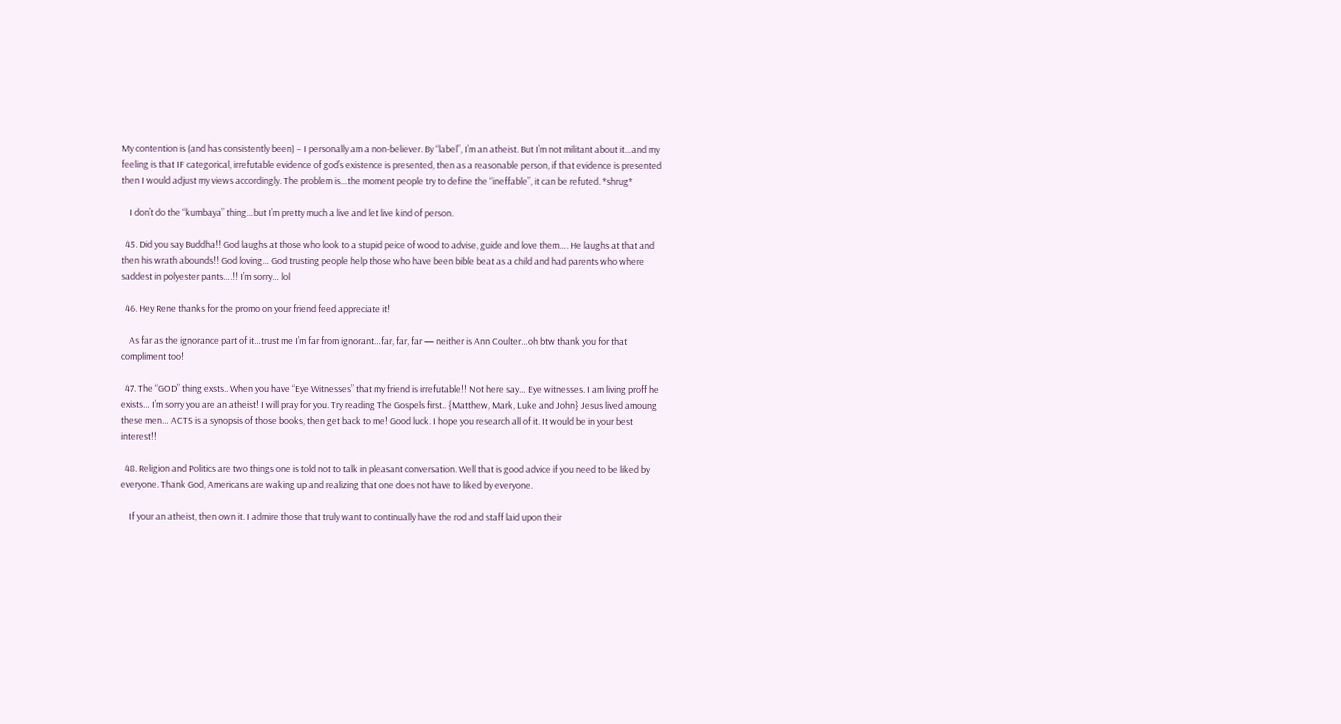My contention is (and has consistently been) – I personally am a non-believer. By “label”, I’m an atheist. But I’m not militant about it…and my feeling is that IF categorical, irrefutable evidence of god’s existence is presented, then as a reasonable person, if that evidence is presented then I would adjust my views accordingly. The problem is…the moment people try to define the “ineffable”, it can be refuted. *shrug*

    I don’t do the “kumbaya” thing…but I’m pretty much a live and let live kind of person.

  45. Did you say Buddha!! God laughs at those who look to a stupid peice of wood to advise, guide and love them…. He laughs at that and then his wrath abounds!! God loving… God trusting people help those who have been bible beat as a child and had parents who where saddest in polyester pants….!! I’m sorry… lol

  46. Hey Rene thanks for the promo on your friend feed appreciate it!

    As far as the ignorance part of it…trust me I’m far from ignorant…far, far, far — neither is Ann Coulter…oh btw thank you for that compliment too!

  47. The “GOD” thing exsts.. When you have “Eye Witnesses” that my friend is irrefutable!! Not here say… Eye witnesses. I am living proff he exists… I’m sorry you are an atheist! I will pray for you. Try reading The Gospels first.. {Matthew, Mark, Luke and John} Jesus lived amoung these men… ACTS is a synopsis of those books, then get back to me! Good luck. I hope you research all of it. It would be in your best interest!!

  48. Religion and Politics are two things one is told not to talk in pleasant conversation. Well that is good advice if you need to be liked by everyone. Thank God, Americans are waking up and realizing that one does not have to liked by everyone.

    If your an atheist, then own it. I admire those that truly want to continually have the rod and staff laid upon their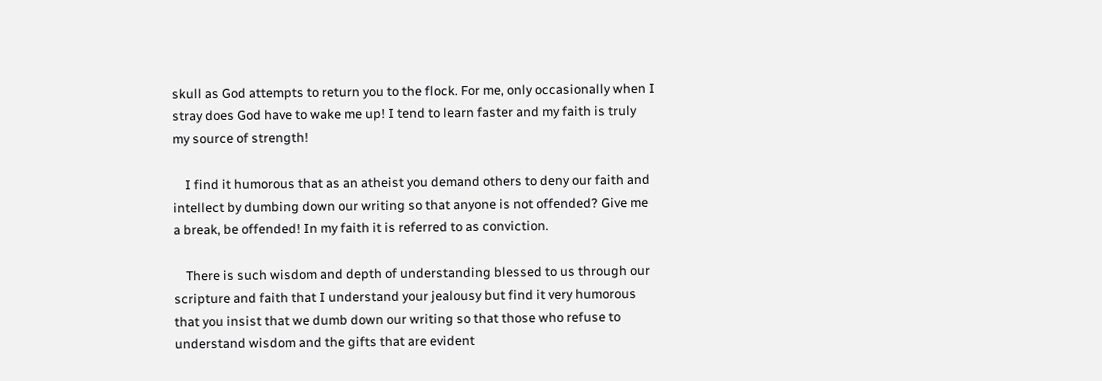skull as God attempts to return you to the flock. For me, only occasionally when I stray does God have to wake me up! I tend to learn faster and my faith is truly my source of strength!

    I find it humorous that as an atheist you demand others to deny our faith and intellect by dumbing down our writing so that anyone is not offended? Give me a break, be offended! In my faith it is referred to as conviction.

    There is such wisdom and depth of understanding blessed to us through our scripture and faith that I understand your jealousy but find it very humorous that you insist that we dumb down our writing so that those who refuse to understand wisdom and the gifts that are evident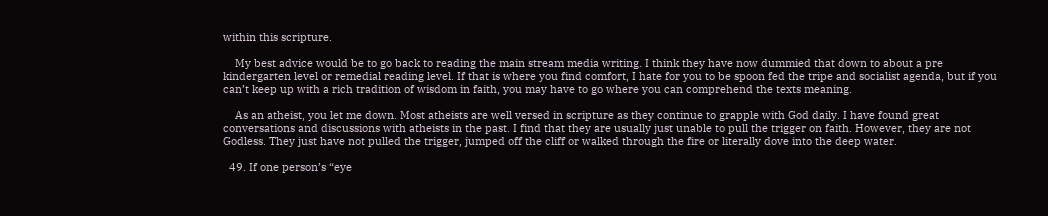within this scripture.

    My best advice would be to go back to reading the main stream media writing. I think they have now dummied that down to about a pre kindergarten level or remedial reading level. If that is where you find comfort, I hate for you to be spoon fed the tripe and socialist agenda, but if you can’t keep up with a rich tradition of wisdom in faith, you may have to go where you can comprehend the texts meaning.

    As an atheist, you let me down. Most atheists are well versed in scripture as they continue to grapple with God daily. I have found great conversations and discussions with atheists in the past. I find that they are usually just unable to pull the trigger on faith. However, they are not Godless. They just have not pulled the trigger, jumped off the cliff or walked through the fire or literally dove into the deep water.

  49. If one person’s “eye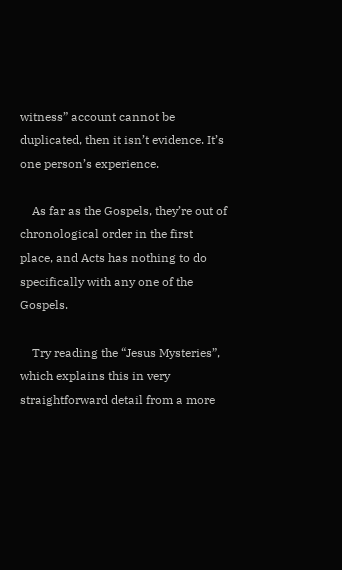witness” account cannot be duplicated, then it isn’t evidence. It’s one person’s experience.

    As far as the Gospels, they’re out of chronological order in the first place, and Acts has nothing to do specifically with any one of the Gospels.

    Try reading the “Jesus Mysteries”, which explains this in very straightforward detail from a more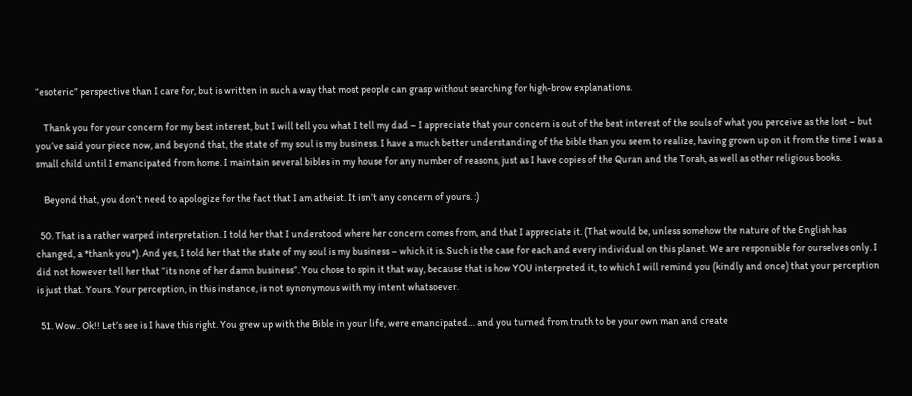“esoteric” perspective than I care for, but is written in such a way that most people can grasp without searching for high-brow explanations.

    Thank you for your concern for my best interest, but I will tell you what I tell my dad – I appreciate that your concern is out of the best interest of the souls of what you perceive as the lost – but you’ve said your piece now, and beyond that, the state of my soul is my business. I have a much better understanding of the bible than you seem to realize, having grown up on it from the time I was a small child until I emancipated from home. I maintain several bibles in my house for any number of reasons, just as I have copies of the Quran and the Torah, as well as other religious books.

    Beyond that, you don’t need to apologize for the fact that I am atheist. It isn’t any concern of yours. :)

  50. That is a rather warped interpretation. I told her that I understood where her concern comes from, and that I appreciate it. (That would be, unless somehow the nature of the English has changed, a *thank you*). And yes, I told her that the state of my soul is my business – which it is. Such is the case for each and every individual on this planet. We are responsible for ourselves only. I did not however tell her that “its none of her damn business”. You chose to spin it that way, because that is how YOU interpreted it, to which I will remind you (kindly and once) that your perception is just that. Yours. Your perception, in this instance, is not synonymous with my intent whatsoever.

  51. Wow.. Ok!! Let’s see is I have this right. You grew up with the Bible in your life, were emancipated… and you turned from truth to be your own man and create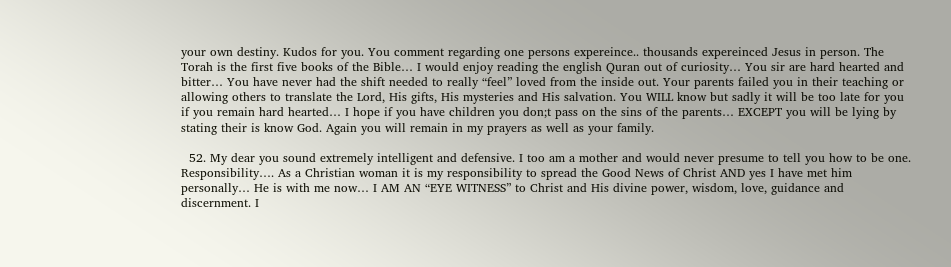your own destiny. Kudos for you. You comment regarding one persons expereince.. thousands expereinced Jesus in person. The Torah is the first five books of the Bible… I would enjoy reading the english Quran out of curiosity… You sir are hard hearted and bitter… You have never had the shift needed to really “feel” loved from the inside out. Your parents failed you in their teaching or allowing others to translate the Lord, His gifts, His mysteries and His salvation. You WILL know but sadly it will be too late for you if you remain hard hearted… I hope if you have children you don;t pass on the sins of the parents… EXCEPT you will be lying by stating their is know God. Again you will remain in my prayers as well as your family.

  52. My dear you sound extremely intelligent and defensive. I too am a mother and would never presume to tell you how to be one. Responsibility…. As a Christian woman it is my responsibility to spread the Good News of Christ AND yes I have met him personally… He is with me now… I AM AN “EYE WITNESS” to Christ and His divine power, wisdom, love, guidance and discernment. I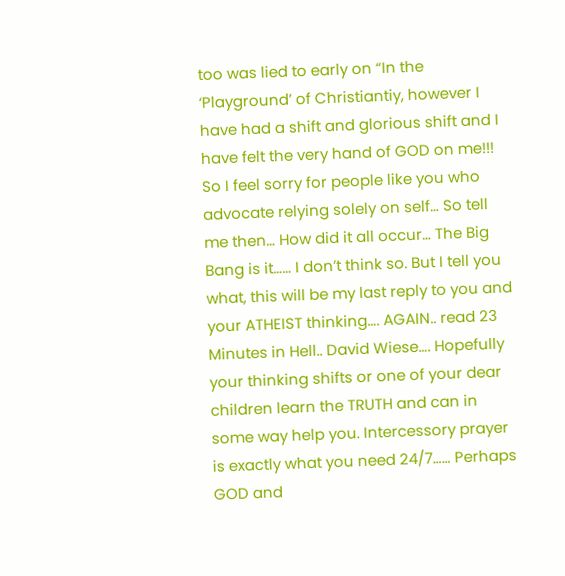too was lied to early on “In the ‘Playground’ of Christiantiy, however I have had a shift and glorious shift and I have felt the very hand of GOD on me!!! So I feel sorry for people like you who advocate relying solely on self… So tell me then… How did it all occur… The Big Bang is it…… I don’t think so. But I tell you what, this will be my last reply to you and your ATHEIST thinking…. AGAIN.. read 23 Minutes in Hell.. David Wiese…. Hopefully your thinking shifts or one of your dear children learn the TRUTH and can in some way help you. Intercessory prayer is exactly what you need 24/7…… Perhaps GOD and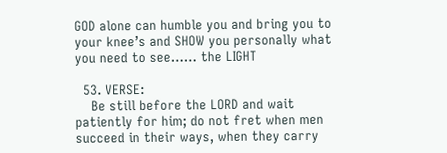GOD alone can humble you and bring you to your knee’s and SHOW you personally what you need to see…… the LIGHT

  53. VERSE:
    Be still before the LORD and wait patiently for him; do not fret when men succeed in their ways, when they carry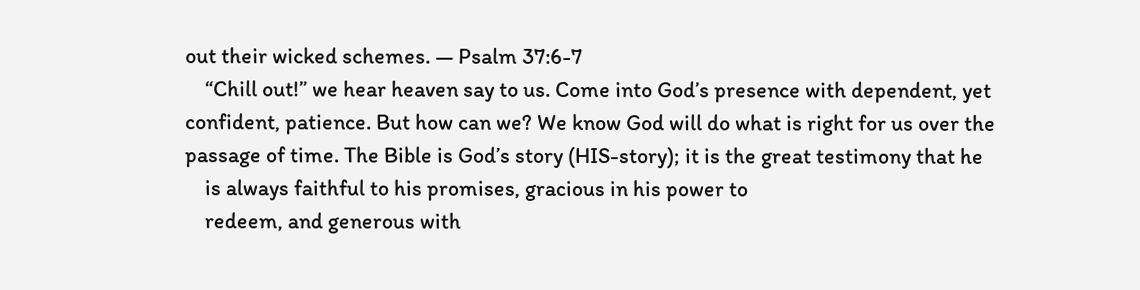out their wicked schemes. — Psalm 37:6-7
    “Chill out!” we hear heaven say to us. Come into God’s presence with dependent, yet confident, patience. But how can we? We know God will do what is right for us over the passage of time. The Bible is God’s story (HIS-story); it is the great testimony that he
    is always faithful to his promises, gracious in his power to
    redeem, and generous with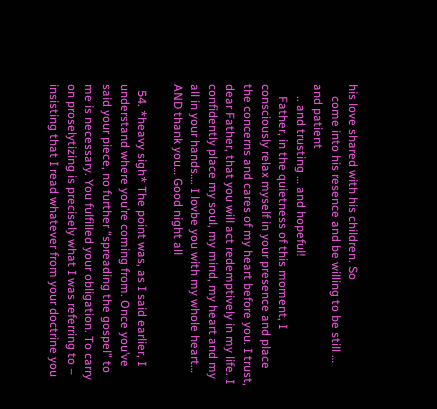his love shared with his children. So
    come into his resence and be willing to be still … and patient
    .. and trusting … and hopeful!
    Father, in the quietness of this moment, I consciously relax myself in your presence and place the concerns and cares of my heart before you. I trust, dear Father, that you will act redemptively in my life. I confidently place my soul, my mind, my heart and my all in your hands…. I lovbe you with my whole heart… AND thank you… Good night all

  54. *heavy sigh* The point was, as I said earlier, I understand where you’re coming from. Once you’ve said your piece, no further “spreading the gospel” to me is necessary. You fulfilled your obligation. To carry on proselytizing is precisely what I was referring to – insisting that I read whatever from your doctrine you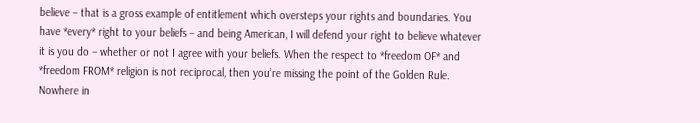believe – that is a gross example of entitlement which oversteps your rights and boundaries. You have *every* right to your beliefs – and being American, I will defend your right to believe whatever it is you do – whether or not I agree with your beliefs. When the respect to *freedom OF* and *freedom FROM* religion is not reciprocal, then you’re missing the point of the Golden Rule. Nowhere in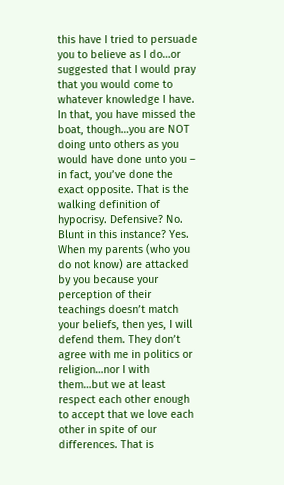this have I tried to persuade you to believe as I do…or suggested that I would pray that you would come to whatever knowledge I have. In that, you have missed the boat, though…you are NOT doing unto others as you would have done unto you – in fact, you’ve done the exact opposite. That is the walking definition of hypocrisy. Defensive? No. Blunt in this instance? Yes. When my parents (who you do not know) are attacked by you because your perception of their teachings doesn’t match your beliefs, then yes, I will defend them. They don’t agree with me in politics or religion…nor I with them…but we at least respect each other enough to accept that we love each other in spite of our differences. That is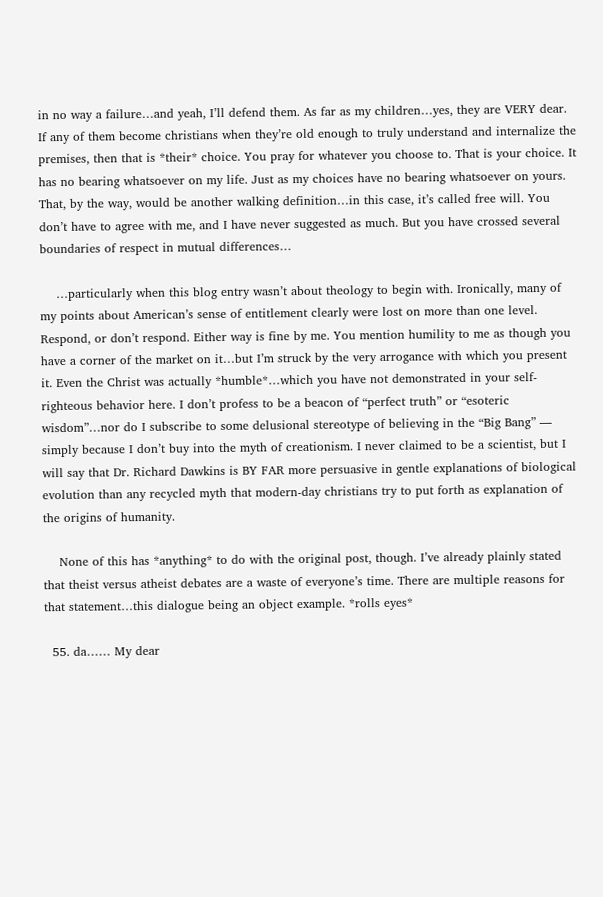in no way a failure…and yeah, I’ll defend them. As far as my children…yes, they are VERY dear. If any of them become christians when they’re old enough to truly understand and internalize the premises, then that is *their* choice. You pray for whatever you choose to. That is your choice. It has no bearing whatsoever on my life. Just as my choices have no bearing whatsoever on yours. That, by the way, would be another walking definition…in this case, it’s called free will. You don’t have to agree with me, and I have never suggested as much. But you have crossed several boundaries of respect in mutual differences…

    …particularly when this blog entry wasn’t about theology to begin with. Ironically, many of my points about American’s sense of entitlement clearly were lost on more than one level. Respond, or don’t respond. Either way is fine by me. You mention humility to me as though you have a corner of the market on it…but I’m struck by the very arrogance with which you present it. Even the Christ was actually *humble*…which you have not demonstrated in your self-righteous behavior here. I don’t profess to be a beacon of “perfect truth” or “esoteric wisdom”…nor do I subscribe to some delusional stereotype of believing in the “Big Bang” — simply because I don’t buy into the myth of creationism. I never claimed to be a scientist, but I will say that Dr. Richard Dawkins is BY FAR more persuasive in gentle explanations of biological evolution than any recycled myth that modern-day christians try to put forth as explanation of the origins of humanity.

    None of this has *anything* to do with the original post, though. I’ve already plainly stated that theist versus atheist debates are a waste of everyone’s time. There are multiple reasons for that statement…this dialogue being an object example. *rolls eyes*

  55. da…… My dear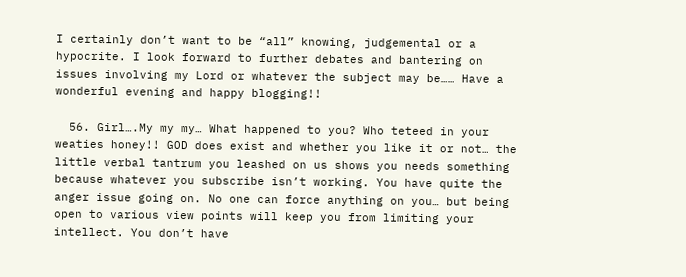I certainly don’t want to be “all” knowing, judgemental or a hypocrite. I look forward to further debates and bantering on issues involving my Lord or whatever the subject may be…… Have a wonderful evening and happy blogging!!

  56. Girl….My my my… What happened to you? Who teteed in your weaties honey!! GOD does exist and whether you like it or not… the little verbal tantrum you leashed on us shows you needs something because whatever you subscribe isn’t working. You have quite the anger issue going on. No one can force anything on you… but being open to various view points will keep you from limiting your intellect. You don’t have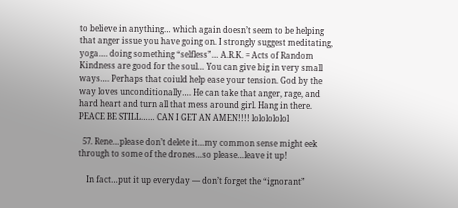to believe in anything… which again doesn’t seem to be helping that anger issue you have going on. I strongly suggest meditating, yoga…. doing something “selfless”… A.R.K. = Acts of Random Kindness are good for the soul… You can give big in very small ways…. Perhaps that coiuld help ease your tension. God by the way loves unconditionally…. He can take that anger, rage, and hard heart and turn all that mess around girl. Hang in there. PEACE BE STILL…… CAN I GET AN AMEN!!!! lololololol

  57. Rene…please don’t delete it…my common sense might eek through to some of the drones…so please…leave it up!

    In fact…put it up everyday — don’t forget the “ignorant”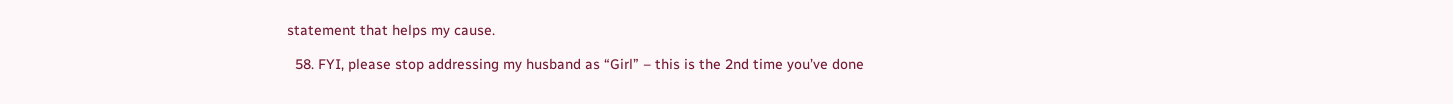statement that helps my cause.

  58. FYI, please stop addressing my husband as “Girl” – this is the 2nd time you’ve done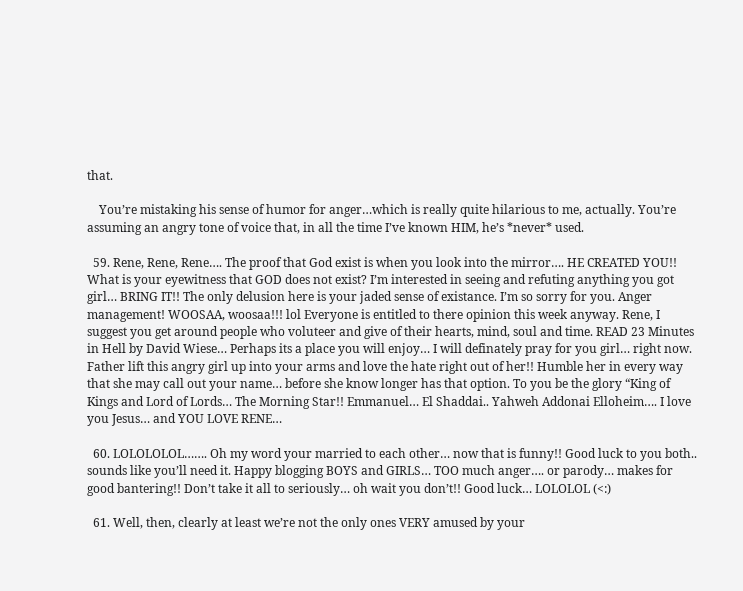that.

    You’re mistaking his sense of humor for anger…which is really quite hilarious to me, actually. You’re assuming an angry tone of voice that, in all the time I’ve known HIM, he’s *never* used.

  59. Rene, Rene, Rene…. The proof that God exist is when you look into the mirror…. HE CREATED YOU!! What is your eyewitness that GOD does not exist? I’m interested in seeing and refuting anything you got girl… BRING IT!! The only delusion here is your jaded sense of existance. I’m so sorry for you. Anger management! WOOSAA, woosaa!!! lol Everyone is entitled to there opinion this week anyway. Rene, I suggest you get around people who voluteer and give of their hearts, mind, soul and time. READ 23 Minutes in Hell by David Wiese… Perhaps its a place you will enjoy… I will definately pray for you girl… right now. Father lift this angry girl up into your arms and love the hate right out of her!! Humble her in every way that she may call out your name… before she know longer has that option. To you be the glory “King of Kings and Lord of Lords… The Morning Star!! Emmanuel… El Shaddai.. Yahweh Addonai Elloheim…. I love you Jesus… and YOU LOVE RENE…

  60. LOLOLOLOL……. Oh my word your married to each other… now that is funny!! Good luck to you both.. sounds like you’ll need it. Happy blogging BOYS and GIRLS… TOO much anger…. or parody… makes for good bantering!! Don’t take it all to seriously… oh wait you don’t!! Good luck… LOLOLOL (<:)

  61. Well, then, clearly at least we’re not the only ones VERY amused by your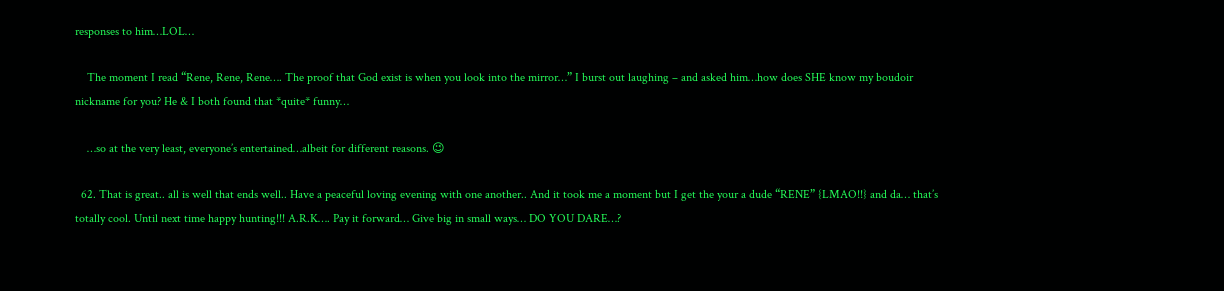responses to him…LOL…

    The moment I read “Rene, Rene, Rene…. The proof that God exist is when you look into the mirror…” I burst out laughing – and asked him…how does SHE know my boudoir nickname for you? He & I both found that *quite* funny…

    …so at the very least, everyone’s entertained…albeit for different reasons. 😉

  62. That is great.. all is well that ends well.. Have a peaceful loving evening with one another.. And it took me a moment but I get the your a dude “RENE” {LMAO!!} and da… that’s totally cool. Until next time happy hunting!!! A.R.K…. Pay it forward… Give big in small ways… DO YOU DARE…?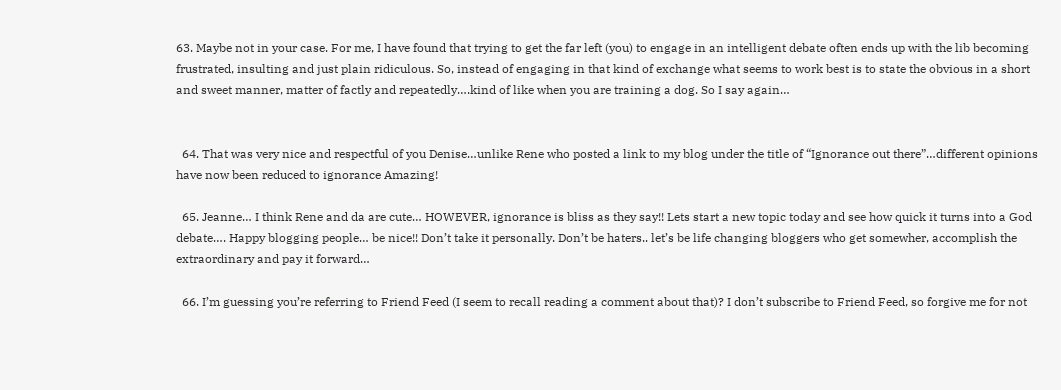63. Maybe not in your case. For me, I have found that trying to get the far left (you) to engage in an intelligent debate often ends up with the lib becoming frustrated, insulting and just plain ridiculous. So, instead of engaging in that kind of exchange what seems to work best is to state the obvious in a short and sweet manner, matter of factly and repeatedly….kind of like when you are training a dog. So I say again…


  64. That was very nice and respectful of you Denise…unlike Rene who posted a link to my blog under the title of “Ignorance out there”…different opinions have now been reduced to ignorance Amazing!

  65. Jeanne… I think Rene and da are cute… HOWEVER, ignorance is bliss as they say!! Lets start a new topic today and see how quick it turns into a God debate…. Happy blogging people… be nice!! Don’t take it personally. Don’t be haters.. let’s be life changing bloggers who get somewher, accomplish the extraordinary and pay it forward…

  66. I’m guessing you’re referring to Friend Feed (I seem to recall reading a comment about that)? I don’t subscribe to Friend Feed, so forgive me for not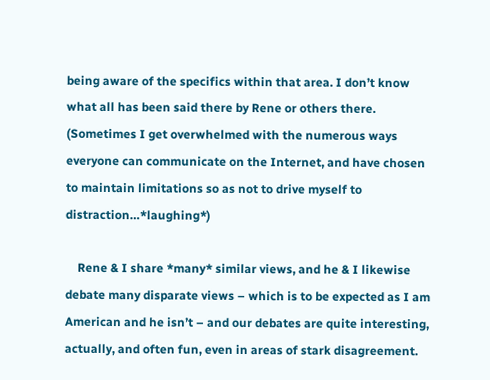being aware of the specifics within that area. I don’t know what all has been said there by Rene or others there. (Sometimes I get overwhelmed with the numerous ways everyone can communicate on the Internet, and have chosen to maintain limitations so as not to drive myself to distraction…*laughing*)

    Rene & I share *many* similar views, and he & I likewise debate many disparate views – which is to be expected as I am American and he isn’t – and our debates are quite interesting, actually, and often fun, even in areas of stark disagreement.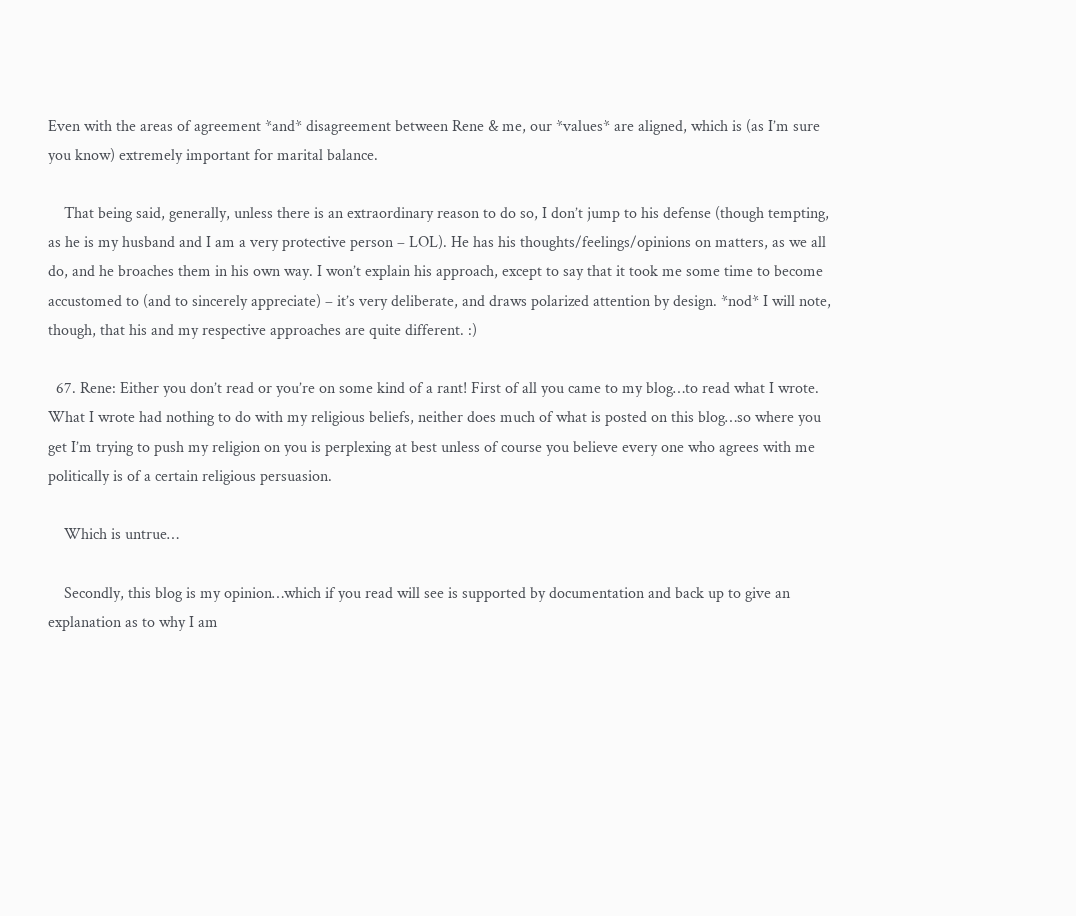Even with the areas of agreement *and* disagreement between Rene & me, our *values* are aligned, which is (as I’m sure you know) extremely important for marital balance.

    That being said, generally, unless there is an extraordinary reason to do so, I don’t jump to his defense (though tempting, as he is my husband and I am a very protective person – LOL). He has his thoughts/feelings/opinions on matters, as we all do, and he broaches them in his own way. I won’t explain his approach, except to say that it took me some time to become accustomed to (and to sincerely appreciate) – it’s very deliberate, and draws polarized attention by design. *nod* I will note, though, that his and my respective approaches are quite different. :)

  67. Rene: Either you don’t read or you’re on some kind of a rant! First of all you came to my blog…to read what I wrote. What I wrote had nothing to do with my religious beliefs, neither does much of what is posted on this blog…so where you get I’m trying to push my religion on you is perplexing at best unless of course you believe every one who agrees with me politically is of a certain religious persuasion.

    Which is untrue…

    Secondly, this blog is my opinion…which if you read will see is supported by documentation and back up to give an explanation as to why I am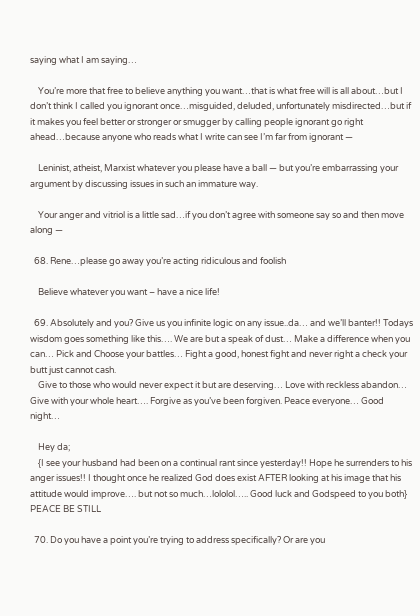saying what I am saying…

    You’re more that free to believe anything you want…that is what free will is all about…but I don’t think I called you ignorant once…misguided, deluded, unfortunately misdirected…but if it makes you feel better or stronger or smugger by calling people ignorant go right ahead…because anyone who reads what I write can see I’m far from ignorant —

    Leninist, atheist, Marxist whatever you please have a ball — but you’re embarrassing your argument by discussing issues in such an immature way.

    Your anger and vitriol is a little sad…if you don’t agree with someone say so and then move along —

  68. Rene…please go away you’re acting ridiculous and foolish

    Believe whatever you want – have a nice life!

  69. Absolutely and you? Give us you infinite logic on any issue..da… and we’ll banter!! Todays wisdom goes something like this…. We are but a speak of dust… Make a difference when you can… Pick and Choose your battles… Fight a good, honest fight and never right a check your butt just cannot cash.
    Give to those who would never expect it but are deserving… Love with reckless abandon… Give with your whole heart…. Forgive as you’ve been forgiven. Peace everyone… Good night…

    Hey da;
    {I see your husband had been on a continual rant since yesterday!! Hope he surrenders to his anger issues!! I thought once he realized God does exist AFTER looking at his image that his attitude would improve…. but not so much…lololol….. Good luck and Godspeed to you both} PEACE BE STILL

  70. Do you have a point you’re trying to address specifically? Or are you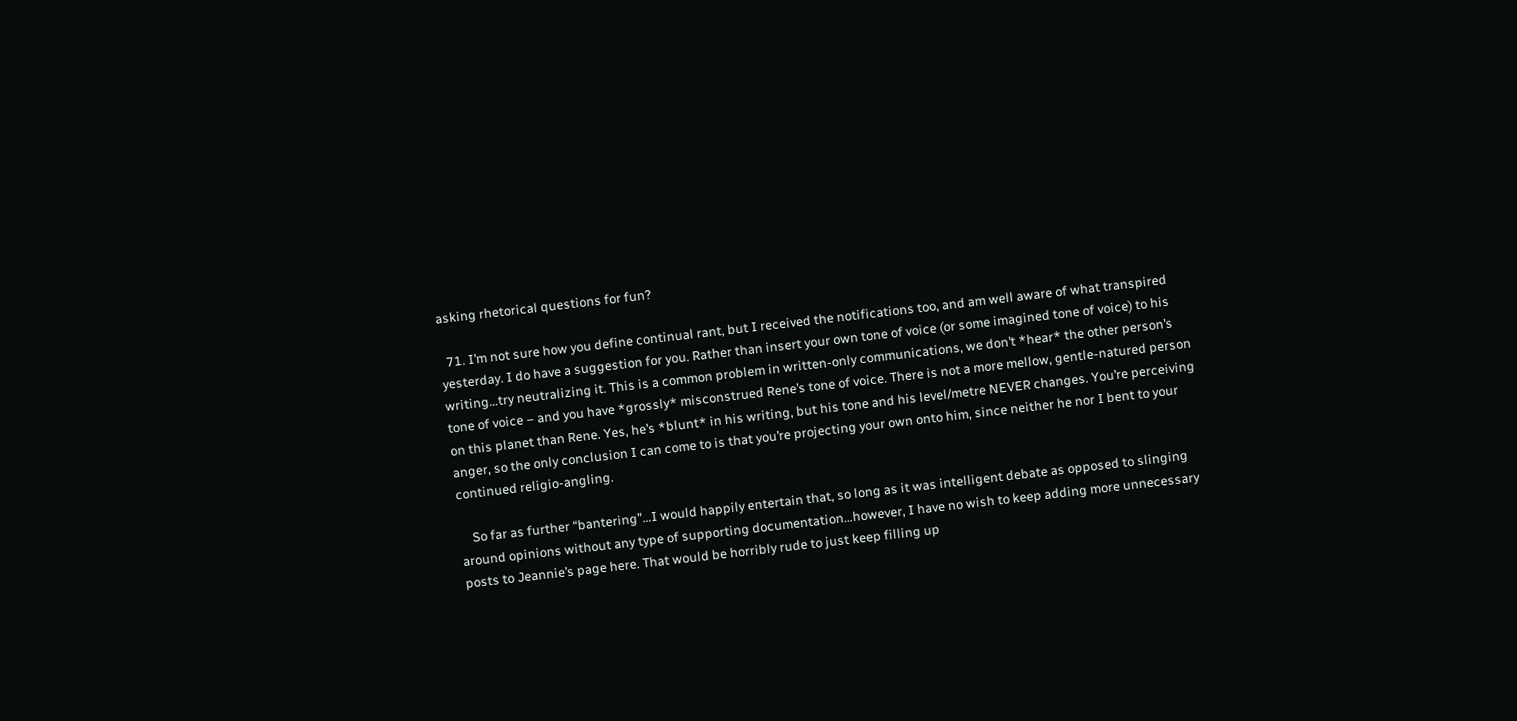asking rhetorical questions for fun?

  71. I’m not sure how you define continual rant, but I received the notifications too, and am well aware of what transpired yesterday. I do have a suggestion for you. Rather than insert your own tone of voice (or some imagined tone of voice) to his writing…try neutralizing it. This is a common problem in written-only communications, we don’t *hear* the other person’s tone of voice – and you have *grossly* misconstrued Rene’s tone of voice. There is not a more mellow, gentle-natured person on this planet than Rene. Yes, he’s *blunt* in his writing, but his tone and his level/metre NEVER changes. You’re perceiving anger, so the only conclusion I can come to is that you’re projecting your own onto him, since neither he nor I bent to your continued religio-angling.

    So far as further “bantering”…I would happily entertain that, so long as it was intelligent debate as opposed to slinging around opinions without any type of supporting documentation…however, I have no wish to keep adding more unnecessary posts to Jeannie’s page here. That would be horribly rude to just keep filling up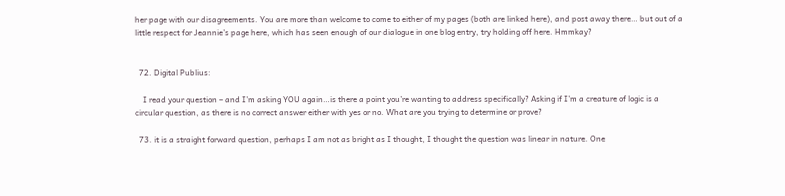her page with our disagreements. You are more than welcome to come to either of my pages (both are linked here), and post away there… but out of a little respect for Jeannie’s page here, which has seen enough of our dialogue in one blog entry, try holding off here. Hmmkay?


  72. Digital Publius:

    I read your question – and I’m asking YOU again…is there a point you’re wanting to address specifically? Asking if I’m a creature of logic is a circular question, as there is no correct answer either with yes or no. What are you trying to determine or prove?

  73. it is a straight forward question, perhaps I am not as bright as I thought, I thought the question was linear in nature. One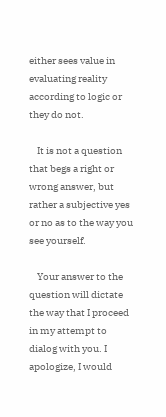either sees value in evaluating reality according to logic or they do not.

    It is not a question that begs a right or wrong answer, but rather a subjective yes or no as to the way you see yourself.

    Your answer to the question will dictate the way that I proceed in my attempt to dialog with you. I apologize, I would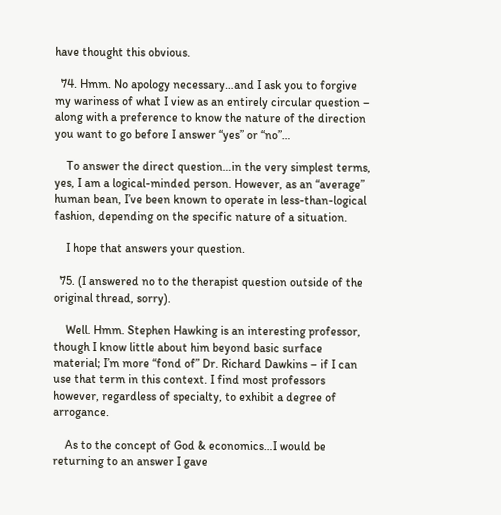have thought this obvious.

  74. Hmm. No apology necessary…and I ask you to forgive my wariness of what I view as an entirely circular question – along with a preference to know the nature of the direction you want to go before I answer “yes” or “no”…

    To answer the direct question…in the very simplest terms, yes, I am a logical-minded person. However, as an “average” human bean, I’ve been known to operate in less-than-logical fashion, depending on the specific nature of a situation.

    I hope that answers your question.

  75. (I answered no to the therapist question outside of the original thread, sorry).

    Well. Hmm. Stephen Hawking is an interesting professor, though I know little about him beyond basic surface material; I’m more “fond of” Dr. Richard Dawkins – if I can use that term in this context. I find most professors however, regardless of specialty, to exhibit a degree of arrogance.

    As to the concept of God & economics…I would be returning to an answer I gave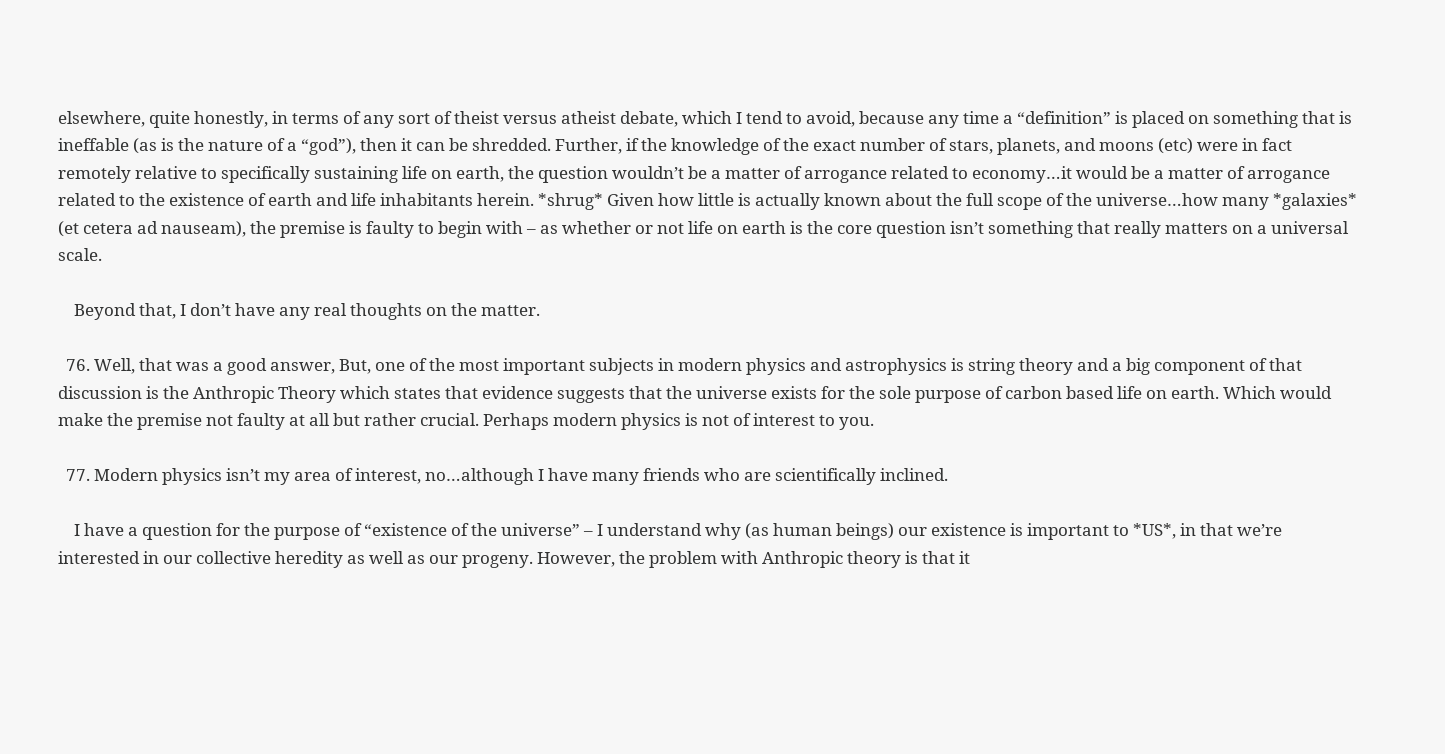elsewhere, quite honestly, in terms of any sort of theist versus atheist debate, which I tend to avoid, because any time a “definition” is placed on something that is ineffable (as is the nature of a “god”), then it can be shredded. Further, if the knowledge of the exact number of stars, planets, and moons (etc) were in fact remotely relative to specifically sustaining life on earth, the question wouldn’t be a matter of arrogance related to economy…it would be a matter of arrogance related to the existence of earth and life inhabitants herein. *shrug* Given how little is actually known about the full scope of the universe…how many *galaxies* (et cetera ad nauseam), the premise is faulty to begin with – as whether or not life on earth is the core question isn’t something that really matters on a universal scale.

    Beyond that, I don’t have any real thoughts on the matter.

  76. Well, that was a good answer, But, one of the most important subjects in modern physics and astrophysics is string theory and a big component of that discussion is the Anthropic Theory which states that evidence suggests that the universe exists for the sole purpose of carbon based life on earth. Which would make the premise not faulty at all but rather crucial. Perhaps modern physics is not of interest to you.

  77. Modern physics isn’t my area of interest, no…although I have many friends who are scientifically inclined.

    I have a question for the purpose of “existence of the universe” – I understand why (as human beings) our existence is important to *US*, in that we’re interested in our collective heredity as well as our progeny. However, the problem with Anthropic theory is that it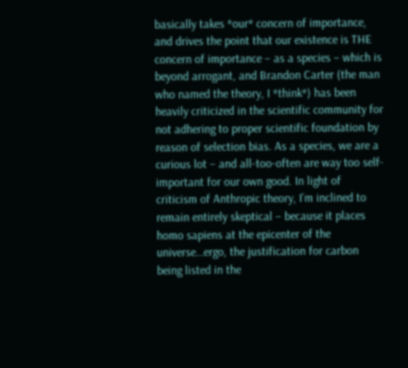basically takes *our* concern of importance, and drives the point that our existence is THE concern of importance – as a species – which is beyond arrogant, and Brandon Carter (the man who named the theory, I *think*) has been heavily criticized in the scientific community for not adhering to proper scientific foundation by reason of selection bias. As a species, we are a curious lot – and all-too-often are way too self-important for our own good. In light of criticism of Anthropic theory, I’m inclined to remain entirely skeptical – because it places homo sapiens at the epicenter of the universe…ergo, the justification for carbon being listed in the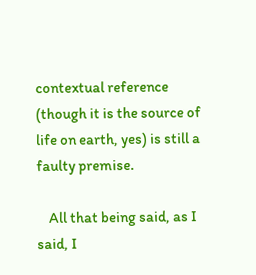contextual reference (though it is the source of life on earth, yes) is still a faulty premise.

    All that being said, as I said, I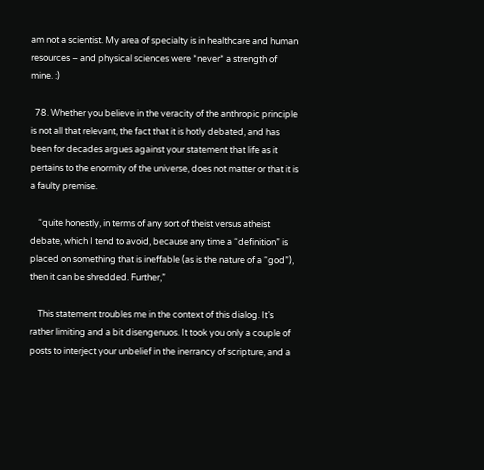am not a scientist. My area of specialty is in healthcare and human resources – and physical sciences were *never* a strength of mine. :)

  78. Whether you believe in the veracity of the anthropic principle is not all that relevant, the fact that it is hotly debated, and has been for decades argues against your statement that life as it pertains to the enormity of the universe, does not matter or that it is a faulty premise.

    “quite honestly, in terms of any sort of theist versus atheist debate, which I tend to avoid, because any time a “definition” is placed on something that is ineffable (as is the nature of a “god”), then it can be shredded. Further,”

    This statement troubles me in the context of this dialog. It’s rather limiting and a bit disengenuos. It took you only a couple of posts to interject your unbelief in the inerrancy of scripture, and a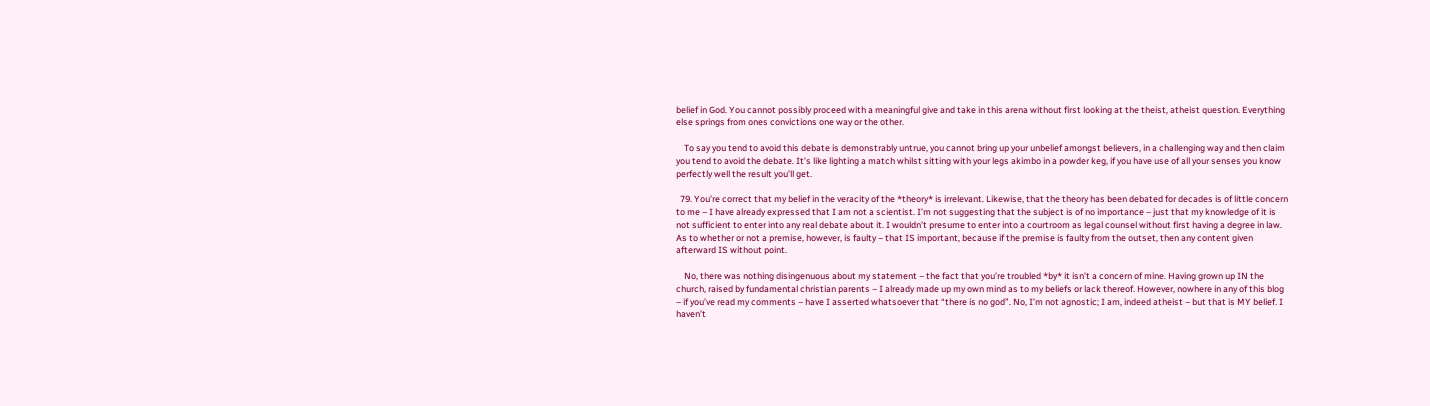belief in God. You cannot possibly proceed with a meaningful give and take in this arena without first looking at the theist, atheist question. Everything else springs from ones convictions one way or the other.

    To say you tend to avoid this debate is demonstrably untrue, you cannot bring up your unbelief amongst believers, in a challenging way and then claim you tend to avoid the debate. It’s like lighting a match whilst sitting with your legs akimbo in a powder keg, if you have use of all your senses you know perfectly well the result you’ll get.

  79. You’re correct that my belief in the veracity of the *theory* is irrelevant. Likewise, that the theory has been debated for decades is of little concern to me – I have already expressed that I am not a scientist. I’m not suggesting that the subject is of no importance – just that my knowledge of it is not sufficient to enter into any real debate about it. I wouldn’t presume to enter into a courtroom as legal counsel without first having a degree in law. As to whether or not a premise, however, is faulty – that IS important, because if the premise is faulty from the outset, then any content given afterward IS without point.

    No, there was nothing disingenuous about my statement – the fact that you’re troubled *by* it isn’t a concern of mine. Having grown up IN the church, raised by fundamental christian parents – I already made up my own mind as to my beliefs or lack thereof. However, nowhere in any of this blog – if you’ve read my comments – have I asserted whatsoever that “there is no god”. No, I’m not agnostic; I am, indeed atheist – but that is MY belief. I haven’t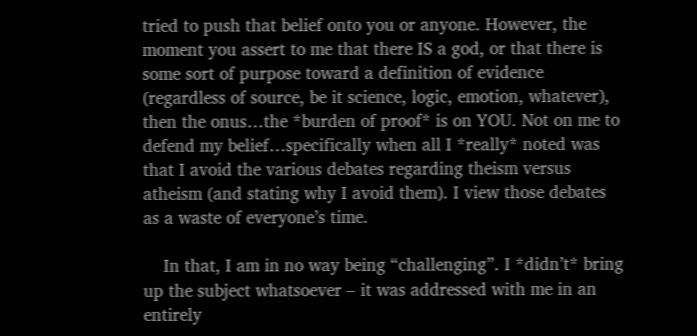tried to push that belief onto you or anyone. However, the moment you assert to me that there IS a god, or that there is some sort of purpose toward a definition of evidence (regardless of source, be it science, logic, emotion, whatever), then the onus…the *burden of proof* is on YOU. Not on me to defend my belief…specifically when all I *really* noted was that I avoid the various debates regarding theism versus atheism (and stating why I avoid them). I view those debates as a waste of everyone’s time.

    In that, I am in no way being “challenging”. I *didn’t* bring up the subject whatsoever – it was addressed with me in an entirely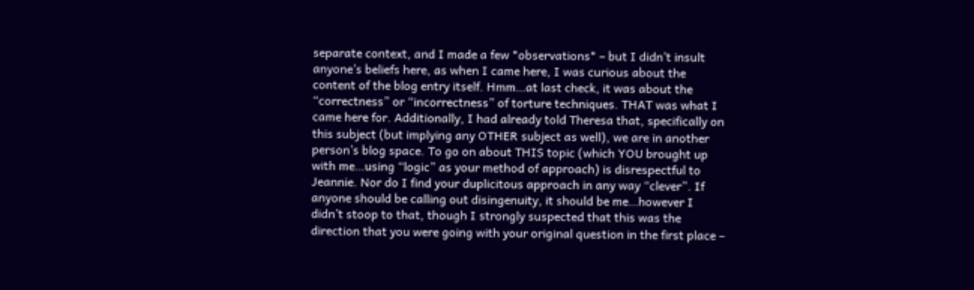separate context, and I made a few *observations* – but I didn’t insult anyone’s beliefs here, as when I came here, I was curious about the content of the blog entry itself. Hmm…at last check, it was about the “correctness” or “incorrectness” of torture techniques. THAT was what I came here for. Additionally, I had already told Theresa that, specifically on this subject (but implying any OTHER subject as well), we are in another person’s blog space. To go on about THIS topic (which YOU brought up with me…using “logic” as your method of approach) is disrespectful to Jeannie. Nor do I find your duplicitous approach in any way “clever”. If anyone should be calling out disingenuity, it should be me…however I didn’t stoop to that, though I strongly suspected that this was the direction that you were going with your original question in the first place –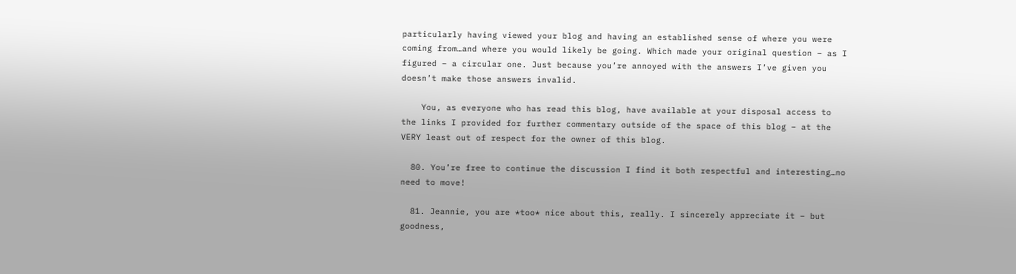particularly having viewed your blog and having an established sense of where you were coming from…and where you would likely be going. Which made your original question – as I figured – a circular one. Just because you’re annoyed with the answers I’ve given you doesn’t make those answers invalid.

    You, as everyone who has read this blog, have available at your disposal access to the links I provided for further commentary outside of the space of this blog – at the VERY least out of respect for the owner of this blog.

  80. You’re free to continue the discussion I find it both respectful and interesting…no need to move!

  81. Jeannie, you are *too* nice about this, really. I sincerely appreciate it – but goodness,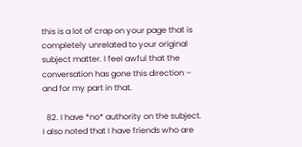this is a lot of crap on your page that is completely unrelated to your original subject matter. I feel awful that the conversation has gone this direction – and for my part in that.

  82. I have *no* authority on the subject. I also noted that I have friends who are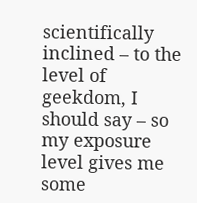scientifically inclined – to the level of geekdom, I should say – so my exposure level gives me some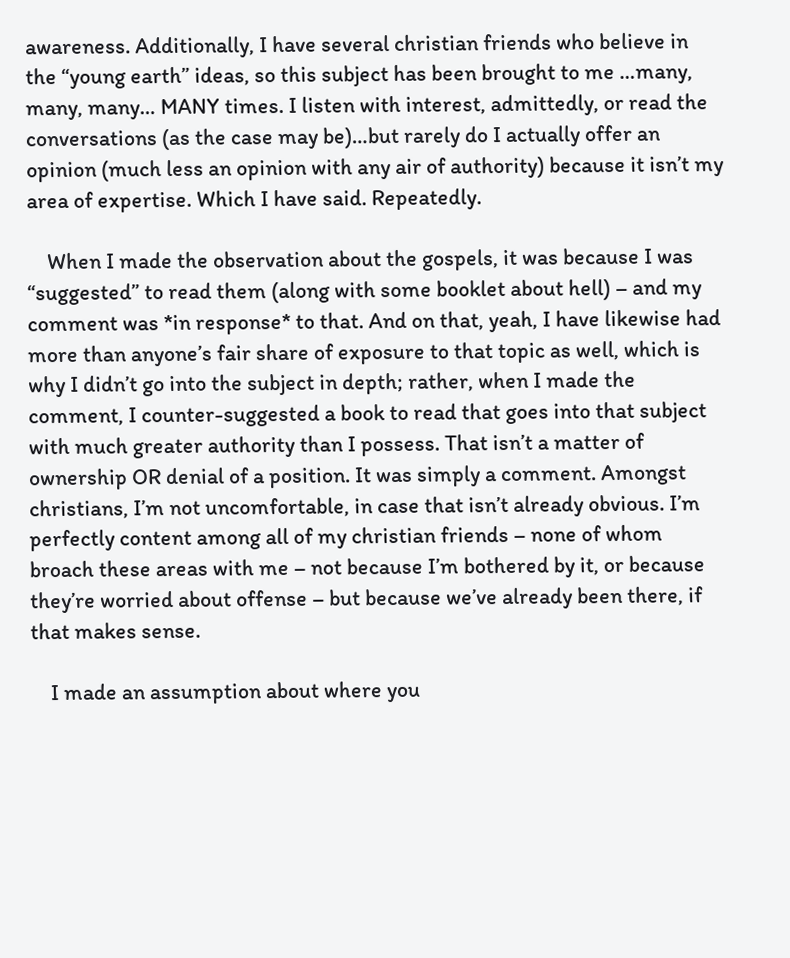awareness. Additionally, I have several christian friends who believe in the “young earth” ideas, so this subject has been brought to me …many, many, many… MANY times. I listen with interest, admittedly, or read the conversations (as the case may be)…but rarely do I actually offer an opinion (much less an opinion with any air of authority) because it isn’t my area of expertise. Which I have said. Repeatedly.

    When I made the observation about the gospels, it was because I was “suggested” to read them (along with some booklet about hell) – and my comment was *in response* to that. And on that, yeah, I have likewise had more than anyone’s fair share of exposure to that topic as well, which is why I didn’t go into the subject in depth; rather, when I made the comment, I counter-suggested a book to read that goes into that subject with much greater authority than I possess. That isn’t a matter of ownership OR denial of a position. It was simply a comment. Amongst christians, I’m not uncomfortable, in case that isn’t already obvious. I’m perfectly content among all of my christian friends – none of whom broach these areas with me – not because I’m bothered by it, or because they’re worried about offense – but because we’ve already been there, if that makes sense.

    I made an assumption about where you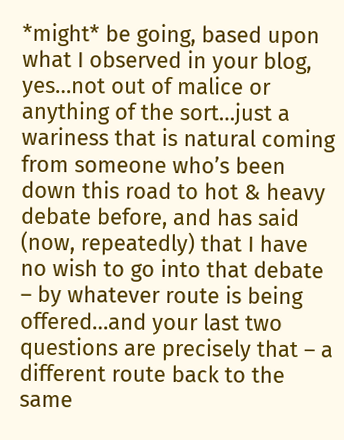*might* be going, based upon what I observed in your blog, yes…not out of malice or anything of the sort…just a wariness that is natural coming from someone who’s been down this road to hot & heavy debate before, and has said (now, repeatedly) that I have no wish to go into that debate – by whatever route is being offered…and your last two questions are precisely that – a different route back to the same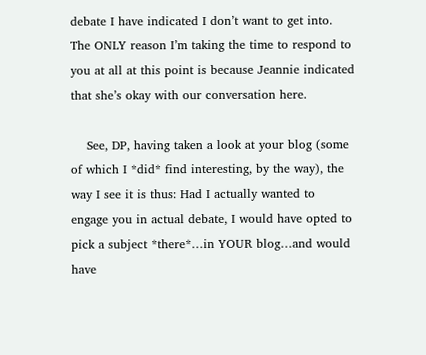debate I have indicated I don’t want to get into. The ONLY reason I’m taking the time to respond to you at all at this point is because Jeannie indicated that she’s okay with our conversation here.

    See, DP, having taken a look at your blog (some of which I *did* find interesting, by the way), the way I see it is thus: Had I actually wanted to engage you in actual debate, I would have opted to pick a subject *there*…in YOUR blog…and would have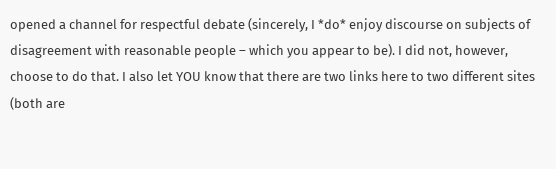opened a channel for respectful debate (sincerely, I *do* enjoy discourse on subjects of disagreement with reasonable people – which you appear to be). I did not, however, choose to do that. I also let YOU know that there are two links here to two different sites (both are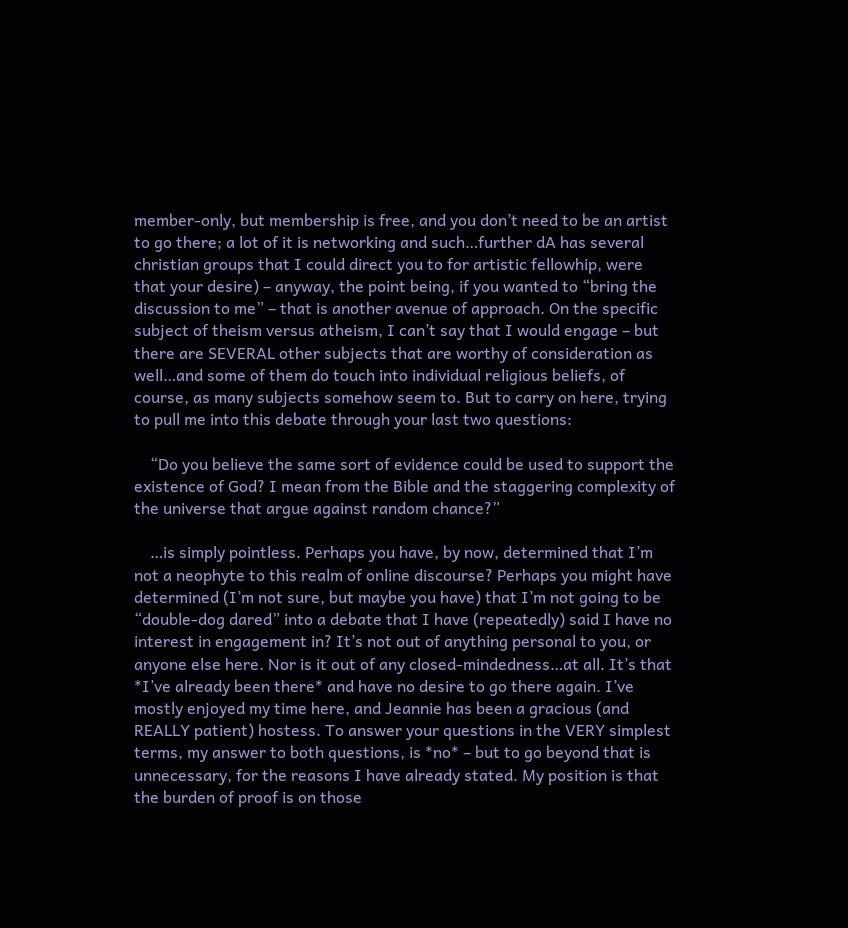member-only, but membership is free, and you don’t need to be an artist to go there; a lot of it is networking and such…further dA has several christian groups that I could direct you to for artistic fellowhip, were that your desire) – anyway, the point being, if you wanted to “bring the discussion to me” – that is another avenue of approach. On the specific subject of theism versus atheism, I can’t say that I would engage – but there are SEVERAL other subjects that are worthy of consideration as well…and some of them do touch into individual religious beliefs, of course, as many subjects somehow seem to. But to carry on here, trying to pull me into this debate through your last two questions:

    “Do you believe the same sort of evidence could be used to support the existence of God? I mean from the Bible and the staggering complexity of the universe that argue against random chance?”

    …is simply pointless. Perhaps you have, by now, determined that I’m not a neophyte to this realm of online discourse? Perhaps you might have determined (I’m not sure, but maybe you have) that I’m not going to be “double-dog dared” into a debate that I have (repeatedly) said I have no interest in engagement in? It’s not out of anything personal to you, or anyone else here. Nor is it out of any closed-mindedness…at all. It’s that *I’ve already been there* and have no desire to go there again. I’ve mostly enjoyed my time here, and Jeannie has been a gracious (and REALLY patient) hostess. To answer your questions in the VERY simplest terms, my answer to both questions, is *no* – but to go beyond that is unnecessary, for the reasons I have already stated. My position is that the burden of proof is on those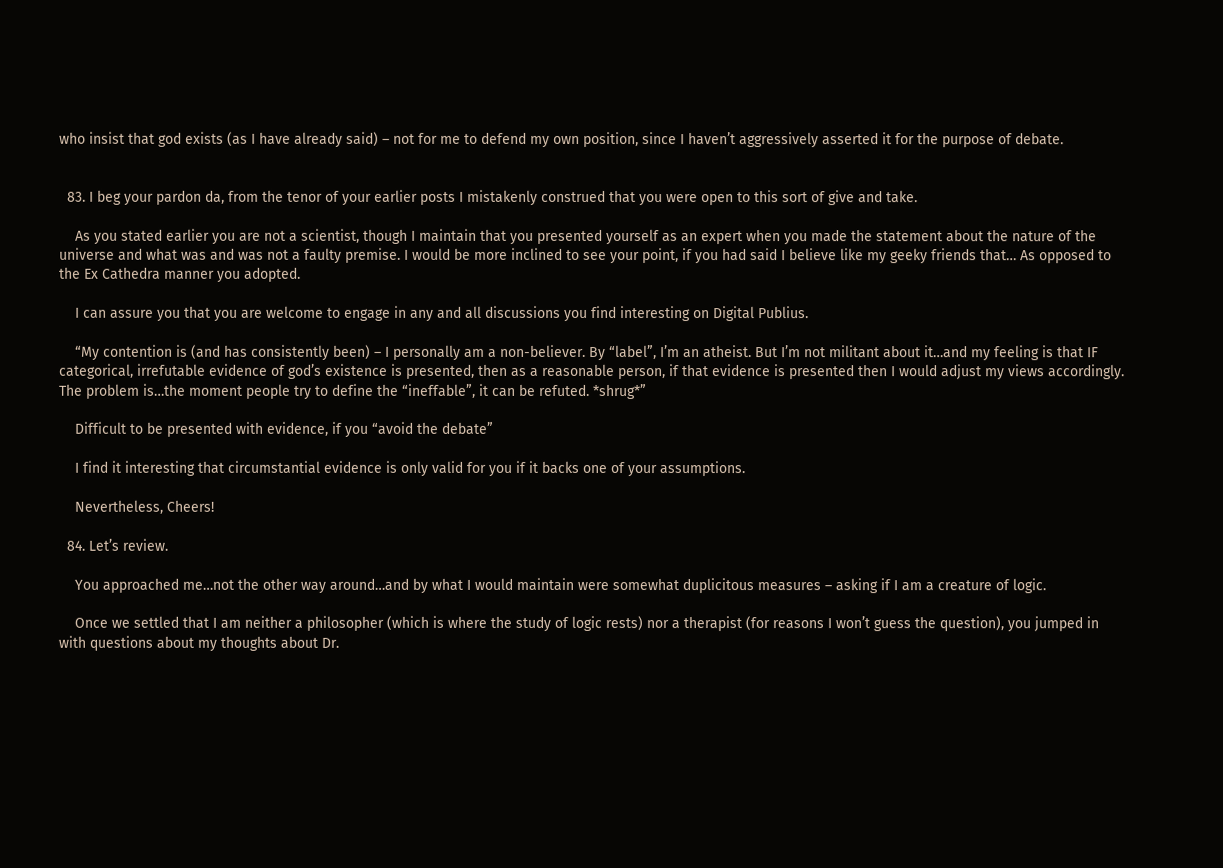who insist that god exists (as I have already said) – not for me to defend my own position, since I haven’t aggressively asserted it for the purpose of debate.


  83. I beg your pardon da, from the tenor of your earlier posts I mistakenly construed that you were open to this sort of give and take.

    As you stated earlier you are not a scientist, though I maintain that you presented yourself as an expert when you made the statement about the nature of the universe and what was and was not a faulty premise. I would be more inclined to see your point, if you had said I believe like my geeky friends that… As opposed to the Ex Cathedra manner you adopted.

    I can assure you that you are welcome to engage in any and all discussions you find interesting on Digital Publius.

    “My contention is (and has consistently been) – I personally am a non-believer. By “label”, I’m an atheist. But I’m not militant about it…and my feeling is that IF categorical, irrefutable evidence of god’s existence is presented, then as a reasonable person, if that evidence is presented then I would adjust my views accordingly. The problem is…the moment people try to define the “ineffable”, it can be refuted. *shrug*”

    Difficult to be presented with evidence, if you “avoid the debate”

    I find it interesting that circumstantial evidence is only valid for you if it backs one of your assumptions.

    Nevertheless, Cheers!

  84. Let’s review.

    You approached me…not the other way around…and by what I would maintain were somewhat duplicitous measures – asking if I am a creature of logic.

    Once we settled that I am neither a philosopher (which is where the study of logic rests) nor a therapist (for reasons I won’t guess the question), you jumped in with questions about my thoughts about Dr.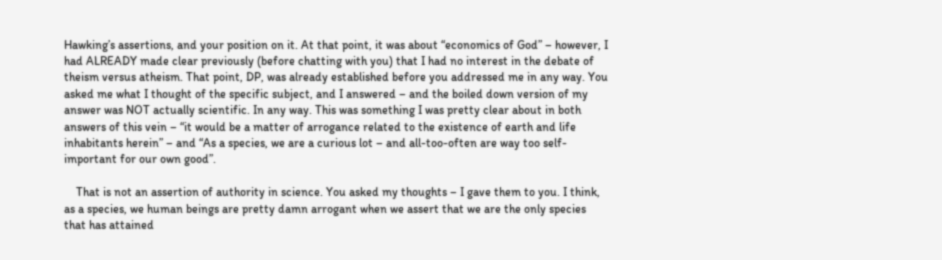Hawking’s assertions, and your position on it. At that point, it was about “economics of God” – however, I had ALREADY made clear previously (before chatting with you) that I had no interest in the debate of theism versus atheism. That point, DP, was already established before you addressed me in any way. You asked me what I thought of the specific subject, and I answered – and the boiled down version of my answer was NOT actually scientific. In any way. This was something I was pretty clear about in both answers of this vein – “it would be a matter of arrogance related to the existence of earth and life inhabitants herein” – and “As a species, we are a curious lot – and all-too-often are way too self-important for our own good”.

    That is not an assertion of authority in science. You asked my thoughts – I gave them to you. I think, as a species, we human beings are pretty damn arrogant when we assert that we are the only species that has attained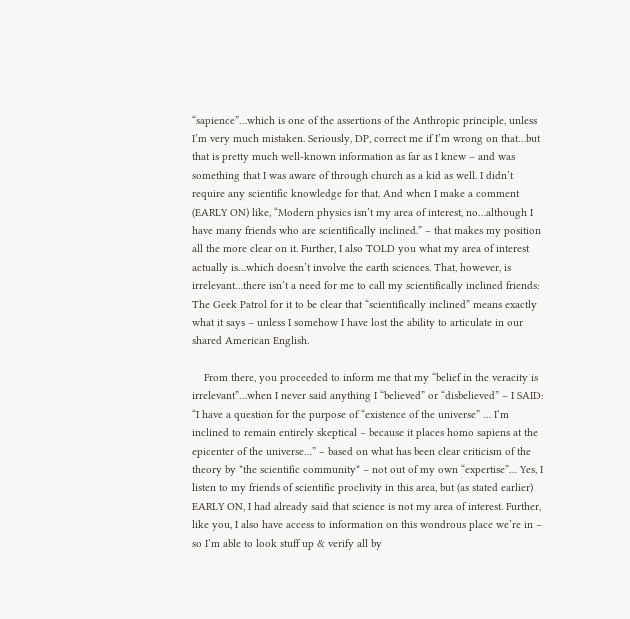“sapience”…which is one of the assertions of the Anthropic principle, unless I’m very much mistaken. Seriously, DP, correct me if I’m wrong on that…but that is pretty much well-known information as far as I knew – and was something that I was aware of through church as a kid as well. I didn’t require any scientific knowledge for that. And when I make a comment (EARLY ON) like, “Modern physics isn’t my area of interest, no…although I have many friends who are scientifically inclined.” – that makes my position all the more clear on it. Further, I also TOLD you what my area of interest actually is…which doesn’t involve the earth sciences. That, however, is irrelevant…there isn’t a need for me to call my scientifically inclined friends: The Geek Patrol for it to be clear that “scientifically inclined” means exactly what it says – unless I somehow I have lost the ability to articulate in our shared American English.

    From there, you proceeded to inform me that my “belief in the veracity is irrelevant”…when I never said anything I “believed” or “disbelieved” – I SAID: “I have a question for the purpose of “existence of the universe” … I’m inclined to remain entirely skeptical – because it places homo sapiens at the epicenter of the universe…” – based on what has been clear criticism of the theory by *the scientific community* – not out of my own “expertise”… Yes, I listen to my friends of scientific proclivity in this area, but (as stated earlier) EARLY ON, I had already said that science is not my area of interest. Further, like you, I also have access to information on this wondrous place we’re in – so I’m able to look stuff up & verify all by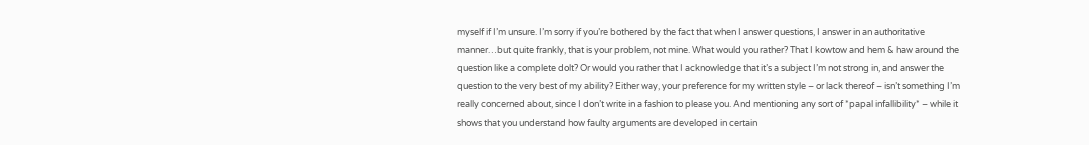myself if I’m unsure. I’m sorry if you’re bothered by the fact that when I answer questions, I answer in an authoritative manner…but quite frankly, that is your problem, not mine. What would you rather? That I kowtow and hem & haw around the question like a complete dolt? Or would you rather that I acknowledge that it’s a subject I’m not strong in, and answer the question to the very best of my ability? Either way, your preference for my written style – or lack thereof – isn’t something I’m really concerned about, since I don’t write in a fashion to please you. And mentioning any sort of *papal infallibility* – while it shows that you understand how faulty arguments are developed in certain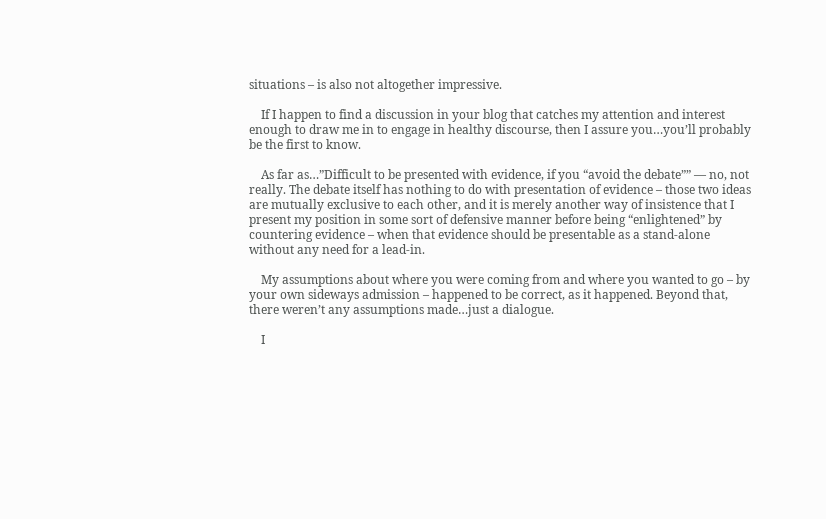situations – is also not altogether impressive.

    If I happen to find a discussion in your blog that catches my attention and interest enough to draw me in to engage in healthy discourse, then I assure you…you’ll probably be the first to know.

    As far as…”Difficult to be presented with evidence, if you “avoid the debate”” — no, not really. The debate itself has nothing to do with presentation of evidence – those two ideas are mutually exclusive to each other, and it is merely another way of insistence that I present my position in some sort of defensive manner before being “enlightened” by countering evidence – when that evidence should be presentable as a stand-alone without any need for a lead-in.

    My assumptions about where you were coming from and where you wanted to go – by your own sideways admission – happened to be correct, as it happened. Beyond that, there weren’t any assumptions made…just a dialogue.

    I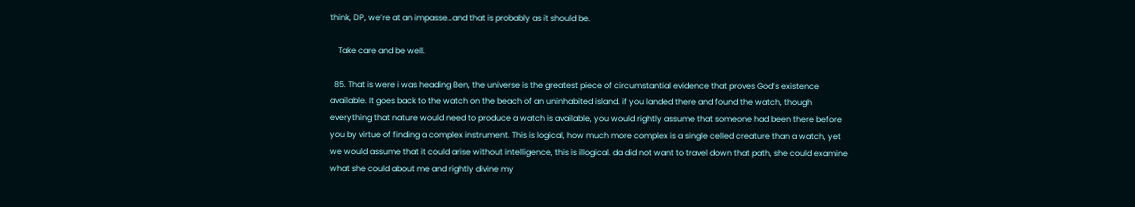think, DP, we’re at an impasse…and that is probably as it should be.

    Take care and be well.

  85. That is were i was heading Ben, the universe is the greatest piece of circumstantial evidence that proves God’s existence available. It goes back to the watch on the beach of an uninhabited island. if you landed there and found the watch, though everything that nature would need to produce a watch is available, you would rightly assume that someone had been there before you by virtue of finding a complex instrument. This is logical, how much more complex is a single celled creature than a watch, yet we would assume that it could arise without intelligence, this is illogical. da did not want to travel down that path, she could examine what she could about me and rightly divine my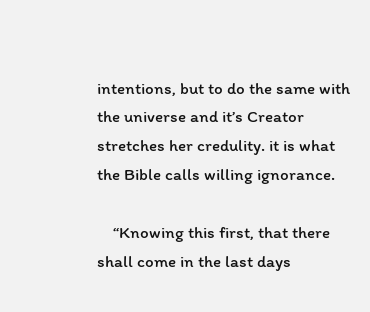intentions, but to do the same with the universe and it’s Creator stretches her credulity. it is what the Bible calls willing ignorance.

    “Knowing this first, that there shall come in the last days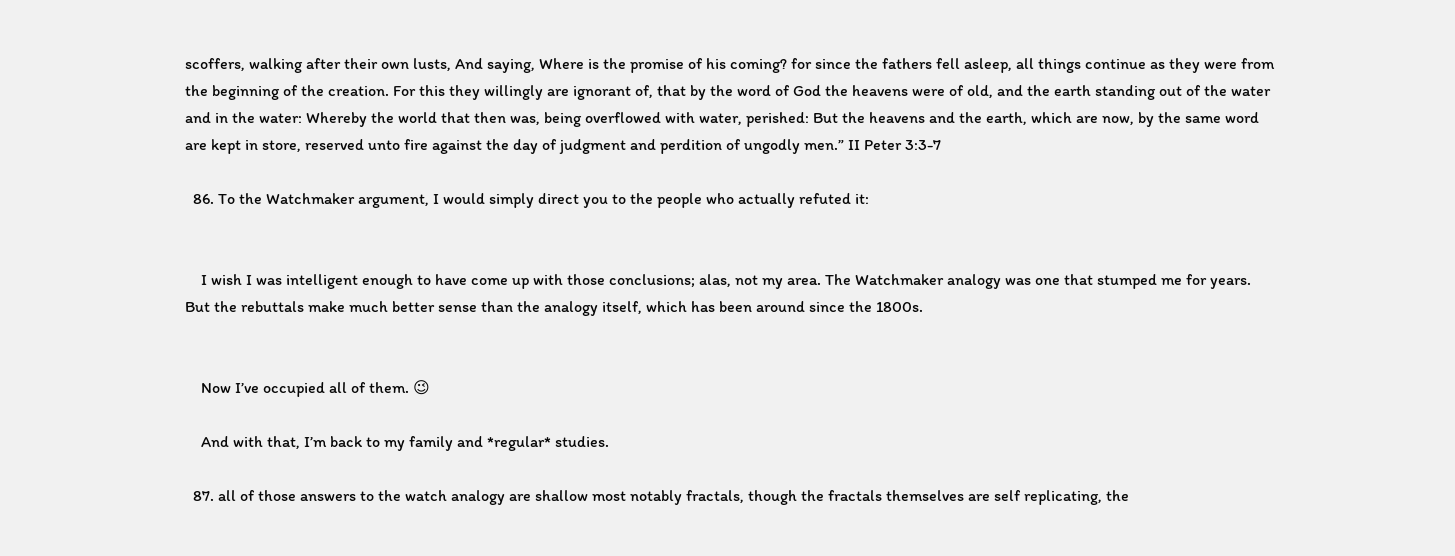scoffers, walking after their own lusts, And saying, Where is the promise of his coming? for since the fathers fell asleep, all things continue as they were from the beginning of the creation. For this they willingly are ignorant of, that by the word of God the heavens were of old, and the earth standing out of the water and in the water: Whereby the world that then was, being overflowed with water, perished: But the heavens and the earth, which are now, by the same word are kept in store, reserved unto fire against the day of judgment and perdition of ungodly men.” II Peter 3:3-7

  86. To the Watchmaker argument, I would simply direct you to the people who actually refuted it:


    I wish I was intelligent enough to have come up with those conclusions; alas, not my area. The Watchmaker analogy was one that stumped me for years. But the rebuttals make much better sense than the analogy itself, which has been around since the 1800s.


    Now I’ve occupied all of them. 😉

    And with that, I’m back to my family and *regular* studies.

  87. all of those answers to the watch analogy are shallow most notably fractals, though the fractals themselves are self replicating, the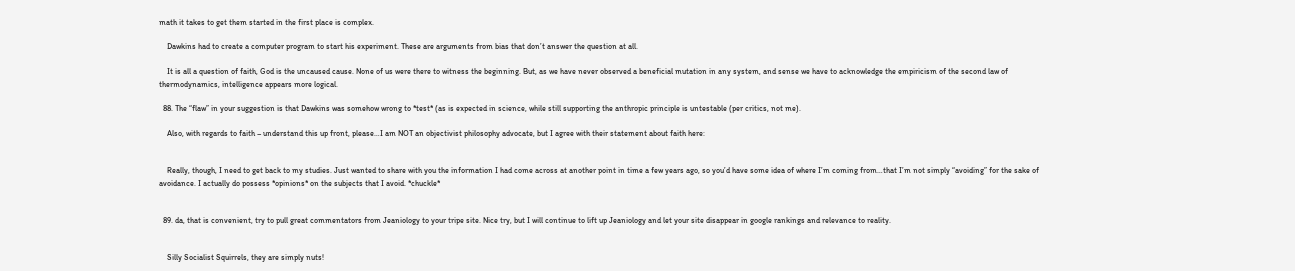math it takes to get them started in the first place is complex.

    Dawkins had to create a computer program to start his experiment. These are arguments from bias that don’t answer the question at all.

    It is all a question of faith, God is the uncaused cause. None of us were there to witness the beginning. But, as we have never observed a beneficial mutation in any system, and sense we have to acknowledge the empiricism of the second law of thermodynamics, intelligence appears more logical.

  88. The “flaw” in your suggestion is that Dawkins was somehow wrong to *test* (as is expected in science, while still supporting the anthropic principle is untestable (per critics, not me).

    Also, with regards to faith – understand this up front, please…I am NOT an objectivist philosophy advocate, but I agree with their statement about faith here:


    Really, though, I need to get back to my studies. Just wanted to share with you the information I had come across at another point in time a few years ago, so you’d have some idea of where I’m coming from…that I’m not simply “avoiding” for the sake of avoidance. I actually do possess *opinions* on the subjects that I avoid. *chuckle*


  89. da, that is convenient, try to pull great commentators from Jeaniology to your tripe site. Nice try, but I will continue to lift up Jeaniology and let your site disappear in google rankings and relevance to reality.


    Silly Socialist Squirrels, they are simply nuts!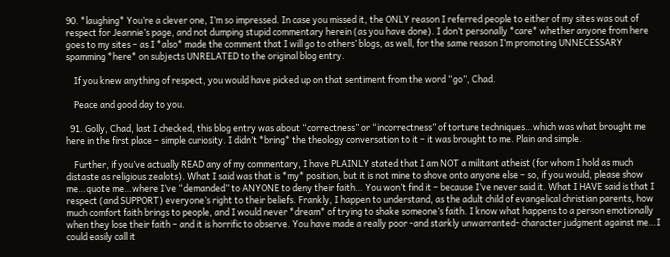90. *laughing* You’re a clever one, I’m so impressed. In case you missed it, the ONLY reason I referred people to either of my sites was out of respect for Jeannie’s page, and not dumping stupid commentary herein (as you have done). I don’t personally *care* whether anyone from here goes to my sites – as I *also* made the comment that I will go to others’ blogs, as well, for the same reason I’m promoting UNNECESSARY spamming *here* on subjects UNRELATED to the original blog entry.

    If you knew anything of respect, you would have picked up on that sentiment from the word “go”, Chad.

    Peace and good day to you.

  91. Golly, Chad, last I checked, this blog entry was about “correctness” or “incorrectness” of torture techniques…which was what brought me here in the first place – simple curiosity. I didn’t *bring* the theology conversation to it – it was brought to me. Plain and simple.

    Further, if you’ve actually READ any of my commentary, I have PLAINLY stated that I am NOT a militant atheist (for whom I hold as much distaste as religious zealots). What I said was that is *my* position, but it is not mine to shove onto anyone else – so, if you would, please show me…quote me…where I’ve “demanded” to ANYONE to deny their faith… You won’t find it – because I’ve never said it. What I HAVE said is that I respect (and SUPPORT) everyone’s right to their beliefs. Frankly, I happen to understand, as the adult child of evangelical christian parents, how much comfort faith brings to people, and I would never *dream* of trying to shake someone’s faith. I know what happens to a person emotionally when they lose their faith – and it is horrific to observe. You have made a really poor -and starkly unwarranted- character judgment against me…I could easily call it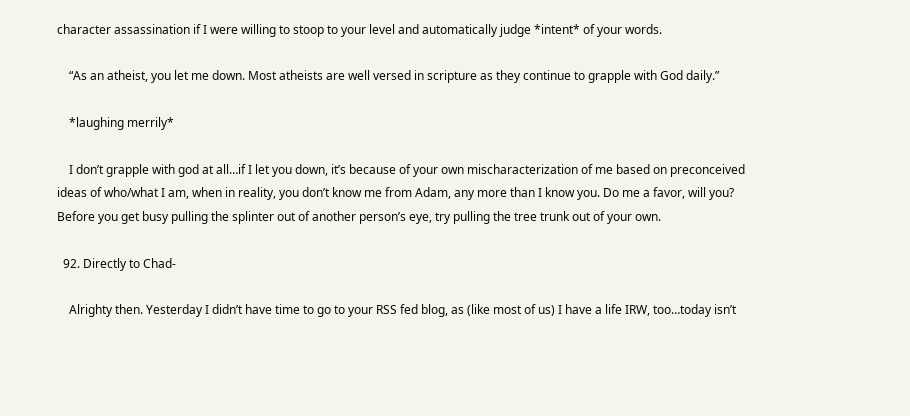character assassination if I were willing to stoop to your level and automatically judge *intent* of your words.

    “As an atheist, you let me down. Most atheists are well versed in scripture as they continue to grapple with God daily.”

    *laughing merrily*

    I don’t grapple with god at all…if I let you down, it’s because of your own mischaracterization of me based on preconceived ideas of who/what I am, when in reality, you don’t know me from Adam, any more than I know you. Do me a favor, will you? Before you get busy pulling the splinter out of another person’s eye, try pulling the tree trunk out of your own.

  92. Directly to Chad-

    Alrighty then. Yesterday I didn’t have time to go to your RSS fed blog, as (like most of us) I have a life IRW, too…today isn’t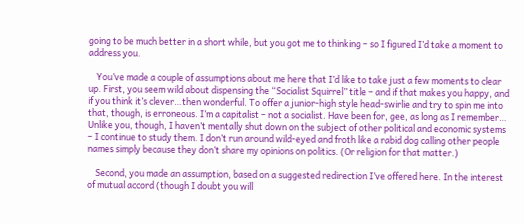going to be much better in a short while, but you got me to thinking – so I figured I’d take a moment to address you.

    You’ve made a couple of assumptions about me here that I’d like to take just a few moments to clear up. First, you seem wild about dispensing the “Socialist Squirrel” title – and if that makes you happy, and if you think it’s clever…then wonderful. To offer a junior-high style head-swirlie and try to spin me into that, though, is erroneous. I’m a capitalist – not a socialist. Have been for, gee, as long as I remember… Unlike you, though, I haven’t mentally shut down on the subject of other political and economic systems – I continue to study them. I don’t run around wild-eyed and froth like a rabid dog calling other people names simply because they don’t share my opinions on politics. (Or religion for that matter.)

    Second, you made an assumption, based on a suggested redirection I’ve offered here. In the interest of mutual accord (though I doubt you will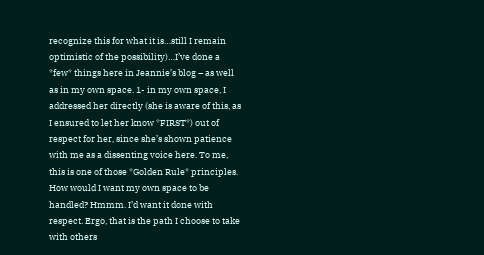recognize this for what it is…still I remain optimistic of the possibility)…I’ve done a *few* things here in Jeannie’s blog – as well as in my own space. 1- in my own space, I addressed her directly (she is aware of this, as I ensured to let her know *FIRST*) out of respect for her, since she’s shown patience with me as a dissenting voice here. To me, this is one of those *Golden Rule* principles. How would I want my own space to be handled? Hmmm. I’d want it done with respect. Ergo, that is the path I choose to take with others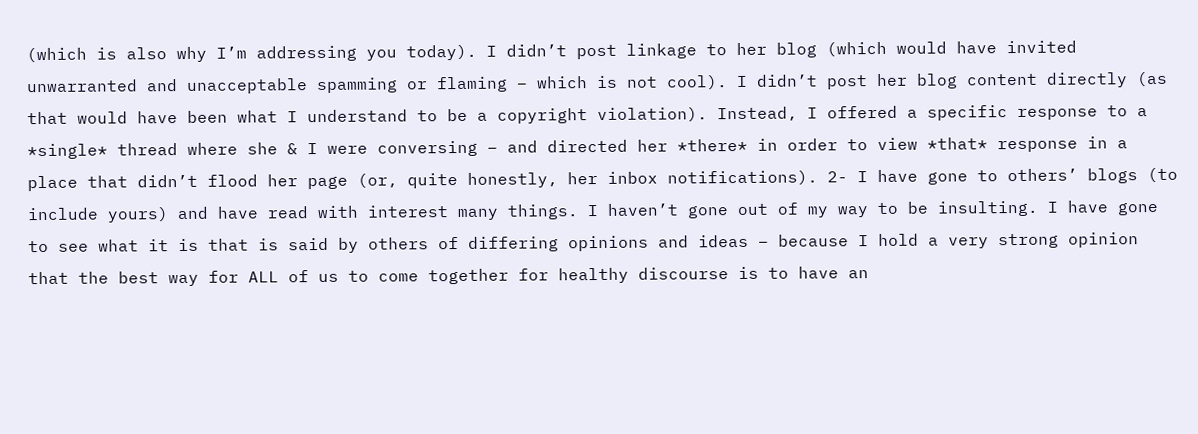(which is also why I’m addressing you today). I didn’t post linkage to her blog (which would have invited unwarranted and unacceptable spamming or flaming – which is not cool). I didn’t post her blog content directly (as that would have been what I understand to be a copyright violation). Instead, I offered a specific response to a *single* thread where she & I were conversing – and directed her *there* in order to view *that* response in a place that didn’t flood her page (or, quite honestly, her inbox notifications). 2- I have gone to others’ blogs (to include yours) and have read with interest many things. I haven’t gone out of my way to be insulting. I have gone to see what it is that is said by others of differing opinions and ideas – because I hold a very strong opinion that the best way for ALL of us to come together for healthy discourse is to have an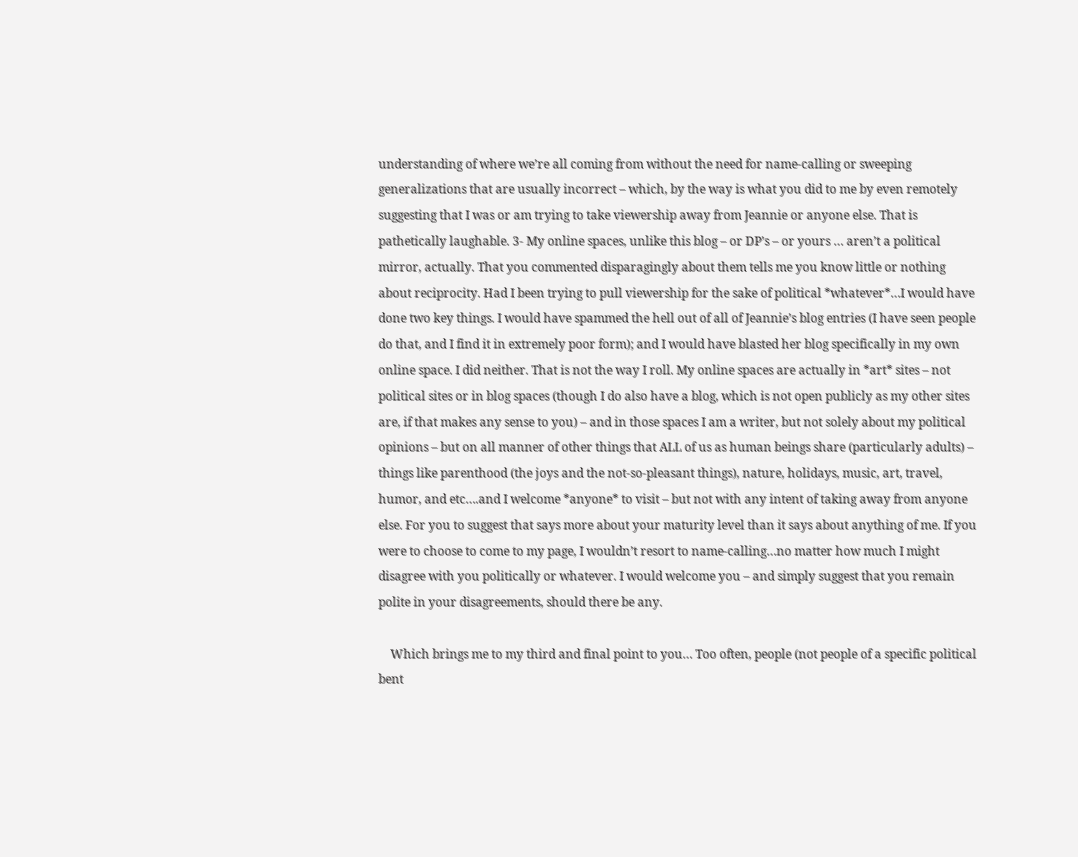understanding of where we’re all coming from without the need for name-calling or sweeping generalizations that are usually incorrect – which, by the way is what you did to me by even remotely suggesting that I was or am trying to take viewership away from Jeannie or anyone else. That is pathetically laughable. 3- My online spaces, unlike this blog – or DP’s – or yours … aren’t a political mirror, actually. That you commented disparagingly about them tells me you know little or nothing about reciprocity. Had I been trying to pull viewership for the sake of political *whatever*…I would have done two key things. I would have spammed the hell out of all of Jeannie’s blog entries (I have seen people do that, and I find it in extremely poor form); and I would have blasted her blog specifically in my own online space. I did neither. That is not the way I roll. My online spaces are actually in *art* sites – not political sites or in blog spaces (though I do also have a blog, which is not open publicly as my other sites are, if that makes any sense to you) – and in those spaces I am a writer, but not solely about my political opinions – but on all manner of other things that ALL of us as human beings share (particularly adults) – things like parenthood (the joys and the not-so-pleasant things), nature, holidays, music, art, travel, humor, and etc….and I welcome *anyone* to visit – but not with any intent of taking away from anyone else. For you to suggest that says more about your maturity level than it says about anything of me. If you were to choose to come to my page, I wouldn’t resort to name-calling…no matter how much I might disagree with you politically or whatever. I would welcome you – and simply suggest that you remain polite in your disagreements, should there be any.

    Which brings me to my third and final point to you… Too often, people (not people of a specific political bent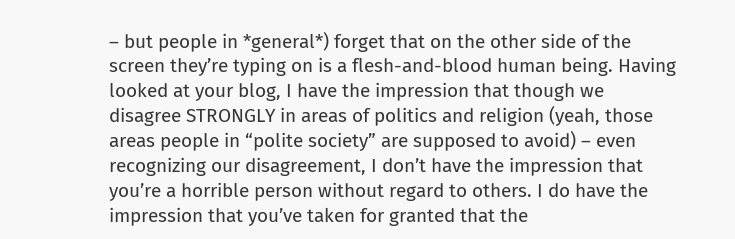– but people in *general*) forget that on the other side of the screen they’re typing on is a flesh-and-blood human being. Having looked at your blog, I have the impression that though we disagree STRONGLY in areas of politics and religion (yeah, those areas people in “polite society” are supposed to avoid) – even recognizing our disagreement, I don’t have the impression that you’re a horrible person without regard to others. I do have the impression that you’ve taken for granted that the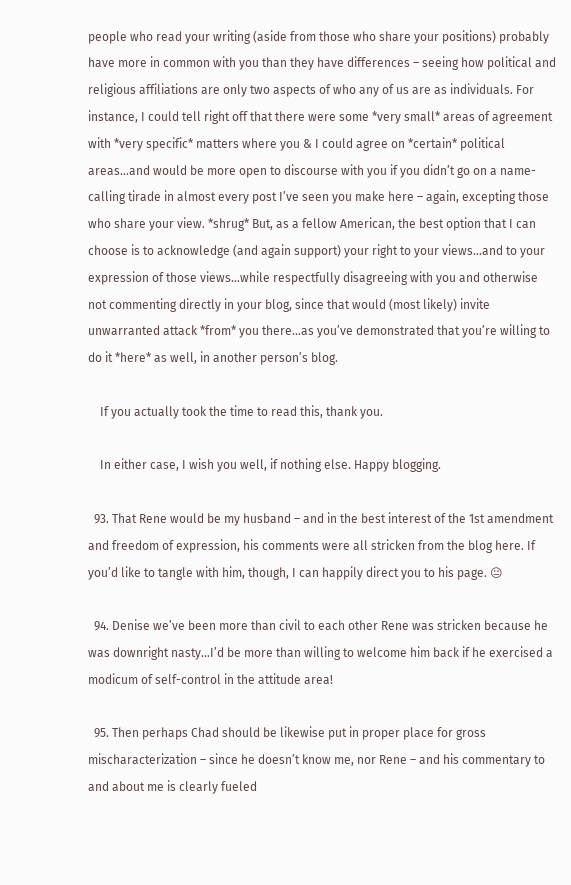people who read your writing (aside from those who share your positions) probably have more in common with you than they have differences – seeing how political and religious affiliations are only two aspects of who any of us are as individuals. For instance, I could tell right off that there were some *very small* areas of agreement with *very specific* matters where you & I could agree on *certain* political areas…and would be more open to discourse with you if you didn’t go on a name-calling tirade in almost every post I’ve seen you make here – again, excepting those who share your view. *shrug* But, as a fellow American, the best option that I can choose is to acknowledge (and again support) your right to your views…and to your expression of those views…while respectfully disagreeing with you and otherwise not commenting directly in your blog, since that would (most likely) invite unwarranted attack *from* you there…as you’ve demonstrated that you’re willing to do it *here* as well, in another person’s blog.

    If you actually took the time to read this, thank you.

    In either case, I wish you well, if nothing else. Happy blogging.

  93. That Rene would be my husband – and in the best interest of the 1st amendment and freedom of expression, his comments were all stricken from the blog here. If you’d like to tangle with him, though, I can happily direct you to his page. 😐

  94. Denise we’ve been more than civil to each other Rene was stricken because he was downright nasty…I’d be more than willing to welcome him back if he exercised a modicum of self-control in the attitude area!

  95. Then perhaps Chad should be likewise put in proper place for gross mischaracterization – since he doesn’t know me, nor Rene – and his commentary to and about me is clearly fueled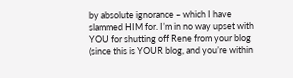by absolute ignorance – which I have slammed HIM for. I’m in no way upset with YOU for shutting off Rene from your blog (since this is YOUR blog, and you’re within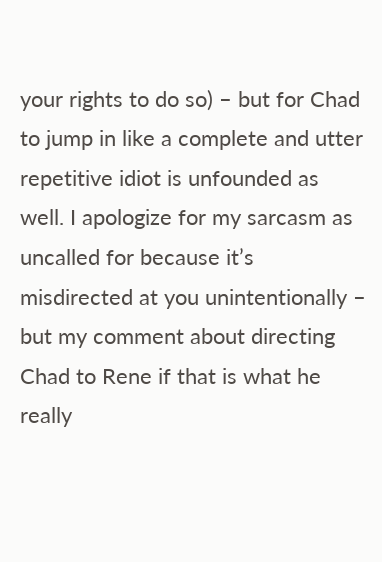your rights to do so) – but for Chad to jump in like a complete and utter repetitive idiot is unfounded as well. I apologize for my sarcasm as uncalled for because it’s misdirected at you unintentionally – but my comment about directing Chad to Rene if that is what he really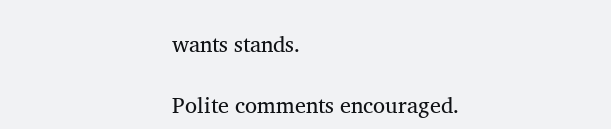wants stands.

Polite comments encouraged.